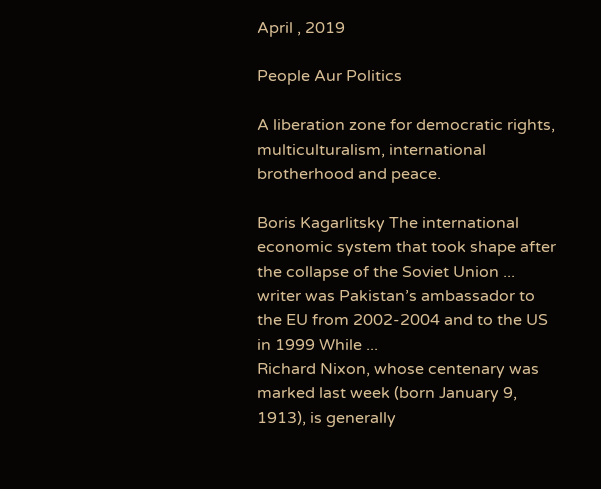April , 2019

People Aur Politics

A liberation zone for democratic rights, multiculturalism, international brotherhood and peace.

Boris Kagarlitsky The international economic system that took shape after the collapse of the Soviet Union ...
writer was Pakistan’s ambassador to the EU from 2002-2004 and to the US in 1999 While ...
Richard Nixon, whose centenary was marked last week (born January 9, 1913), is generally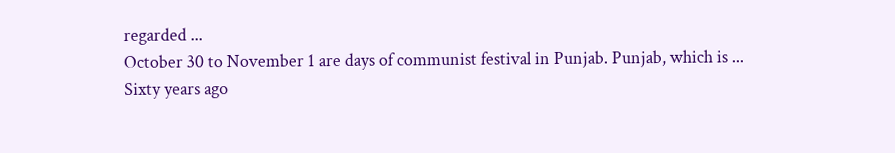regarded ...
October 30 to November 1 are days of communist festival in Punjab. Punjab, which is ...
Sixty years ago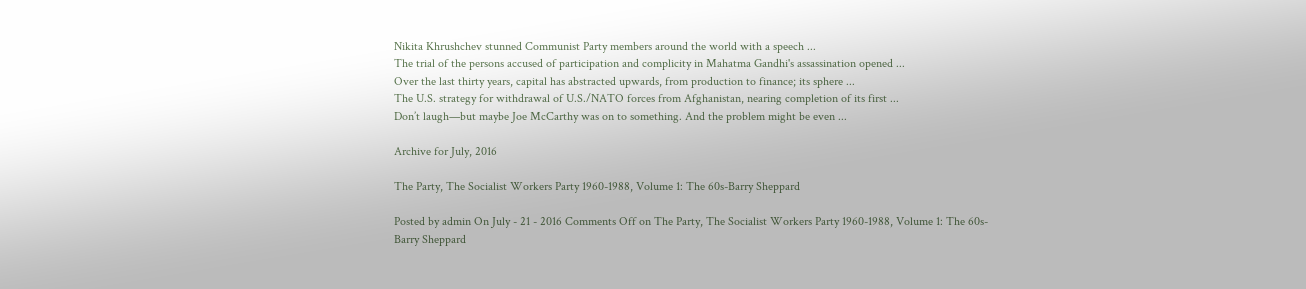Nikita Khrushchev stunned Communist Party members around the world with a speech ...
The trial of the persons accused of participation and complicity in Mahatma Gandhi's assassination opened ...
Over the last thirty years, capital has abstracted upwards, from production to finance; its sphere ...
The U.S. strategy for withdrawal of U.S./NATO forces from Afghanistan, nearing completion of its first ...
Don’t laugh—but maybe Joe McCarthy was on to something. And the problem might be even ...

Archive for July, 2016

The Party, The Socialist Workers Party 1960-1988, Volume 1: The 60s-Barry Sheppard

Posted by admin On July - 21 - 2016 Comments Off on The Party, The Socialist Workers Party 1960-1988, Volume 1: The 60s-Barry Sheppard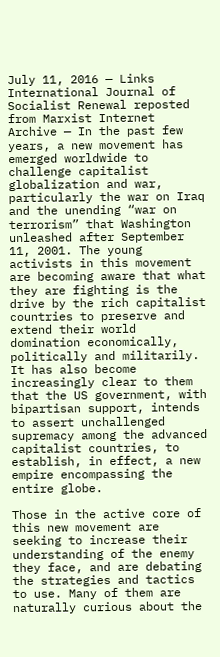July 11, 2016 — Links International Journal of Socialist Renewal reposted from Marxist Internet Archive — In the past few years, a new movement has emerged worldwide to challenge capitalist globalization and war, particularly the war on Iraq and the unending “war on terrorism” that Washington unleashed after September 11, 2001. The young activists in this movement are becoming aware that what they are fighting is the drive by the rich capitalist countries to preserve and extend their world domination economically, politically and militarily. It has also become increasingly clear to them that the US government, with bipartisan support, intends to assert unchallenged supremacy among the advanced capitalist countries, to establish, in effect, a new empire encompassing the entire globe.

Those in the active core of this new movement are seeking to increase their understanding of the enemy they face, and are debating the strategies and tactics to use. Many of them are naturally curious about the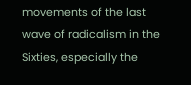movements of the last wave of radicalism in the Sixties, especially the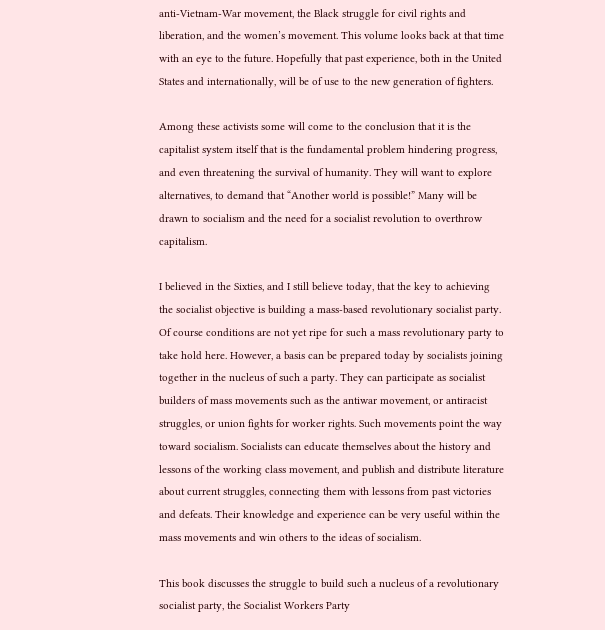anti-Vietnam-War movement, the Black struggle for civil rights and liberation, and the women’s movement. This volume looks back at that time with an eye to the future. Hopefully that past experience, both in the United States and internationally, will be of use to the new generation of fighters.

Among these activists some will come to the conclusion that it is the capitalist system itself that is the fundamental problem hindering progress, and even threatening the survival of humanity. They will want to explore alternatives, to demand that “Another world is possible!” Many will be drawn to socialism and the need for a socialist revolution to overthrow capitalism.

I believed in the Sixties, and I still believe today, that the key to achieving the socialist objective is building a mass-based revolutionary socialist party. Of course conditions are not yet ripe for such a mass revolutionary party to take hold here. However, a basis can be prepared today by socialists joining together in the nucleus of such a party. They can participate as socialist builders of mass movements such as the antiwar movement, or antiracist struggles, or union fights for worker rights. Such movements point the way toward socialism. Socialists can educate themselves about the history and lessons of the working class movement, and publish and distribute literature about current struggles, connecting them with lessons from past victories and defeats. Their knowledge and experience can be very useful within the mass movements and win others to the ideas of socialism.

This book discusses the struggle to build such a nucleus of a revolutionary socialist party, the Socialist Workers Party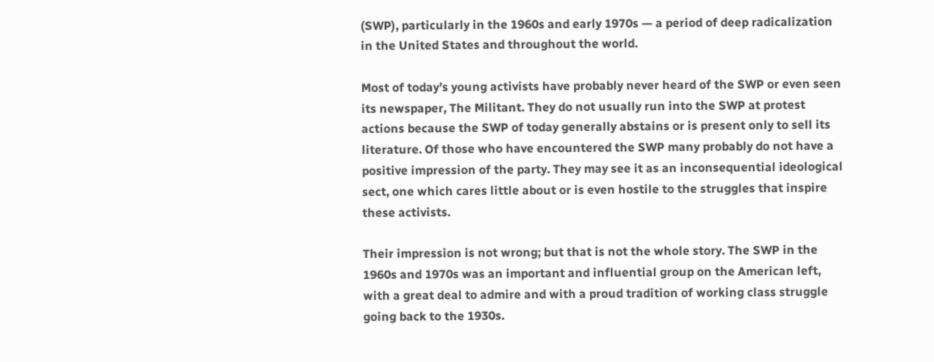(SWP), particularly in the 1960s and early 1970s — a period of deep radicalization in the United States and throughout the world.

Most of today’s young activists have probably never heard of the SWP or even seen its newspaper, The Militant. They do not usually run into the SWP at protest actions because the SWP of today generally abstains or is present only to sell its literature. Of those who have encountered the SWP many probably do not have a positive impression of the party. They may see it as an inconsequential ideological sect, one which cares little about or is even hostile to the struggles that inspire these activists.

Their impression is not wrong; but that is not the whole story. The SWP in the 1960s and 1970s was an important and influential group on the American left, with a great deal to admire and with a proud tradition of working class struggle going back to the 1930s.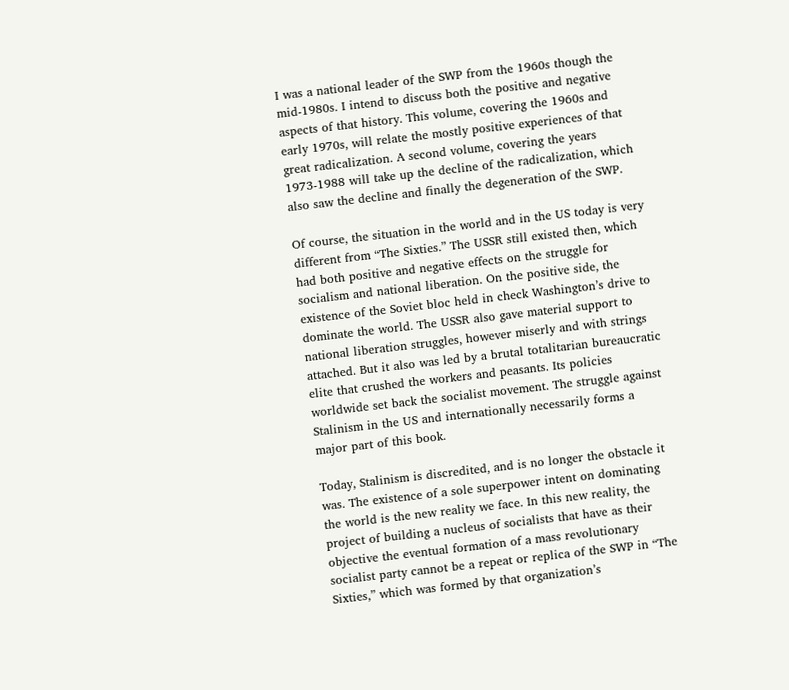I was a national leader of the SWP from the 1960s though the mid-1980s. I intend to discuss both the positive and negative aspects of that history. This volume, covering the 1960s and early 1970s, will relate the mostly positive experiences of that great radicalization. A second volume, covering the years 1973-1988 will take up the decline of the radicalization, which also saw the decline and finally the degeneration of the SWP.

Of course, the situation in the world and in the US today is very different from “The Sixties.” The USSR still existed then, which had both positive and negative effects on the struggle for socialism and national liberation. On the positive side, the existence of the Soviet bloc held in check Washington’s drive to dominate the world. The USSR also gave material support to national liberation struggles, however miserly and with strings attached. But it also was led by a brutal totalitarian bureaucratic elite that crushed the workers and peasants. Its policies worldwide set back the socialist movement. The struggle against Stalinism in the US and internationally necessarily forms a major part of this book.

Today, Stalinism is discredited, and is no longer the obstacle it was. The existence of a sole superpower intent on dominating the world is the new reality we face. In this new reality, the project of building a nucleus of socialists that have as their objective the eventual formation of a mass revolutionary socialist party cannot be a repeat or replica of the SWP in “The Sixties,” which was formed by that organization’s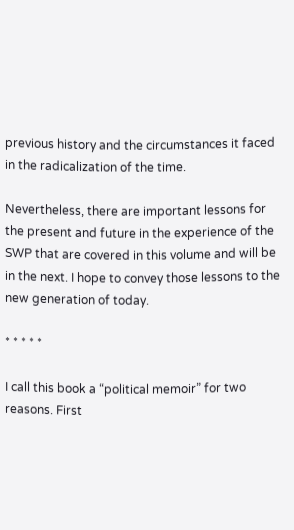previous history and the circumstances it faced in the radicalization of the time.

Nevertheless, there are important lessons for the present and future in the experience of the SWP that are covered in this volume and will be in the next. I hope to convey those lessons to the new generation of today.

* * * * *

I call this book a “political memoir” for two reasons. First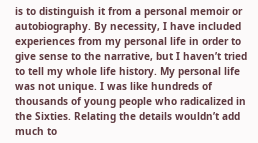is to distinguish it from a personal memoir or autobiography. By necessity, I have included experiences from my personal life in order to give sense to the narrative, but I haven’t tried to tell my whole life history. My personal life was not unique. I was like hundreds of thousands of young people who radicalized in the Sixties. Relating the details wouldn’t add much to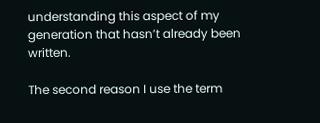understanding this aspect of my generation that hasn’t already been written.

The second reason I use the term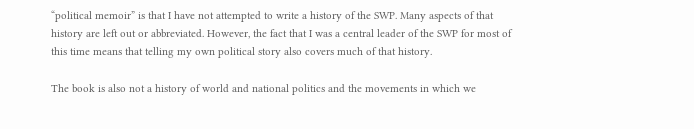“political memoir” is that I have not attempted to write a history of the SWP. Many aspects of that history are left out or abbreviated. However, the fact that I was a central leader of the SWP for most of this time means that telling my own political story also covers much of that history.

The book is also not a history of world and national politics and the movements in which we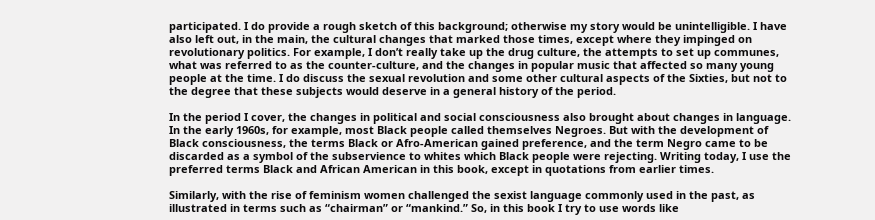participated. I do provide a rough sketch of this background; otherwise my story would be unintelligible. I have also left out, in the main, the cultural changes that marked those times, except where they impinged on revolutionary politics. For example, I don’t really take up the drug culture, the attempts to set up communes, what was referred to as the counter-culture, and the changes in popular music that affected so many young people at the time. I do discuss the sexual revolution and some other cultural aspects of the Sixties, but not to the degree that these subjects would deserve in a general history of the period.

In the period I cover, the changes in political and social consciousness also brought about changes in language. In the early 1960s, for example, most Black people called themselves Negroes. But with the development of Black consciousness, the terms Black or Afro-American gained preference, and the term Negro came to be discarded as a symbol of the subservience to whites which Black people were rejecting. Writing today, I use the preferred terms Black and African American in this book, except in quotations from earlier times.

Similarly, with the rise of feminism women challenged the sexist language commonly used in the past, as illustrated in terms such as “chairman” or “mankind.” So, in this book I try to use words like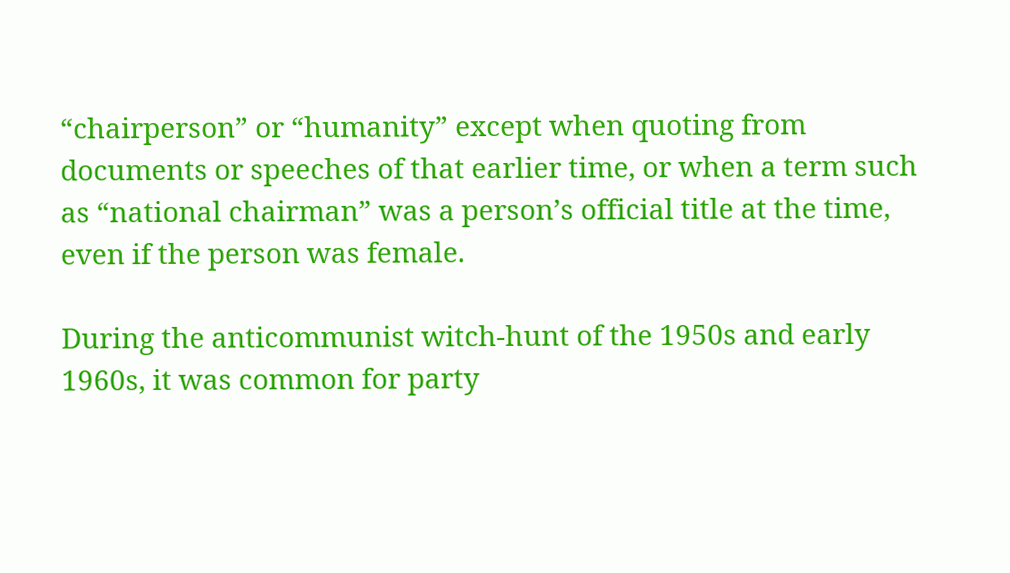“chairperson” or “humanity” except when quoting from documents or speeches of that earlier time, or when a term such as “national chairman” was a person’s official title at the time, even if the person was female.

During the anticommunist witch-hunt of the 1950s and early 1960s, it was common for party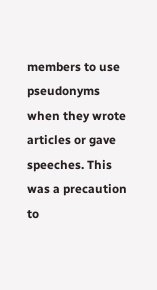members to use pseudonyms when they wrote articles or gave speeches. This was a precaution to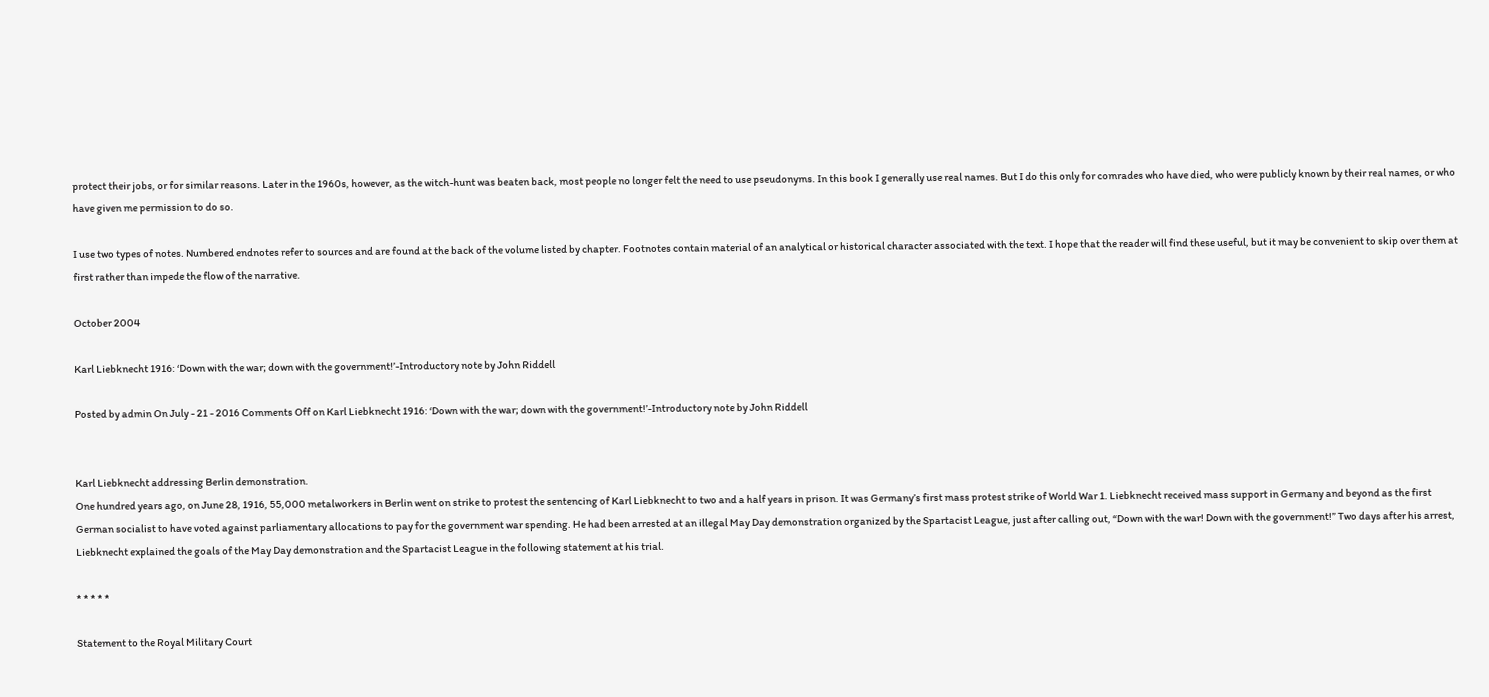protect their jobs, or for similar reasons. Later in the 1960s, however, as the witch-hunt was beaten back, most people no longer felt the need to use pseudonyms. In this book I generally use real names. But I do this only for comrades who have died, who were publicly known by their real names, or who have given me permission to do so.

I use two types of notes. Numbered endnotes refer to sources and are found at the back of the volume listed by chapter. Footnotes contain material of an analytical or historical character associated with the text. I hope that the reader will find these useful, but it may be convenient to skip over them at first rather than impede the flow of the narrative.

October 2004

Karl Liebknecht 1916: ‘Down with the war; down with the government!’-Introductory note by John Riddell

Posted by admin On July - 21 - 2016 Comments Off on Karl Liebknecht 1916: ‘Down with the war; down with the government!’-Introductory note by John Riddell


Karl Liebknecht addressing Berlin demonstration.
One hundred years ago, on June 28, 1916, 55,000 metalworkers in Berlin went on strike to protest the sentencing of Karl Liebknecht to two and a half years in prison. It was Germany’s first mass protest strike of World War 1. Liebknecht received mass support in Germany and beyond as the first German socialist to have voted against parliamentary allocations to pay for the government war spending. He had been arrested at an illegal May Day demonstration organized by the Spartacist League, just after calling out, “Down with the war! Down with the government!” Two days after his arrest, Liebknecht explained the goals of the May Day demonstration and the Spartacist League in the following statement at his trial.

* * * * *

Statement to the Royal Military Court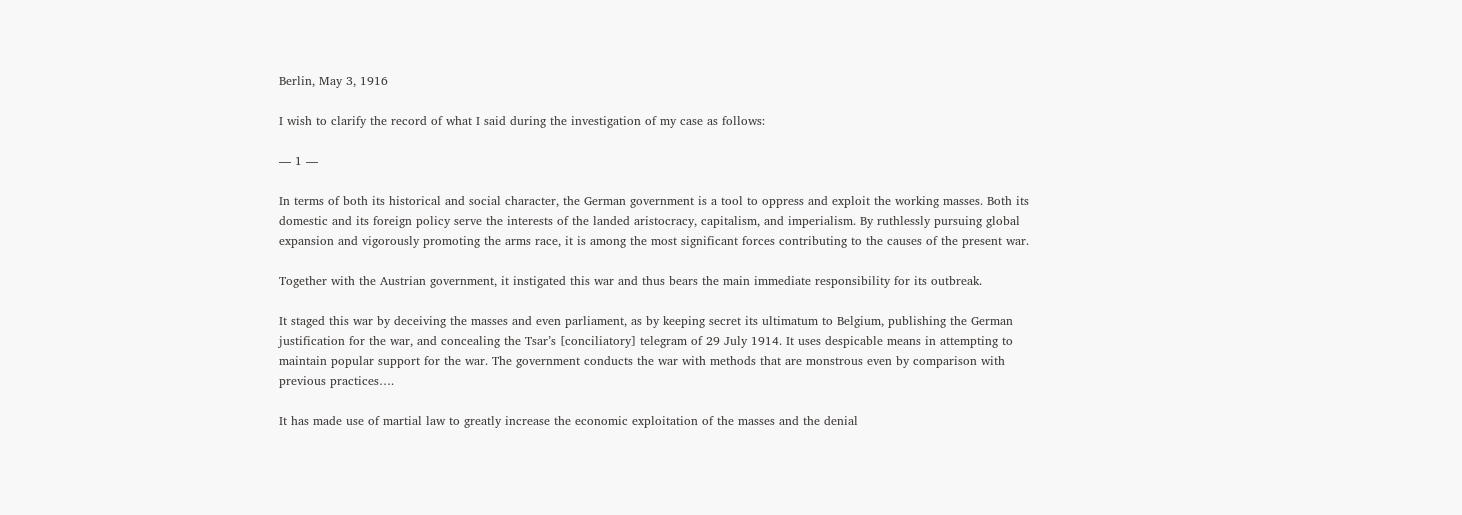Berlin, May 3, 1916

I wish to clarify the record of what I said during the investigation of my case as follows:

— 1 —

In terms of both its historical and social character, the German government is a tool to oppress and exploit the working masses. Both its domestic and its foreign policy serve the interests of the landed aristocracy, capitalism, and imperialism. By ruthlessly pursuing global expansion and vigorously promoting the arms race, it is among the most significant forces contributing to the causes of the present war.

Together with the Austrian government, it instigated this war and thus bears the main immediate responsibility for its outbreak.

It staged this war by deceiving the masses and even parliament, as by keeping secret its ultimatum to Belgium, publishing the German justification for the war, and concealing the Tsar’s [conciliatory] telegram of 29 July 1914. It uses despicable means in attempting to maintain popular support for the war. The government conducts the war with methods that are monstrous even by comparison with previous practices….

It has made use of martial law to greatly increase the economic exploitation of the masses and the denial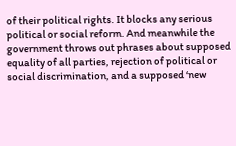of their political rights. It blocks any serious political or social reform. And meanwhile the government throws out phrases about supposed equality of all parties, rejection of political or social discrimination, and a supposed ‘new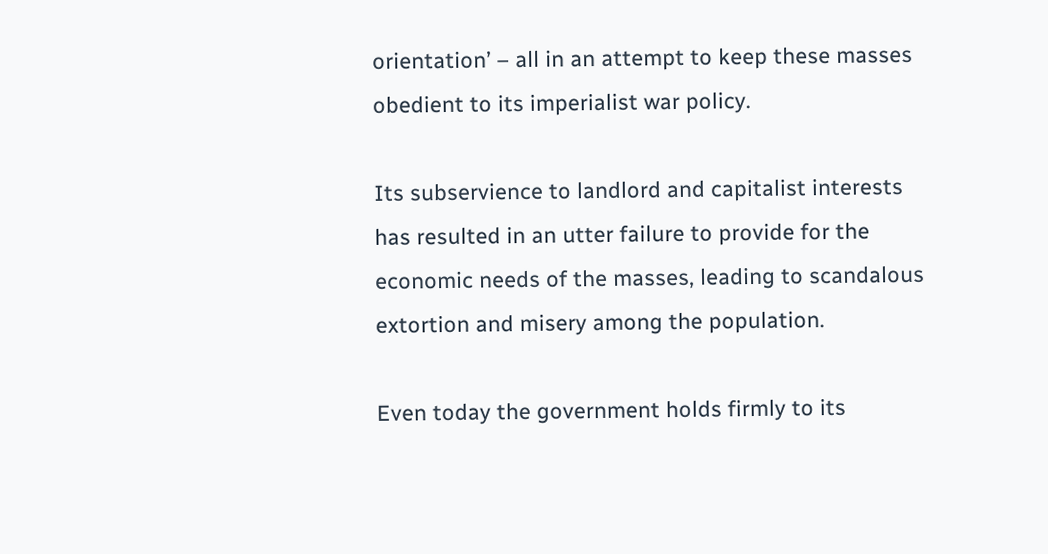orientation’ – all in an attempt to keep these masses obedient to its imperialist war policy.

Its subservience to landlord and capitalist interests has resulted in an utter failure to provide for the economic needs of the masses, leading to scandalous extortion and misery among the population.

Even today the government holds firmly to its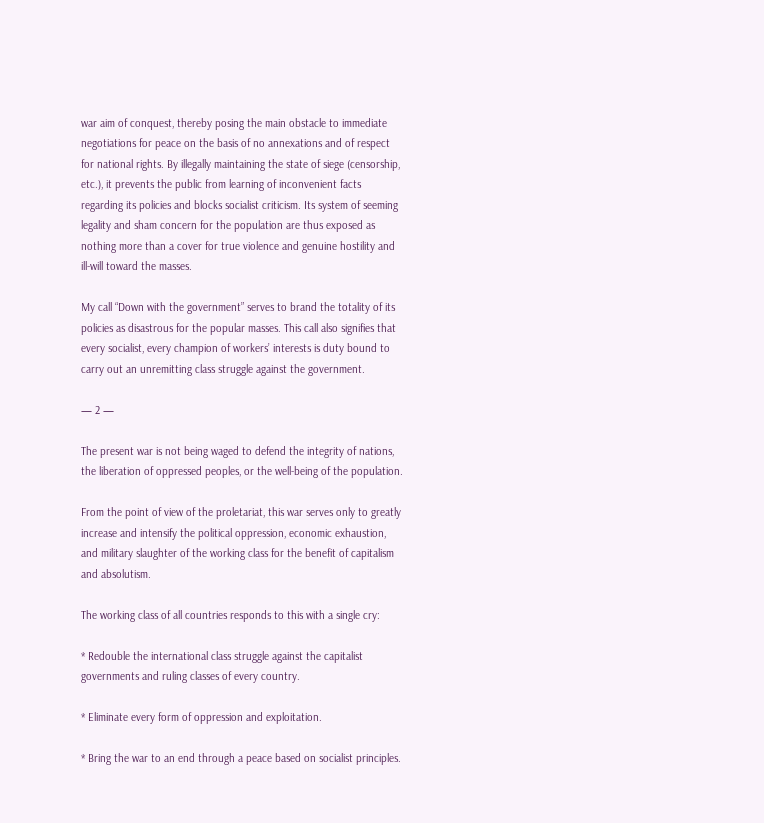war aim of conquest, thereby posing the main obstacle to immediate negotiations for peace on the basis of no annexations and of respect for national rights. By illegally maintaining the state of siege (censorship, etc.), it prevents the public from learning of inconvenient facts regarding its policies and blocks socialist criticism. Its system of seeming legality and sham concern for the population are thus exposed as nothing more than a cover for true violence and genuine hostility and ill-will toward the masses.

My call “Down with the government” serves to brand the totality of its policies as disastrous for the popular masses. This call also signifies that every socialist, every champion of workers’ interests is duty bound to carry out an unremitting class struggle against the government.

— 2 —

The present war is not being waged to defend the integrity of nations, the liberation of oppressed peoples, or the well-being of the population.

From the point of view of the proletariat, this war serves only to greatly increase and intensify the political oppression, economic exhaustion, and military slaughter of the working class for the benefit of capitalism and absolutism.

The working class of all countries responds to this with a single cry:

* Redouble the international class struggle against the capitalist governments and ruling classes of every country.

* Eliminate every form of oppression and exploitation.

* Bring the war to an end through a peace based on socialist principles.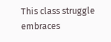This class struggle embraces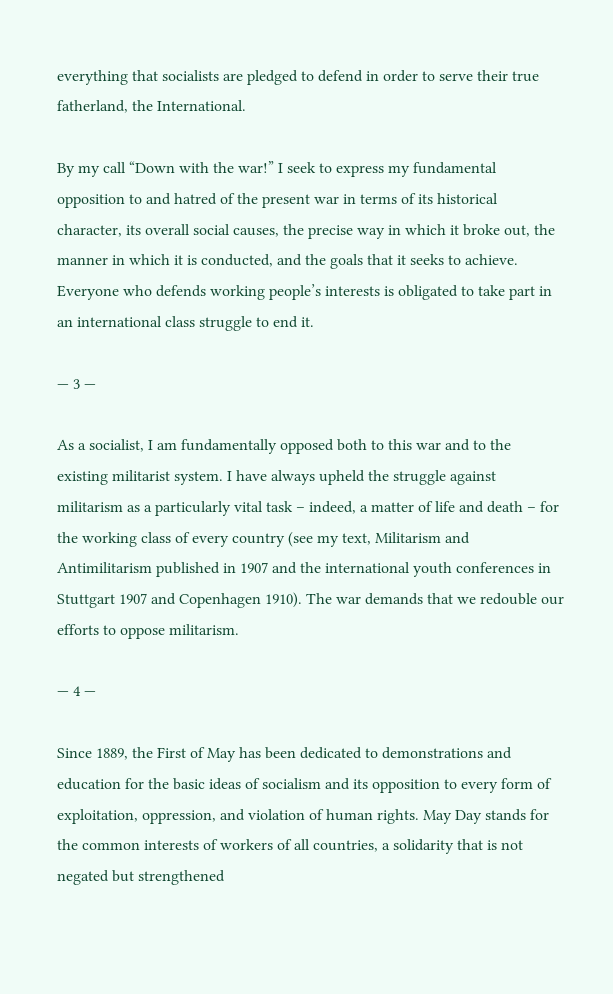everything that socialists are pledged to defend in order to serve their true fatherland, the International.

By my call “Down with the war!” I seek to express my fundamental opposition to and hatred of the present war in terms of its historical character, its overall social causes, the precise way in which it broke out, the manner in which it is conducted, and the goals that it seeks to achieve. Everyone who defends working people’s interests is obligated to take part in an international class struggle to end it.

— 3 —

As a socialist, I am fundamentally opposed both to this war and to the existing militarist system. I have always upheld the struggle against militarism as a particularly vital task – indeed, a matter of life and death – for the working class of every country (see my text, Militarism and Antimilitarism published in 1907 and the international youth conferences in Stuttgart 1907 and Copenhagen 1910). The war demands that we redouble our efforts to oppose militarism.

— 4 —

Since 1889, the First of May has been dedicated to demonstrations and education for the basic ideas of socialism and its opposition to every form of exploitation, oppression, and violation of human rights. May Day stands for the common interests of workers of all countries, a solidarity that is not negated but strengthened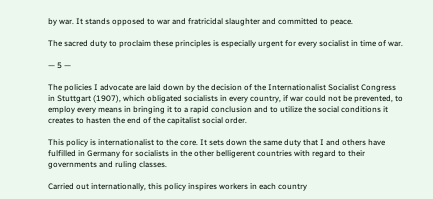by war. It stands opposed to war and fratricidal slaughter and committed to peace.

The sacred duty to proclaim these principles is especially urgent for every socialist in time of war.

— 5 —

The policies I advocate are laid down by the decision of the Internationalist Socialist Congress in Stuttgart (1907), which obligated socialists in every country, if war could not be prevented, to employ every means in bringing it to a rapid conclusion and to utilize the social conditions it creates to hasten the end of the capitalist social order.

This policy is internationalist to the core. It sets down the same duty that I and others have fulfilled in Germany for socialists in the other belligerent countries with regard to their governments and ruling classes.

Carried out internationally, this policy inspires workers in each country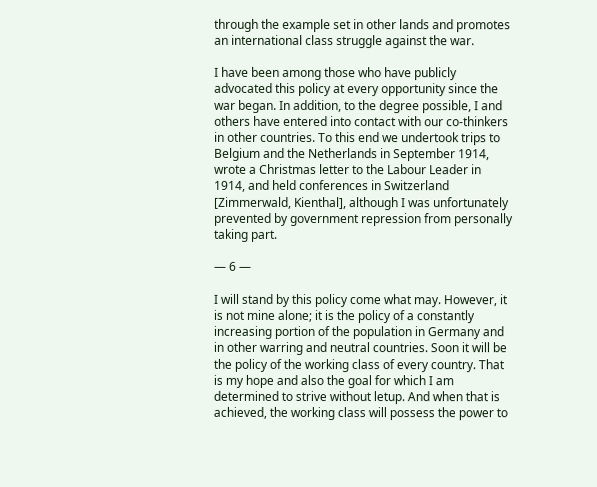through the example set in other lands and promotes an international class struggle against the war.

I have been among those who have publicly advocated this policy at every opportunity since the war began. In addition, to the degree possible, I and others have entered into contact with our co-thinkers in other countries. To this end we undertook trips to Belgium and the Netherlands in September 1914, wrote a Christmas letter to the Labour Leader in 1914, and held conferences in Switzerland [Zimmerwald, Kienthal], although I was unfortunately prevented by government repression from personally taking part.

— 6 —

I will stand by this policy come what may. However, it is not mine alone; it is the policy of a constantly increasing portion of the population in Germany and in other warring and neutral countries. Soon it will be the policy of the working class of every country. That is my hope and also the goal for which I am determined to strive without letup. And when that is achieved, the working class will possess the power to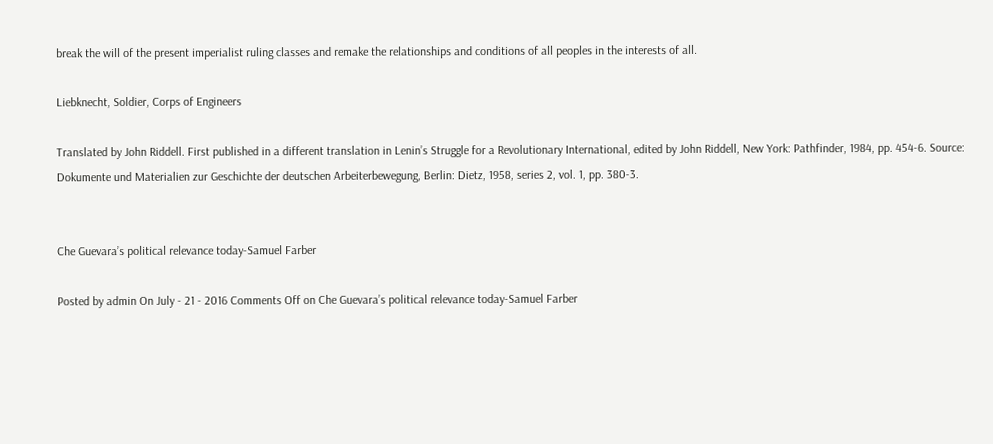break the will of the present imperialist ruling classes and remake the relationships and conditions of all peoples in the interests of all.

Liebknecht, Soldier, Corps of Engineers

Translated by John Riddell. First published in a different translation in Lenin’s Struggle for a Revolutionary International, edited by John Riddell, New York: Pathfinder, 1984, pp. 454-6. Source: Dokumente und Materialien zur Geschichte der deutschen Arbeiterbewegung, Berlin: Dietz, 1958, series 2, vol. 1, pp. 380-3.


Che Guevara’s political relevance today-Samuel Farber

Posted by admin On July - 21 - 2016 Comments Off on Che Guevara’s political relevance today-Samuel Farber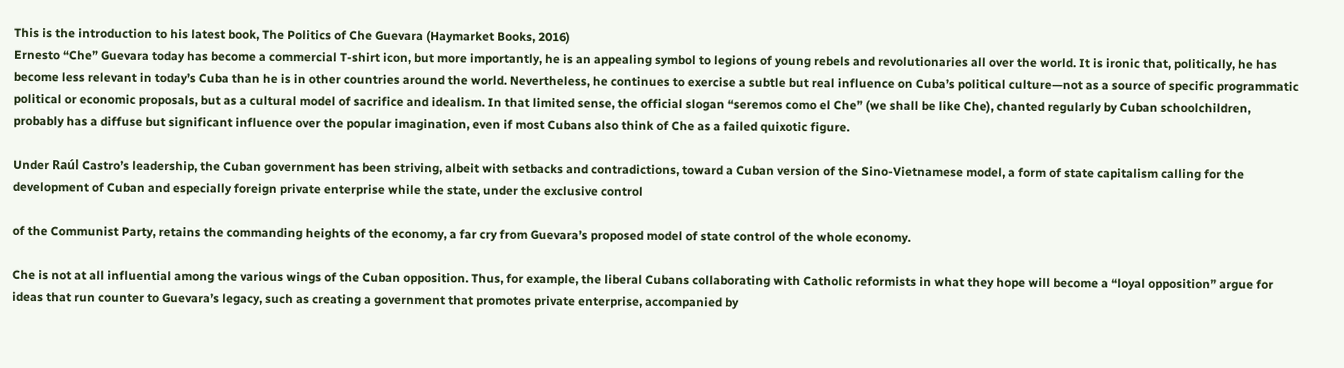This is the introduction to his latest book, The Politics of Che Guevara (Haymarket Books, 2016)
Ernesto “Che” Guevara today has become a commercial T-shirt icon, but more importantly, he is an appealing symbol to legions of young rebels and revolutionaries all over the world. It is ironic that, politically, he has become less relevant in today’s Cuba than he is in other countries around the world. Nevertheless, he continues to exercise a subtle but real influence on Cuba’s political culture—not as a source of specific programmatic political or economic proposals, but as a cultural model of sacrifice and idealism. In that limited sense, the official slogan “seremos como el Che” (we shall be like Che), chanted regularly by Cuban schoolchildren, probably has a diffuse but significant influence over the popular imagination, even if most Cubans also think of Che as a failed quixotic figure.

Under Raúl Castro’s leadership, the Cuban government has been striving, albeit with setbacks and contradictions, toward a Cuban version of the Sino-Vietnamese model, a form of state capitalism calling for the development of Cuban and especially foreign private enterprise while the state, under the exclusive control

of the Communist Party, retains the commanding heights of the economy, a far cry from Guevara’s proposed model of state control of the whole economy.

Che is not at all influential among the various wings of the Cuban opposition. Thus, for example, the liberal Cubans collaborating with Catholic reformists in what they hope will become a “loyal opposition” argue for ideas that run counter to Guevara’s legacy, such as creating a government that promotes private enterprise, accompanied by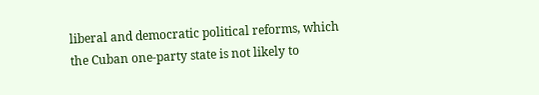liberal and democratic political reforms, which the Cuban one-party state is not likely to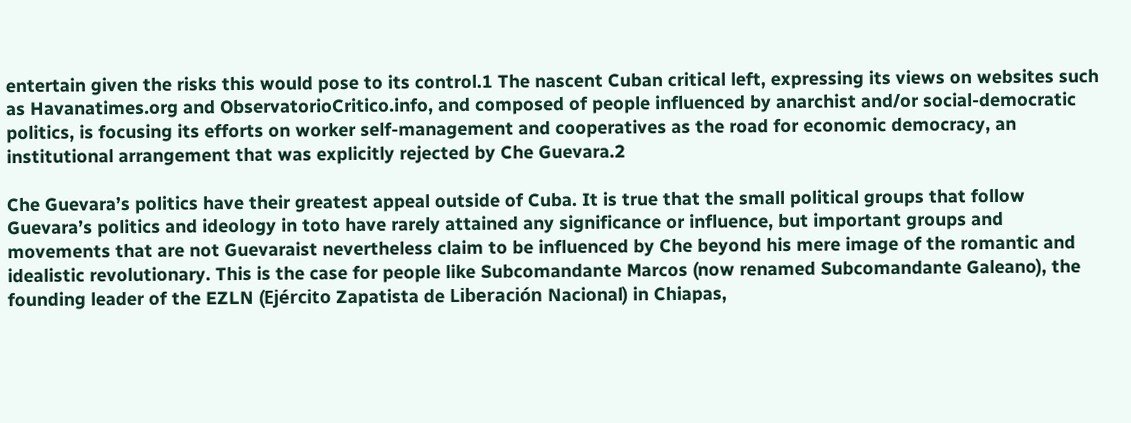entertain given the risks this would pose to its control.1 The nascent Cuban critical left, expressing its views on websites such as Havanatimes.org and ObservatorioCritico.info, and composed of people influenced by anarchist and/or social-democratic politics, is focusing its efforts on worker self-management and cooperatives as the road for economic democracy, an institutional arrangement that was explicitly rejected by Che Guevara.2

Che Guevara’s politics have their greatest appeal outside of Cuba. It is true that the small political groups that follow Guevara’s politics and ideology in toto have rarely attained any significance or influence, but important groups and movements that are not Guevaraist nevertheless claim to be influenced by Che beyond his mere image of the romantic and idealistic revolutionary. This is the case for people like Subcomandante Marcos (now renamed Subcomandante Galeano), the founding leader of the EZLN (Ejército Zapatista de Liberación Nacional) in Chiapas,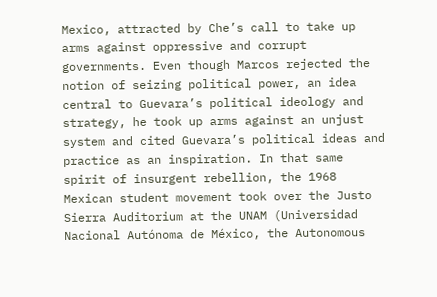Mexico, attracted by Che’s call to take up arms against oppressive and corrupt governments. Even though Marcos rejected the notion of seizing political power, an idea central to Guevara’s political ideology and strategy, he took up arms against an unjust system and cited Guevara’s political ideas and practice as an inspiration. In that same spirit of insurgent rebellion, the 1968 Mexican student movement took over the Justo Sierra Auditorium at the UNAM (Universidad Nacional Autónoma de México, the Autonomous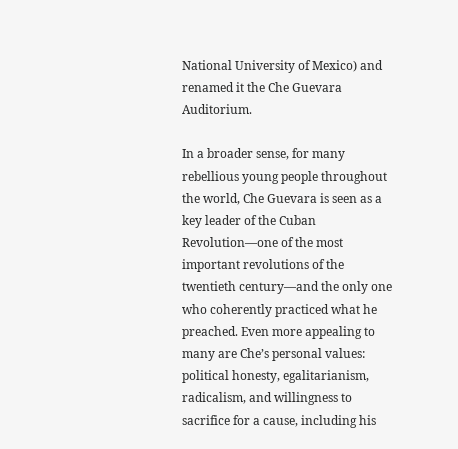National University of Mexico) and renamed it the Che Guevara Auditorium.

In a broader sense, for many rebellious young people throughout the world, Che Guevara is seen as a key leader of the Cuban Revolution—one of the most important revolutions of the twentieth century—and the only one who coherently practiced what he preached. Even more appealing to many are Che’s personal values: political honesty, egalitarianism, radicalism, and willingness to sacrifice for a cause, including his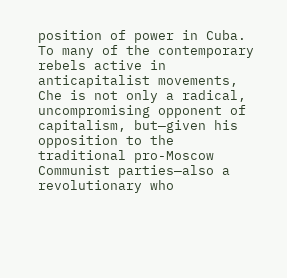position of power in Cuba. To many of the contemporary rebels active in anticapitalist movements, Che is not only a radical, uncompromising opponent of capitalism, but—given his opposition to the traditional pro-Moscow Communist parties—also a revolutionary who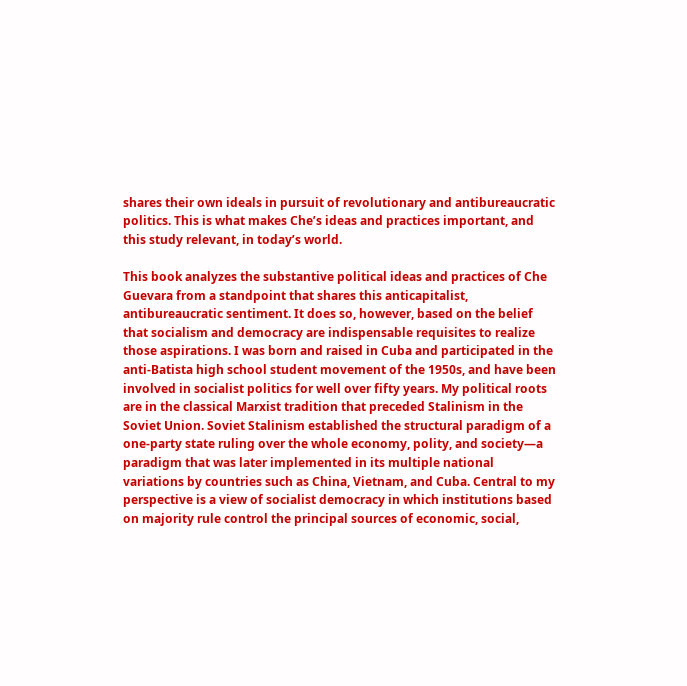shares their own ideals in pursuit of revolutionary and antibureaucratic politics. This is what makes Che’s ideas and practices important, and this study relevant, in today’s world.

This book analyzes the substantive political ideas and practices of Che Guevara from a standpoint that shares this anticapitalist, antibureaucratic sentiment. It does so, however, based on the belief that socialism and democracy are indispensable requisites to realize those aspirations. I was born and raised in Cuba and participated in the anti-Batista high school student movement of the 1950s, and have been involved in socialist politics for well over fifty years. My political roots are in the classical Marxist tradition that preceded Stalinism in the Soviet Union. Soviet Stalinism established the structural paradigm of a one-party state ruling over the whole economy, polity, and society—a paradigm that was later implemented in its multiple national variations by countries such as China, Vietnam, and Cuba. Central to my perspective is a view of socialist democracy in which institutions based on majority rule control the principal sources of economic, social,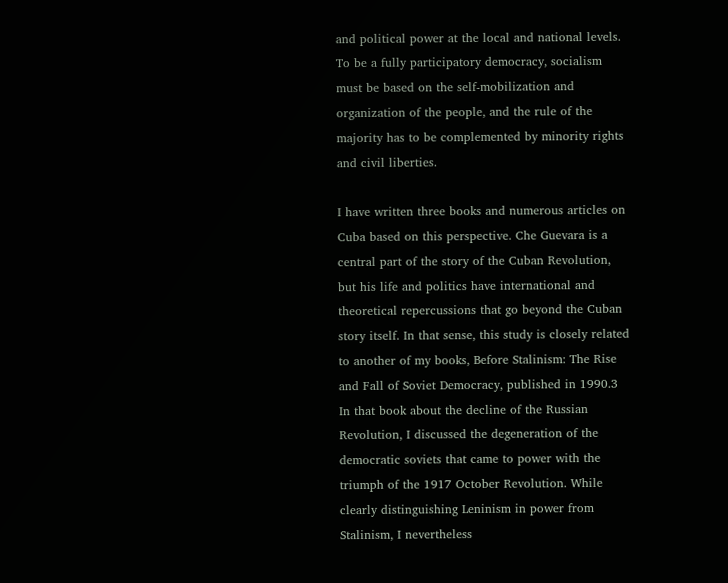and political power at the local and national levels. To be a fully participatory democracy, socialism must be based on the self-mobilization and organization of the people, and the rule of the majority has to be complemented by minority rights and civil liberties.

I have written three books and numerous articles on Cuba based on this perspective. Che Guevara is a central part of the story of the Cuban Revolution, but his life and politics have international and theoretical repercussions that go beyond the Cuban story itself. In that sense, this study is closely related to another of my books, Before Stalinism: The Rise and Fall of Soviet Democracy, published in 1990.3 In that book about the decline of the Russian Revolution, I discussed the degeneration of the democratic soviets that came to power with the triumph of the 1917 October Revolution. While clearly distinguishing Leninism in power from Stalinism, I nevertheless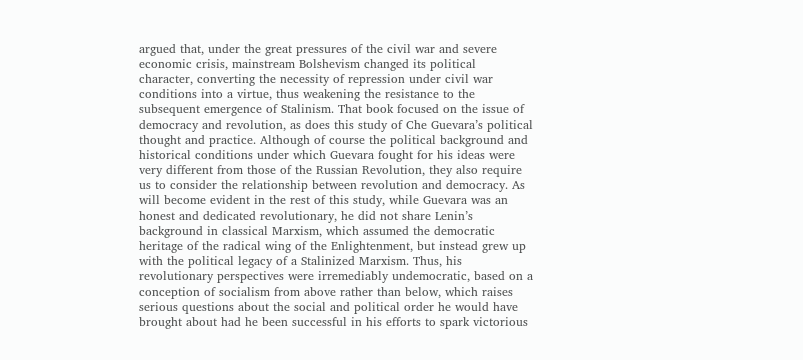argued that, under the great pressures of the civil war and severe economic crisis, mainstream Bolshevism changed its political character, converting the necessity of repression under civil war conditions into a virtue, thus weakening the resistance to the subsequent emergence of Stalinism. That book focused on the issue of democracy and revolution, as does this study of Che Guevara’s political thought and practice. Although of course the political background and historical conditions under which Guevara fought for his ideas were very different from those of the Russian Revolution, they also require us to consider the relationship between revolution and democracy. As will become evident in the rest of this study, while Guevara was an honest and dedicated revolutionary, he did not share Lenin’s background in classical Marxism, which assumed the democratic heritage of the radical wing of the Enlightenment, but instead grew up with the political legacy of a Stalinized Marxism. Thus, his revolutionary perspectives were irremediably undemocratic, based on a conception of socialism from above rather than below, which raises serious questions about the social and political order he would have brought about had he been successful in his efforts to spark victorious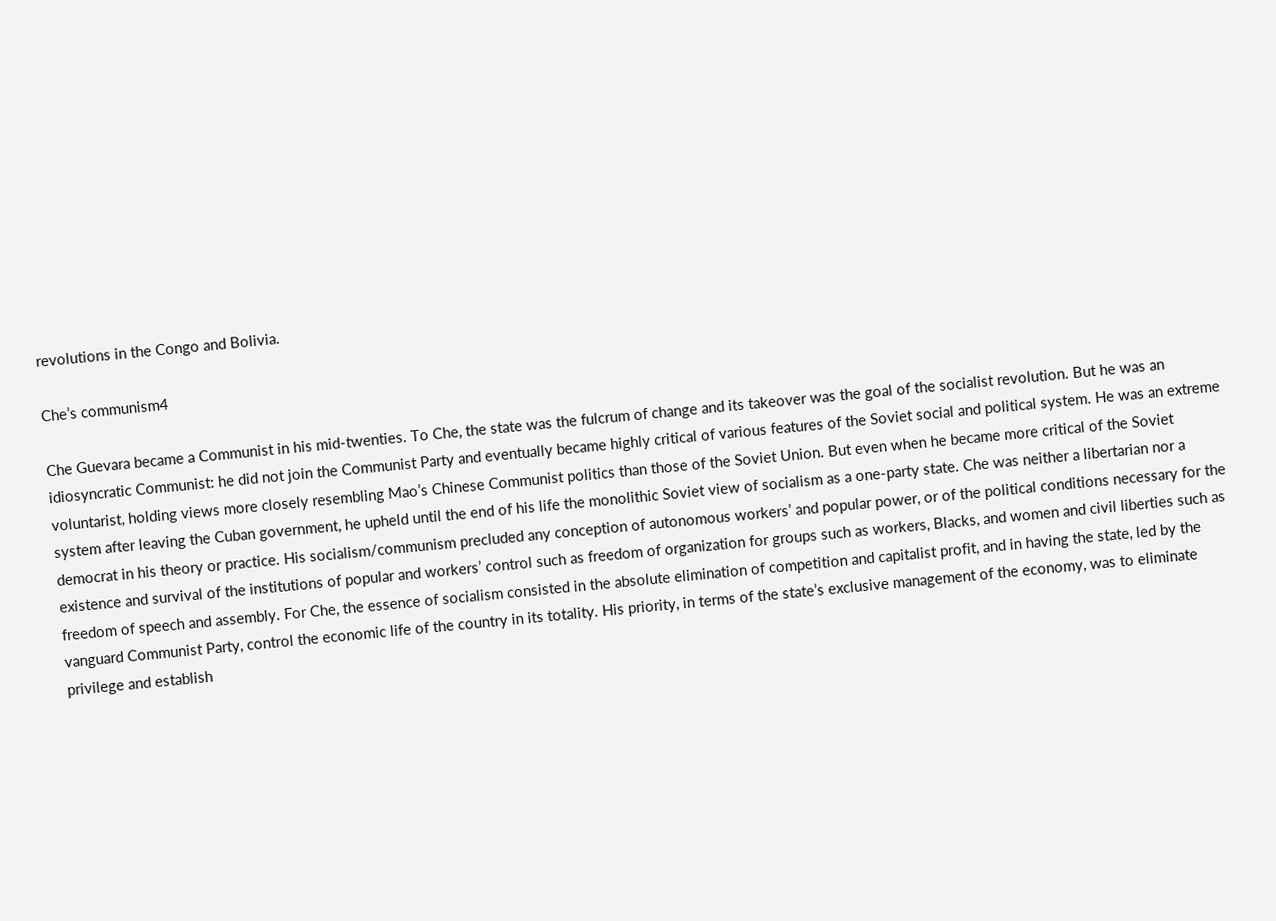revolutions in the Congo and Bolivia.

Che’s communism4

Che Guevara became a Communist in his mid-twenties. To Che, the state was the fulcrum of change and its takeover was the goal of the socialist revolution. But he was an idiosyncratic Communist: he did not join the Communist Party and eventually became highly critical of various features of the Soviet social and political system. He was an extreme voluntarist, holding views more closely resembling Mao’s Chinese Communist politics than those of the Soviet Union. But even when he became more critical of the Soviet system after leaving the Cuban government, he upheld until the end of his life the monolithic Soviet view of socialism as a one-party state. Che was neither a libertarian nor a democrat in his theory or practice. His socialism/communism precluded any conception of autonomous workers’ and popular power, or of the political conditions necessary for the existence and survival of the institutions of popular and workers’ control such as freedom of organization for groups such as workers, Blacks, and women and civil liberties such as freedom of speech and assembly. For Che, the essence of socialism consisted in the absolute elimination of competition and capitalist profit, and in having the state, led by the vanguard Communist Party, control the economic life of the country in its totality. His priority, in terms of the state’s exclusive management of the economy, was to eliminate privilege and establish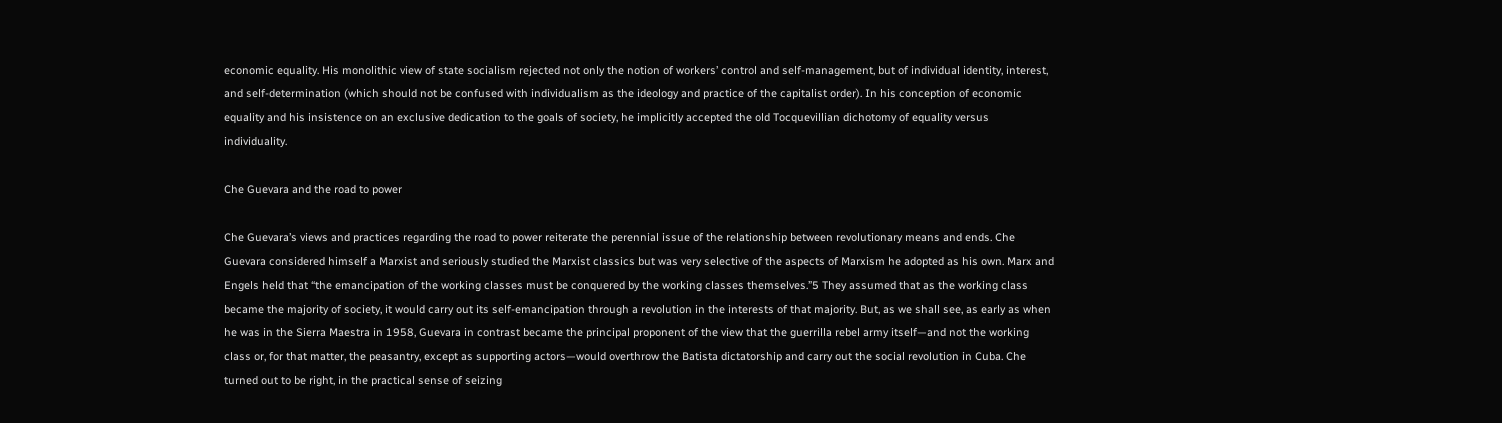economic equality. His monolithic view of state socialism rejected not only the notion of workers’ control and self-management, but of individual identity, interest, and self-determination (which should not be confused with individualism as the ideology and practice of the capitalist order). In his conception of economic equality and his insistence on an exclusive dedication to the goals of society, he implicitly accepted the old Tocquevillian dichotomy of equality versus individuality.

Che Guevara and the road to power

Che Guevara’s views and practices regarding the road to power reiterate the perennial issue of the relationship between revolutionary means and ends. Che Guevara considered himself a Marxist and seriously studied the Marxist classics but was very selective of the aspects of Marxism he adopted as his own. Marx and Engels held that “the emancipation of the working classes must be conquered by the working classes themselves.”5 They assumed that as the working class became the majority of society, it would carry out its self-emancipation through a revolution in the interests of that majority. But, as we shall see, as early as when he was in the Sierra Maestra in 1958, Guevara in contrast became the principal proponent of the view that the guerrilla rebel army itself—and not the working class or, for that matter, the peasantry, except as supporting actors—would overthrow the Batista dictatorship and carry out the social revolution in Cuba. Che turned out to be right, in the practical sense of seizing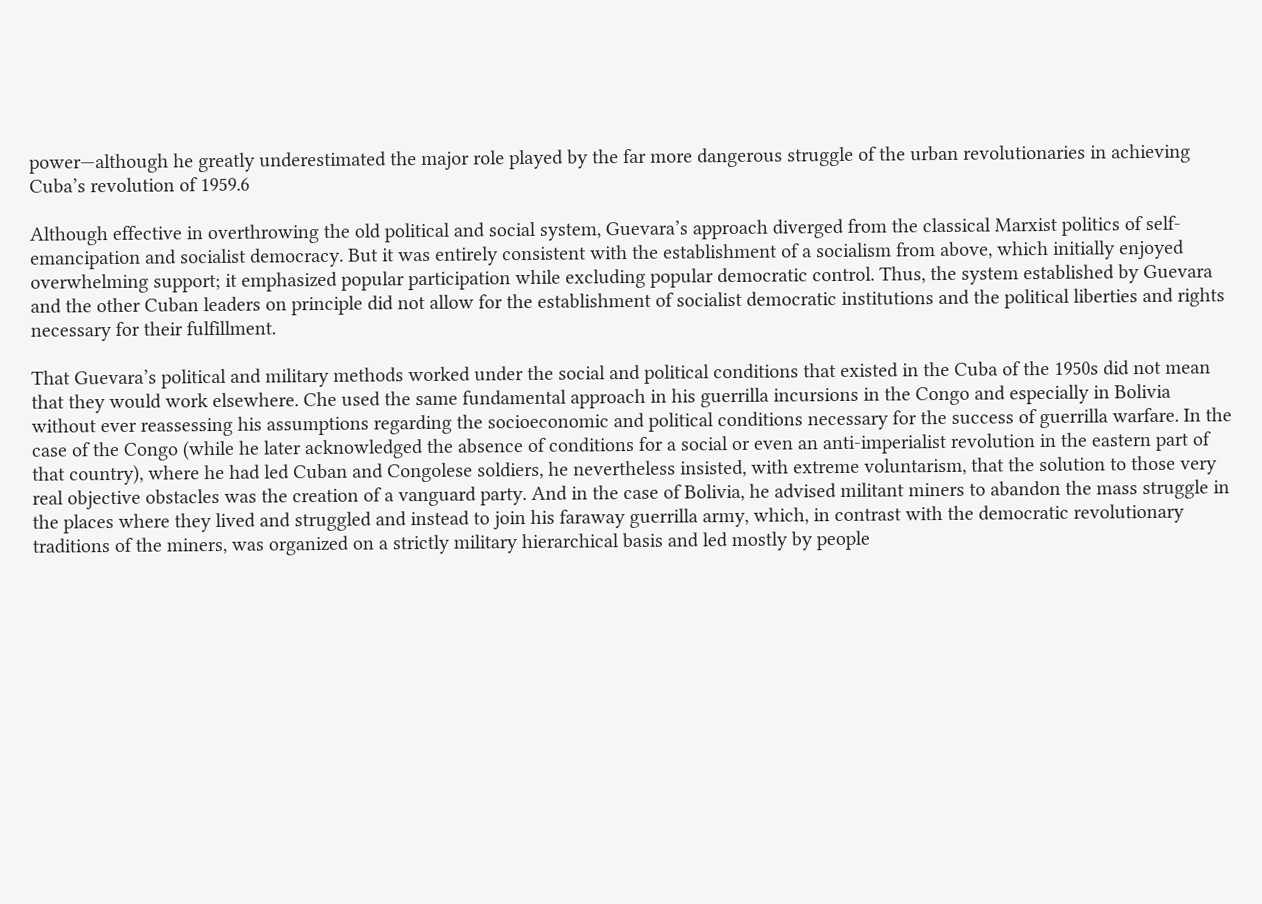power—although he greatly underestimated the major role played by the far more dangerous struggle of the urban revolutionaries in achieving Cuba’s revolution of 1959.6

Although effective in overthrowing the old political and social system, Guevara’s approach diverged from the classical Marxist politics of self-emancipation and socialist democracy. But it was entirely consistent with the establishment of a socialism from above, which initially enjoyed overwhelming support; it emphasized popular participation while excluding popular democratic control. Thus, the system established by Guevara and the other Cuban leaders on principle did not allow for the establishment of socialist democratic institutions and the political liberties and rights necessary for their fulfillment.

That Guevara’s political and military methods worked under the social and political conditions that existed in the Cuba of the 1950s did not mean that they would work elsewhere. Che used the same fundamental approach in his guerrilla incursions in the Congo and especially in Bolivia without ever reassessing his assumptions regarding the socioeconomic and political conditions necessary for the success of guerrilla warfare. In the case of the Congo (while he later acknowledged the absence of conditions for a social or even an anti-imperialist revolution in the eastern part of that country), where he had led Cuban and Congolese soldiers, he nevertheless insisted, with extreme voluntarism, that the solution to those very real objective obstacles was the creation of a vanguard party. And in the case of Bolivia, he advised militant miners to abandon the mass struggle in the places where they lived and struggled and instead to join his faraway guerrilla army, which, in contrast with the democratic revolutionary traditions of the miners, was organized on a strictly military hierarchical basis and led mostly by people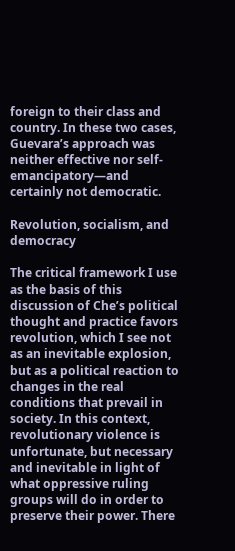foreign to their class and country. In these two cases, Guevara’s approach was neither effective nor self-emancipatory—and certainly not democratic.

Revolution, socialism, and democracy

The critical framework I use as the basis of this discussion of Che’s political thought and practice favors revolution, which I see not as an inevitable explosion, but as a political reaction to changes in the real conditions that prevail in society. In this context, revolutionary violence is unfortunate, but necessary and inevitable in light of what oppressive ruling groups will do in order to preserve their power. There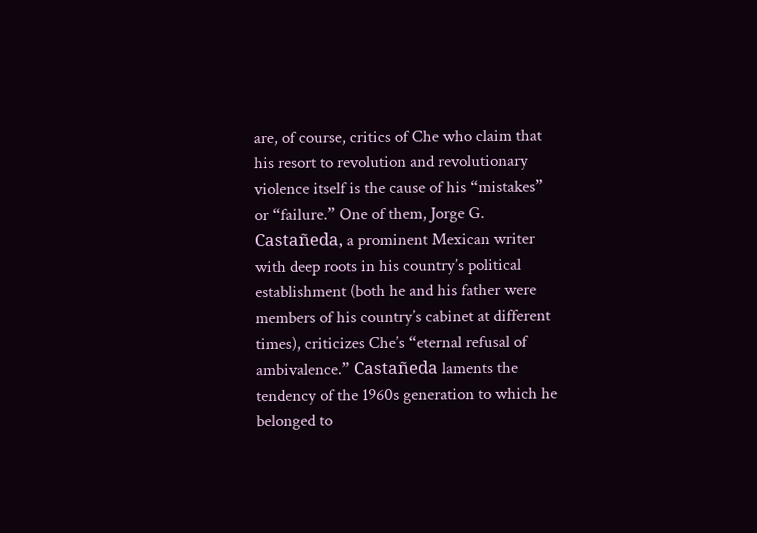are, of course, critics of Che who claim that his resort to revolution and revolutionary violence itself is the cause of his “mistakes” or “failure.” One of them, Jorge G. Castañeda, a prominent Mexican writer with deep roots in his country’s political establishment (both he and his father were members of his country’s cabinet at different times), criticizes Che’s “eternal refusal of ambivalence.” Castañeda laments the tendency of the 1960s generation to which he belonged to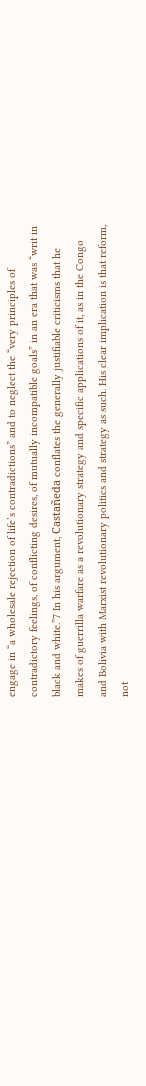engage in “a wholesale rejection of life’s contradictions” and to neglect the “very principles of contradictory feelings, of conflicting desires, of mutually incompatible goals” in an era that was “writ in black and white.”7 In his argument, Castañeda conflates the generally justifiable criticisms that he makes of guerrilla warfare as a revolutionary strategy and specific applications of it, as in the Congo and Bolivia with Marxist revolutionary politics and strategy as such. His clear implication is that reform, not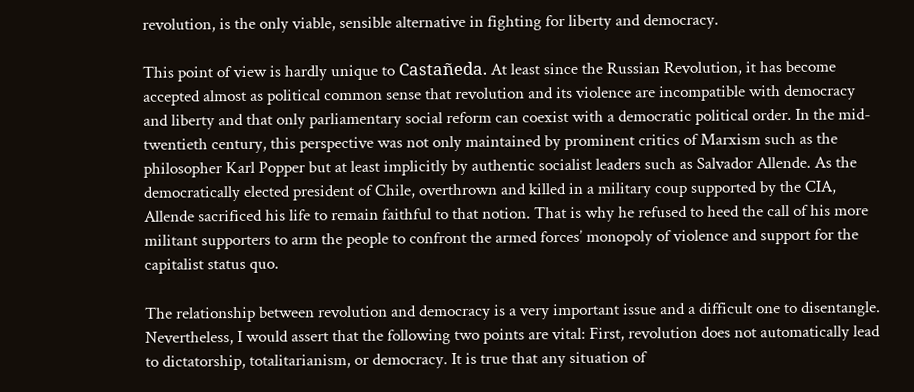revolution, is the only viable, sensible alternative in fighting for liberty and democracy.

This point of view is hardly unique to Castañeda. At least since the Russian Revolution, it has become accepted almost as political common sense that revolution and its violence are incompatible with democracy and liberty and that only parliamentary social reform can coexist with a democratic political order. In the mid-twentieth century, this perspective was not only maintained by prominent critics of Marxism such as the philosopher Karl Popper but at least implicitly by authentic socialist leaders such as Salvador Allende. As the democratically elected president of Chile, overthrown and killed in a military coup supported by the CIA, Allende sacrificed his life to remain faithful to that notion. That is why he refused to heed the call of his more militant supporters to arm the people to confront the armed forces’ monopoly of violence and support for the capitalist status quo.

The relationship between revolution and democracy is a very important issue and a difficult one to disentangle. Nevertheless, I would assert that the following two points are vital: First, revolution does not automatically lead to dictatorship, totalitarianism, or democracy. It is true that any situation of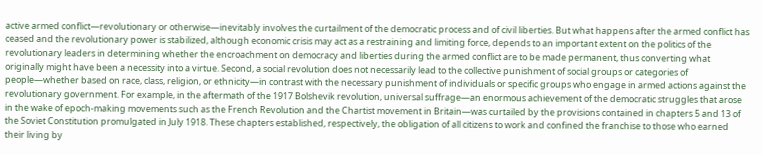active armed conflict—revolutionary or otherwise—inevitably involves the curtailment of the democratic process and of civil liberties. But what happens after the armed conflict has ceased and the revolutionary power is stabilized, although economic crisis may act as a restraining and limiting force, depends to an important extent on the politics of the revolutionary leaders in determining whether the encroachment on democracy and liberties during the armed conflict are to be made permanent, thus converting what originally might have been a necessity into a virtue. Second, a social revolution does not necessarily lead to the collective punishment of social groups or categories of people—whether based on race, class, religion, or ethnicity—in contrast with the necessary punishment of individuals or specific groups who engage in armed actions against the revolutionary government. For example, in the aftermath of the 1917 Bolshevik revolution, universal suffrage—an enormous achievement of the democratic struggles that arose in the wake of epoch-making movements such as the French Revolution and the Chartist movement in Britain—was curtailed by the provisions contained in chapters 5 and 13 of the Soviet Constitution promulgated in July 1918. These chapters established, respectively, the obligation of all citizens to work and confined the franchise to those who earned their living by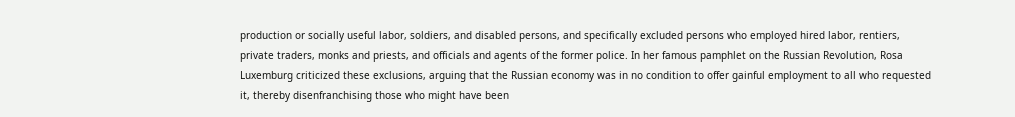production or socially useful labor, soldiers, and disabled persons, and specifically excluded persons who employed hired labor, rentiers, private traders, monks and priests, and officials and agents of the former police. In her famous pamphlet on the Russian Revolution, Rosa Luxemburg criticized these exclusions, arguing that the Russian economy was in no condition to offer gainful employment to all who requested it, thereby disenfranchising those who might have been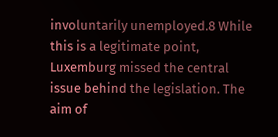involuntarily unemployed.8 While this is a legitimate point, Luxemburg missed the central issue behind the legislation. The aim of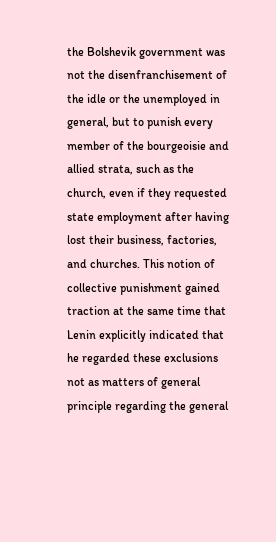the Bolshevik government was not the disenfranchisement of the idle or the unemployed in general, but to punish every member of the bourgeoisie and allied strata, such as the church, even if they requested state employment after having lost their business, factories, and churches. This notion of collective punishment gained traction at the same time that Lenin explicitly indicated that he regarded these exclusions not as matters of general principle regarding the general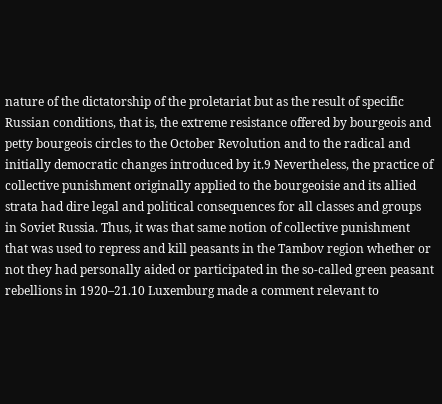nature of the dictatorship of the proletariat but as the result of specific Russian conditions, that is, the extreme resistance offered by bourgeois and petty bourgeois circles to the October Revolution and to the radical and initially democratic changes introduced by it.9 Nevertheless, the practice of collective punishment originally applied to the bourgeoisie and its allied strata had dire legal and political consequences for all classes and groups in Soviet Russia. Thus, it was that same notion of collective punishment that was used to repress and kill peasants in the Tambov region whether or not they had personally aided or participated in the so-called green peasant rebellions in 1920–21.10 Luxemburg made a comment relevant to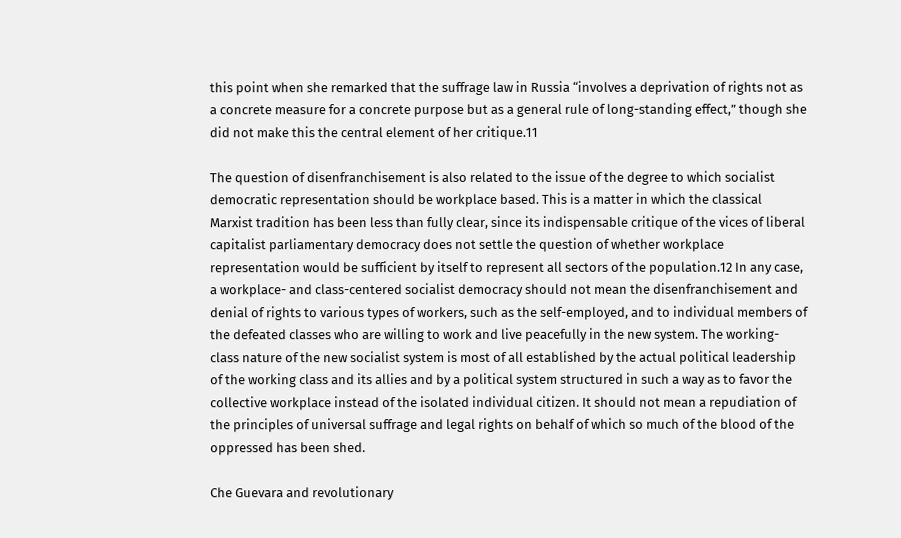this point when she remarked that the suffrage law in Russia “involves a deprivation of rights not as a concrete measure for a concrete purpose but as a general rule of long-standing effect,” though she did not make this the central element of her critique.11

The question of disenfranchisement is also related to the issue of the degree to which socialist democratic representation should be workplace based. This is a matter in which the classical Marxist tradition has been less than fully clear, since its indispensable critique of the vices of liberal capitalist parliamentary democracy does not settle the question of whether workplace representation would be sufficient by itself to represent all sectors of the population.12 In any case, a workplace- and class-centered socialist democracy should not mean the disenfranchisement and denial of rights to various types of workers, such as the self-employed, and to individual members of the defeated classes who are willing to work and live peacefully in the new system. The working-class nature of the new socialist system is most of all established by the actual political leadership of the working class and its allies and by a political system structured in such a way as to favor the collective workplace instead of the isolated individual citizen. It should not mean a repudiation of the principles of universal suffrage and legal rights on behalf of which so much of the blood of the oppressed has been shed.

Che Guevara and revolutionary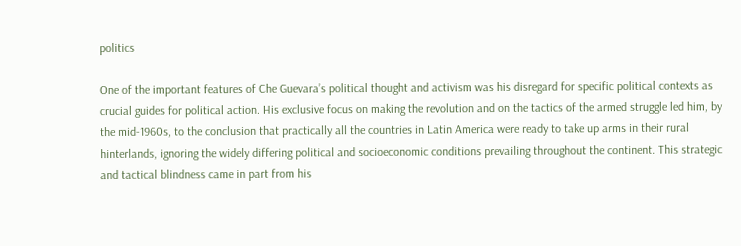politics

One of the important features of Che Guevara’s political thought and activism was his disregard for specific political contexts as crucial guides for political action. His exclusive focus on making the revolution and on the tactics of the armed struggle led him, by the mid-1960s, to the conclusion that practically all the countries in Latin America were ready to take up arms in their rural hinterlands, ignoring the widely differing political and socioeconomic conditions prevailing throughout the continent. This strategic and tactical blindness came in part from his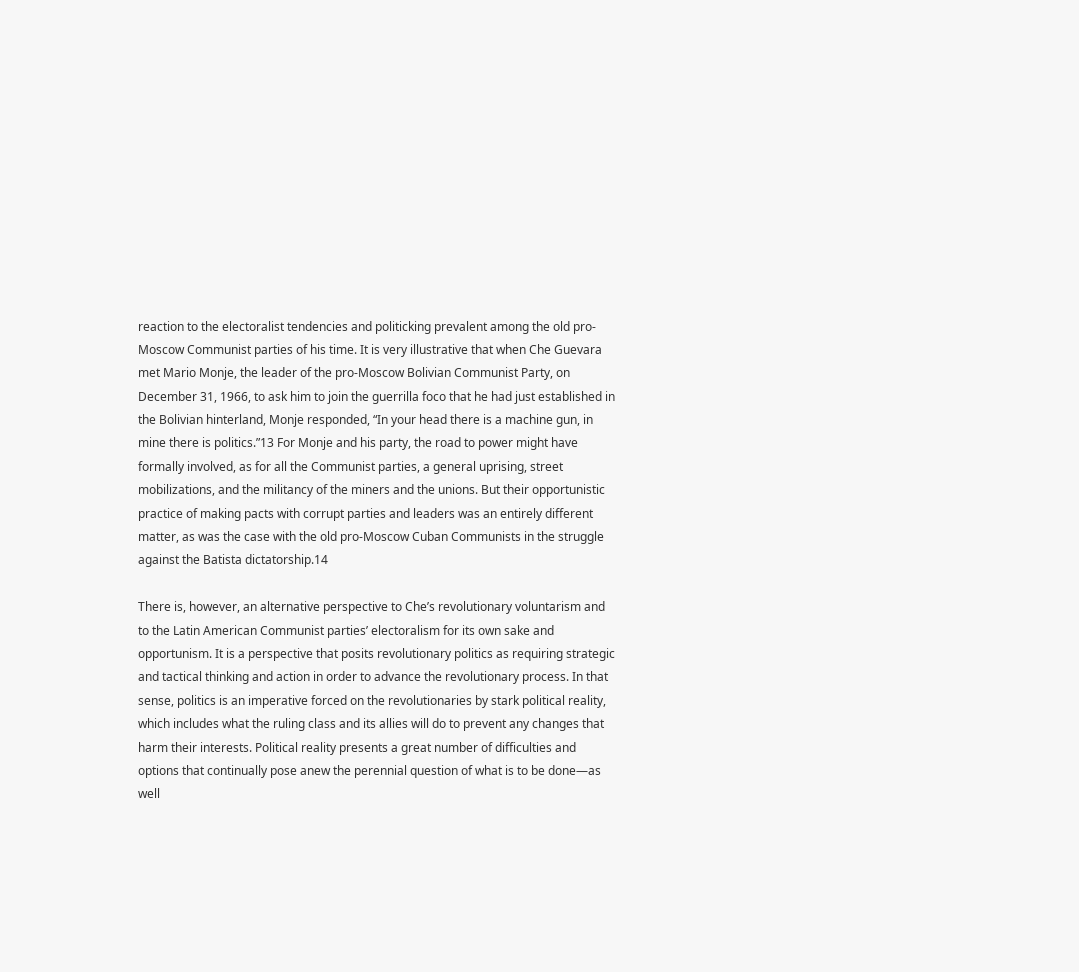reaction to the electoralist tendencies and politicking prevalent among the old pro-Moscow Communist parties of his time. It is very illustrative that when Che Guevara met Mario Monje, the leader of the pro-Moscow Bolivian Communist Party, on December 31, 1966, to ask him to join the guerrilla foco that he had just established in the Bolivian hinterland, Monje responded, “In your head there is a machine gun, in mine there is politics.”13 For Monje and his party, the road to power might have formally involved, as for all the Communist parties, a general uprising, street mobilizations, and the militancy of the miners and the unions. But their opportunistic practice of making pacts with corrupt parties and leaders was an entirely different matter, as was the case with the old pro-Moscow Cuban Communists in the struggle against the Batista dictatorship.14

There is, however, an alternative perspective to Che’s revolutionary voluntarism and to the Latin American Communist parties’ electoralism for its own sake and opportunism. It is a perspective that posits revolutionary politics as requiring strategic and tactical thinking and action in order to advance the revolutionary process. In that sense, politics is an imperative forced on the revolutionaries by stark political reality, which includes what the ruling class and its allies will do to prevent any changes that harm their interests. Political reality presents a great number of difficulties and options that continually pose anew the perennial question of what is to be done—as well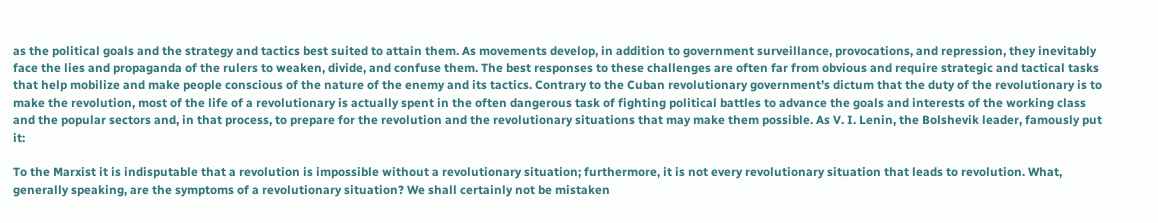as the political goals and the strategy and tactics best suited to attain them. As movements develop, in addition to government surveillance, provocations, and repression, they inevitably face the lies and propaganda of the rulers to weaken, divide, and confuse them. The best responses to these challenges are often far from obvious and require strategic and tactical tasks that help mobilize and make people conscious of the nature of the enemy and its tactics. Contrary to the Cuban revolutionary government’s dictum that the duty of the revolutionary is to make the revolution, most of the life of a revolutionary is actually spent in the often dangerous task of fighting political battles to advance the goals and interests of the working class and the popular sectors and, in that process, to prepare for the revolution and the revolutionary situations that may make them possible. As V. I. Lenin, the Bolshevik leader, famously put it:

To the Marxist it is indisputable that a revolution is impossible without a revolutionary situation; furthermore, it is not every revolutionary situation that leads to revolution. What, generally speaking, are the symptoms of a revolutionary situation? We shall certainly not be mistaken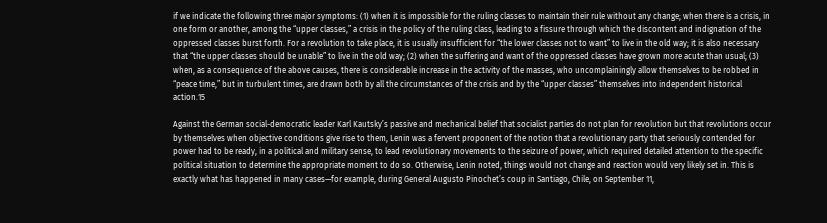if we indicate the following three major symptoms: (1) when it is impossible for the ruling classes to maintain their rule without any change; when there is a crisis, in one form or another, among the “upper classes,” a crisis in the policy of the ruling class, leading to a fissure through which the discontent and indignation of the oppressed classes burst forth. For a revolution to take place, it is usually insufficient for “the lower classes not to want” to live in the old way; it is also necessary that “the upper classes should be unable” to live in the old way; (2) when the suffering and want of the oppressed classes have grown more acute than usual; (3) when, as a consequence of the above causes, there is considerable increase in the activity of the masses, who uncomplainingly allow themselves to be robbed in “peace time,” but in turbulent times, are drawn both by all the circumstances of the crisis and by the “upper classes” themselves into independent historical action.15

Against the German social-democratic leader Karl Kautsky’s passive and mechanical belief that socialist parties do not plan for revolution but that revolutions occur by themselves when objective conditions give rise to them, Lenin was a fervent proponent of the notion that a revolutionary party that seriously contended for power had to be ready, in a political and military sense, to lead revolutionary movements to the seizure of power, which required detailed attention to the specific political situation to determine the appropriate moment to do so. Otherwise, Lenin noted, things would not change and reaction would very likely set in. This is exactly what has happened in many cases—for example, during General Augusto Pinochet’s coup in Santiago, Chile, on September 11,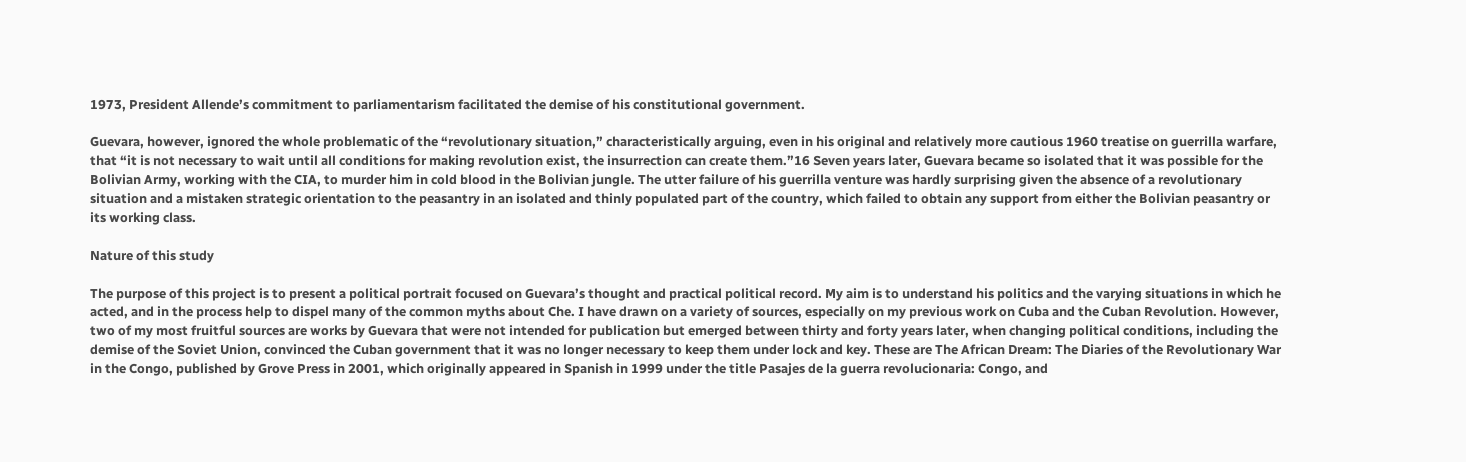1973, President Allende’s commitment to parliamentarism facilitated the demise of his constitutional government.

Guevara, however, ignored the whole problematic of the “revolutionary situation,” characteristically arguing, even in his original and relatively more cautious 1960 treatise on guerrilla warfare, that “it is not necessary to wait until all conditions for making revolution exist, the insurrection can create them.”16 Seven years later, Guevara became so isolated that it was possible for the Bolivian Army, working with the CIA, to murder him in cold blood in the Bolivian jungle. The utter failure of his guerrilla venture was hardly surprising given the absence of a revolutionary situation and a mistaken strategic orientation to the peasantry in an isolated and thinly populated part of the country, which failed to obtain any support from either the Bolivian peasantry or its working class.

Nature of this study

The purpose of this project is to present a political portrait focused on Guevara’s thought and practical political record. My aim is to understand his politics and the varying situations in which he acted, and in the process help to dispel many of the common myths about Che. I have drawn on a variety of sources, especially on my previous work on Cuba and the Cuban Revolution. However, two of my most fruitful sources are works by Guevara that were not intended for publication but emerged between thirty and forty years later, when changing political conditions, including the demise of the Soviet Union, convinced the Cuban government that it was no longer necessary to keep them under lock and key. These are The African Dream: The Diaries of the Revolutionary War in the Congo, published by Grove Press in 2001, which originally appeared in Spanish in 1999 under the title Pasajes de la guerra revolucionaria: Congo, and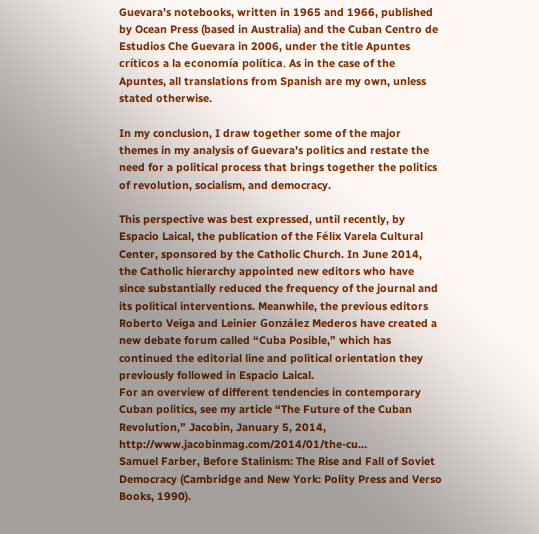Guevara’s notebooks, written in 1965 and 1966, published by Ocean Press (based in Australia) and the Cuban Centro de Estudios Che Guevara in 2006, under the title Apuntes críticos a la economía política. As in the case of the Apuntes, all translations from Spanish are my own, unless stated otherwise.

In my conclusion, I draw together some of the major themes in my analysis of Guevara’s politics and restate the need for a political process that brings together the politics of revolution, socialism, and democracy.

This perspective was best expressed, until recently, by Espacio Laical, the publication of the Félix Varela Cultural Center, sponsored by the Catholic Church. In June 2014, the Catholic hierarchy appointed new editors who have since substantially reduced the frequency of the journal and its political interventions. Meanwhile, the previous editors Roberto Veiga and Leinier González Mederos have created a new debate forum called “Cuba Posible,” which has continued the editorial line and political orientation they previously followed in Espacio Laical.
For an overview of different tendencies in contemporary Cuban politics, see my article “The Future of the Cuban Revolution,” Jacobin, January 5, 2014, http://www.jacobinmag.com/2014/01/the-cu…
Samuel Farber, Before Stalinism: The Rise and Fall of Soviet Democracy (Cambridge and New York: Polity Press and Verso Books, 1990).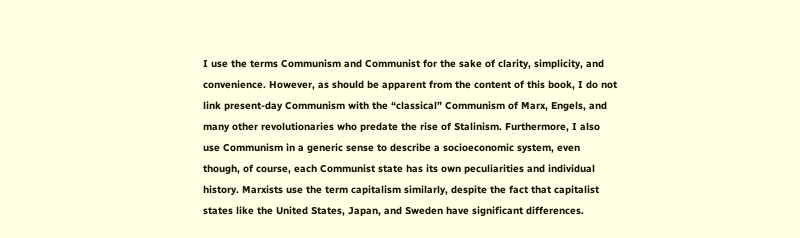I use the terms Communism and Communist for the sake of clarity, simplicity, and convenience. However, as should be apparent from the content of this book, I do not link present-day Communism with the “classical” Communism of Marx, Engels, and many other revolutionaries who predate the rise of Stalinism. Furthermore, I also use Communism in a generic sense to describe a socioeconomic system, even though, of course, each Communist state has its own peculiarities and individual history. Marxists use the term capitalism similarly, despite the fact that capitalist states like the United States, Japan, and Sweden have significant differences.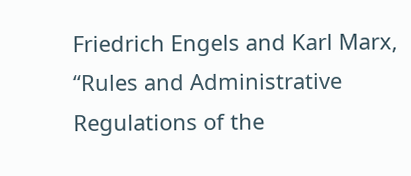Friedrich Engels and Karl Marx, “Rules and Administrative Regulations of the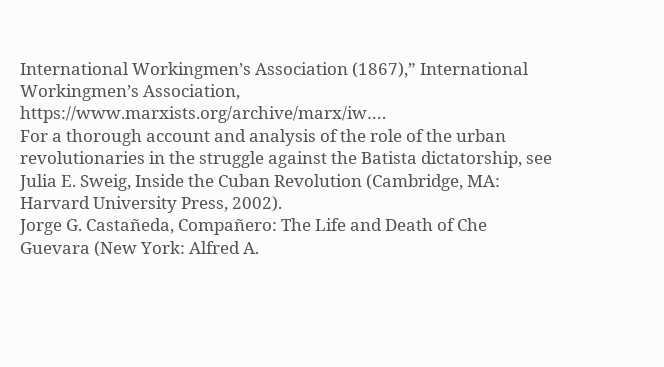International Workingmen’s Association (1867),” International Workingmen’s Association, https://www.marxists.org/archive/marx/iw….
For a thorough account and analysis of the role of the urban revolutionaries in the struggle against the Batista dictatorship, see Julia E. Sweig, Inside the Cuban Revolution (Cambridge, MA: Harvard University Press, 2002).
Jorge G. Castañeda, Compañero: The Life and Death of Che Guevara (New York: Alfred A.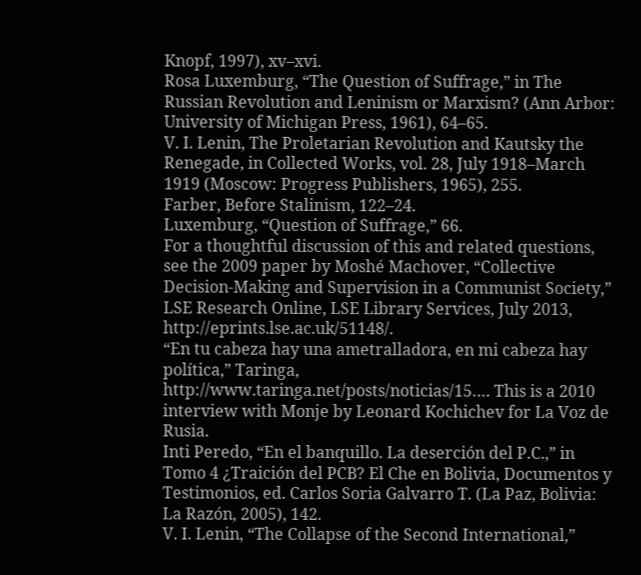Knopf, 1997), xv–xvi.
Rosa Luxemburg, “The Question of Suffrage,” in The Russian Revolution and Leninism or Marxism? (Ann Arbor: University of Michigan Press, 1961), 64–65.
V. I. Lenin, The Proletarian Revolution and Kautsky the Renegade, in Collected Works, vol. 28, July 1918–March 1919 (Moscow: Progress Publishers, 1965), 255.
Farber, Before Stalinism, 122–24.
Luxemburg, “Question of Suffrage,” 66.
For a thoughtful discussion of this and related questions, see the 2009 paper by Moshé Machover, “Collective Decision-Making and Supervision in a Communist Society,” LSE Research Online, LSE Library Services, July 2013, http://eprints.lse.ac.uk/51148/.
“En tu cabeza hay una ametralladora, en mi cabeza hay política,” Taringa, http://www.taringa.net/posts/noticias/15…. This is a 2010 interview with Monje by Leonard Kochichev for La Voz de Rusia.
Inti Peredo, “En el banquillo. La deserción del P.C.,” in Tomo 4 ¿Traición del PCB? El Che en Bolivia, Documentos y Testimonios, ed. Carlos Soria Galvarro T. (La Paz, Bolivia: La Razón, 2005), 142.
V. I. Lenin, “The Collapse of the Second International,”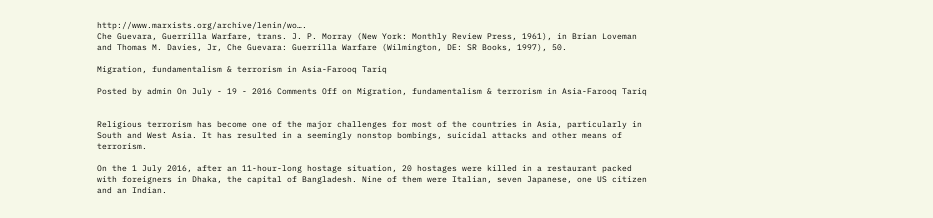http://www.marxists.org/archive/lenin/wo….
Che Guevara, Guerrilla Warfare, trans. J. P. Morray (New York: Monthly Review Press, 1961), in Brian Loveman and Thomas M. Davies, Jr, Che Guevara: Guerrilla Warfare (Wilmington, DE: SR Books, 1997), 50.

Migration, fundamentalism & terrorism in Asia-Farooq Tariq

Posted by admin On July - 19 - 2016 Comments Off on Migration, fundamentalism & terrorism in Asia-Farooq Tariq


Religious terrorism has become one of the major challenges for most of the countries in Asia, particularly in South and West Asia. It has resulted in a seemingly nonstop bombings, suicidal attacks and other means of terrorism.

On the 1 July 2016, after an 11-hour-long hostage situation, 20 hostages were killed in a restaurant packed with foreigners in Dhaka, the capital of Bangladesh. Nine of them were Italian, seven Japanese, one US citizen and an Indian.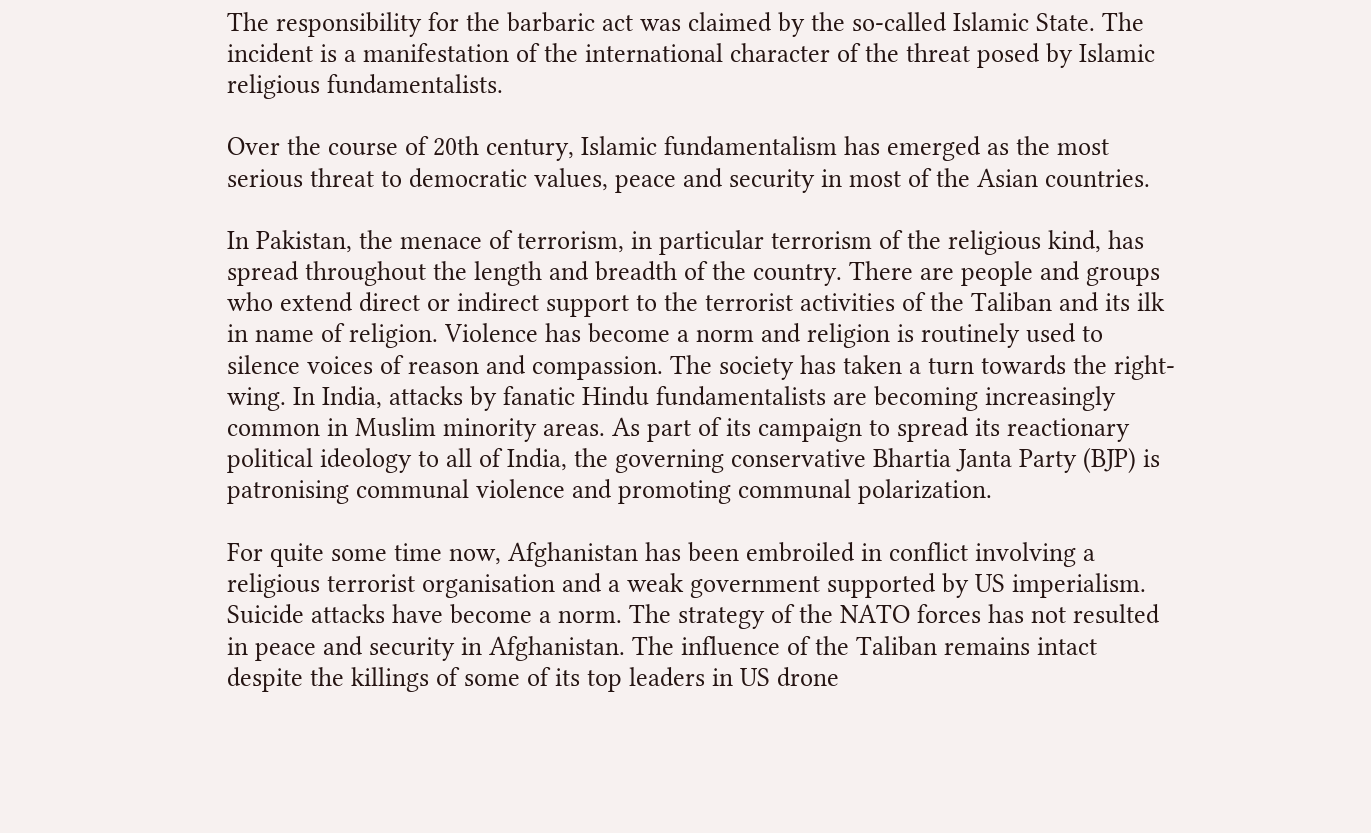The responsibility for the barbaric act was claimed by the so-called Islamic State. The incident is a manifestation of the international character of the threat posed by Islamic religious fundamentalists.

Over the course of 20th century, Islamic fundamentalism has emerged as the most serious threat to democratic values, peace and security in most of the Asian countries.

In Pakistan, the menace of terrorism, in particular terrorism of the religious kind, has spread throughout the length and breadth of the country. There are people and groups who extend direct or indirect support to the terrorist activities of the Taliban and its ilk in name of religion. Violence has become a norm and religion is routinely used to silence voices of reason and compassion. The society has taken a turn towards the right-wing. In India, attacks by fanatic Hindu fundamentalists are becoming increasingly common in Muslim minority areas. As part of its campaign to spread its reactionary political ideology to all of India, the governing conservative Bhartia Janta Party (BJP) is patronising communal violence and promoting communal polarization.

For quite some time now, Afghanistan has been embroiled in conflict involving a religious terrorist organisation and a weak government supported by US imperialism. Suicide attacks have become a norm. The strategy of the NATO forces has not resulted in peace and security in Afghanistan. The influence of the Taliban remains intact despite the killings of some of its top leaders in US drone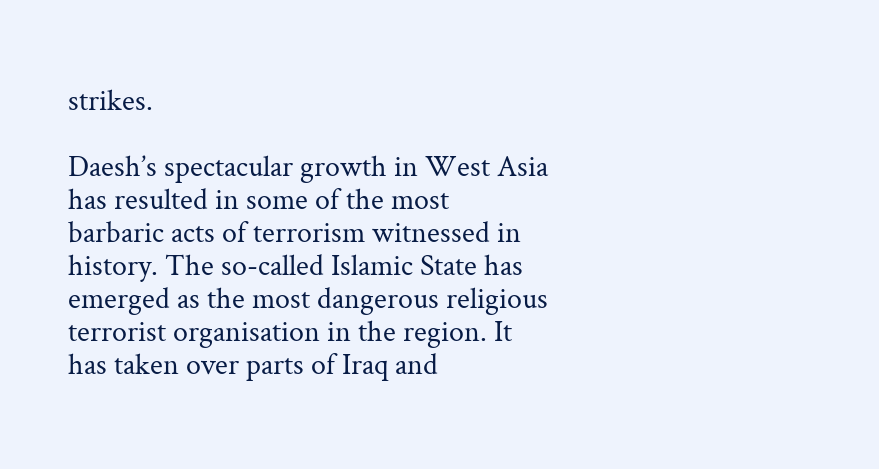strikes.

Daesh’s spectacular growth in West Asia has resulted in some of the most barbaric acts of terrorism witnessed in history. The so-called Islamic State has emerged as the most dangerous religious terrorist organisation in the region. It has taken over parts of Iraq and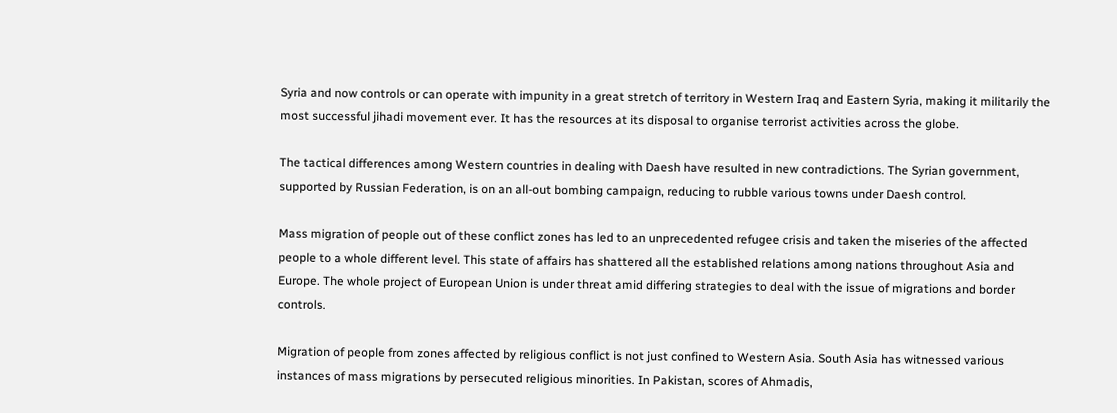Syria and now controls or can operate with impunity in a great stretch of territory in Western Iraq and Eastern Syria, making it militarily the most successful jihadi movement ever. It has the resources at its disposal to organise terrorist activities across the globe.

The tactical differences among Western countries in dealing with Daesh have resulted in new contradictions. The Syrian government, supported by Russian Federation, is on an all-out bombing campaign, reducing to rubble various towns under Daesh control.

Mass migration of people out of these conflict zones has led to an unprecedented refugee crisis and taken the miseries of the affected people to a whole different level. This state of affairs has shattered all the established relations among nations throughout Asia and Europe. The whole project of European Union is under threat amid differing strategies to deal with the issue of migrations and border controls.

Migration of people from zones affected by religious conflict is not just confined to Western Asia. South Asia has witnessed various instances of mass migrations by persecuted religious minorities. In Pakistan, scores of Ahmadis,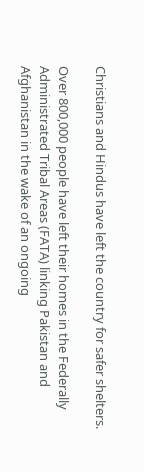Christians and Hindus have left the country for safer shelters.

Over 800,000 people have left their homes in the Federally Administrated Tribal Areas (FATA) linking Pakistan and Afghanistan in the wake of an ongoing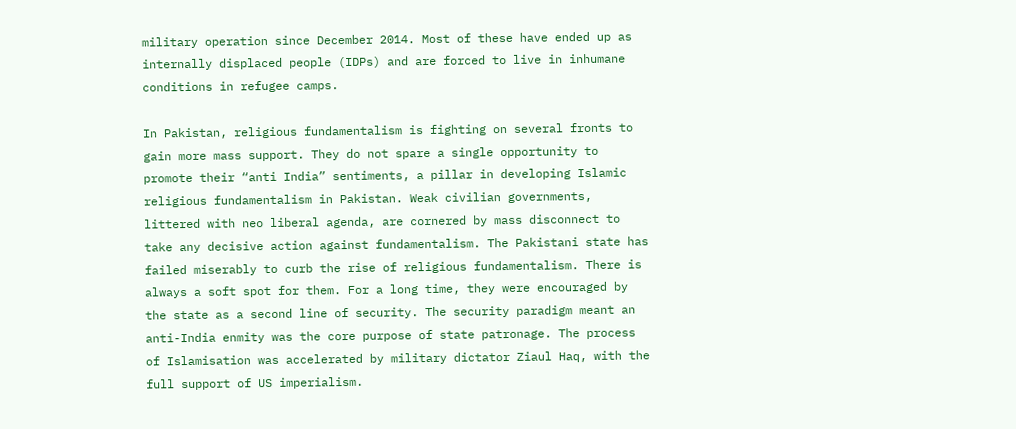military operation since December 2014. Most of these have ended up as internally displaced people (IDPs) and are forced to live in inhumane conditions in refugee camps.

In Pakistan, religious fundamentalism is fighting on several fronts to gain more mass support. They do not spare a single opportunity to promote their “anti India” sentiments, a pillar in developing Islamic religious fundamentalism in Pakistan. Weak civilian governments, littered with neo liberal agenda, are cornered by mass disconnect to take any decisive action against fundamentalism. The Pakistani state has failed miserably to curb the rise of religious fundamentalism. There is always a soft spot for them. For a long time, they were encouraged by the state as a second line of security. The security paradigm meant an anti-India enmity was the core purpose of state patronage. The process of Islamisation was accelerated by military dictator Ziaul Haq, with the full support of US imperialism.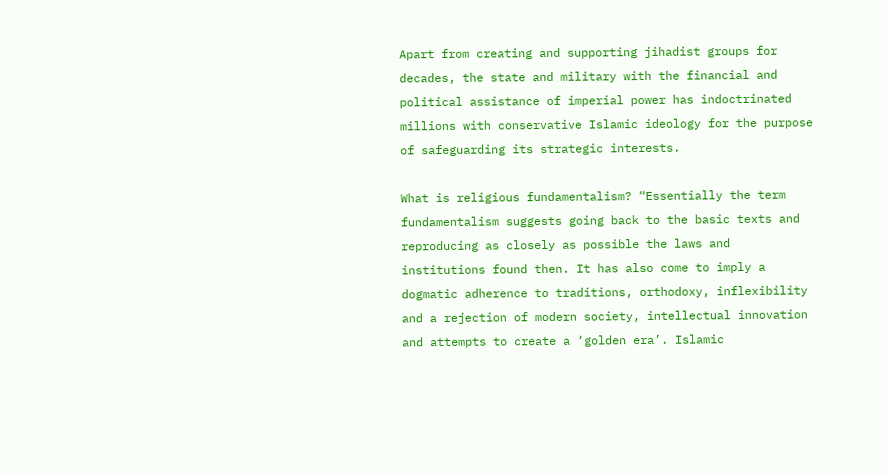Apart from creating and supporting jihadist groups for decades, the state and military with the financial and political assistance of imperial power has indoctrinated millions with conservative Islamic ideology for the purpose of safeguarding its strategic interests.

What is religious fundamentalism? “Essentially the term fundamentalism suggests going back to the basic texts and reproducing as closely as possible the laws and institutions found then. It has also come to imply a dogmatic adherence to traditions, orthodoxy, inflexibility and a rejection of modern society, intellectual innovation and attempts to create a ‘golden era’. Islamic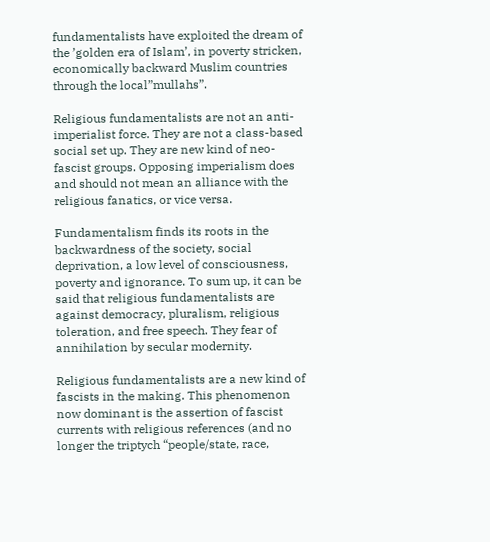fundamentalists have exploited the dream of the ’golden era of Islam’, in poverty stricken, economically backward Muslim countries through the local”mullahs”.

Religious fundamentalists are not an anti-imperialist force. They are not a class-based social set up. They are new kind of neo-fascist groups. Opposing imperialism does and should not mean an alliance with the religious fanatics, or vice versa.

Fundamentalism finds its roots in the backwardness of the society, social deprivation, a low level of consciousness, poverty and ignorance. To sum up, it can be said that religious fundamentalists are against democracy, pluralism, religious toleration, and free speech. They fear of annihilation by secular modernity.

Religious fundamentalists are a new kind of fascists in the making. This phenomenon now dominant is the assertion of fascist currents with religious references (and no longer the triptych “people/state, race,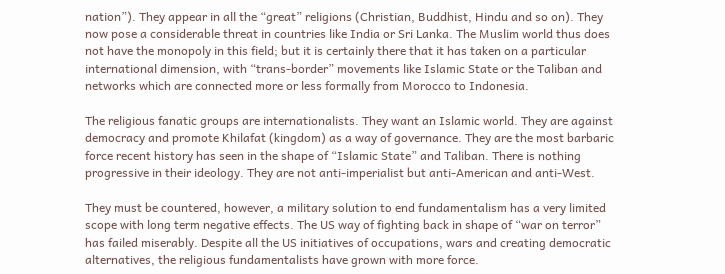nation”). They appear in all the “great” religions (Christian, Buddhist, Hindu and so on). They now pose a considerable threat in countries like India or Sri Lanka. The Muslim world thus does not have the monopoly in this field; but it is certainly there that it has taken on a particular international dimension, with “trans-border” movements like Islamic State or the Taliban and networks which are connected more or less formally from Morocco to Indonesia.

The religious fanatic groups are internationalists. They want an Islamic world. They are against democracy and promote Khilafat (kingdom) as a way of governance. They are the most barbaric force recent history has seen in the shape of “Islamic State” and Taliban. There is nothing progressive in their ideology. They are not anti-imperialist but anti-American and anti-West.

They must be countered, however, a military solution to end fundamentalism has a very limited scope with long term negative effects. The US way of fighting back in shape of “war on terror” has failed miserably. Despite all the US initiatives of occupations, wars and creating democratic alternatives, the religious fundamentalists have grown with more force.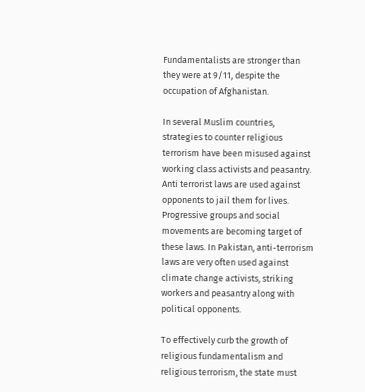Fundamentalists are stronger than they were at 9/11, despite the occupation of Afghanistan.

In several Muslim countries, strategies to counter religious terrorism have been misused against working class activists and peasantry. Anti terrorist laws are used against opponents to jail them for lives. Progressive groups and social movements are becoming target of these laws. In Pakistan, anti-terrorism laws are very often used against climate change activists, striking workers and peasantry along with political opponents.

To effectively curb the growth of religious fundamentalism and religious terrorism, the state must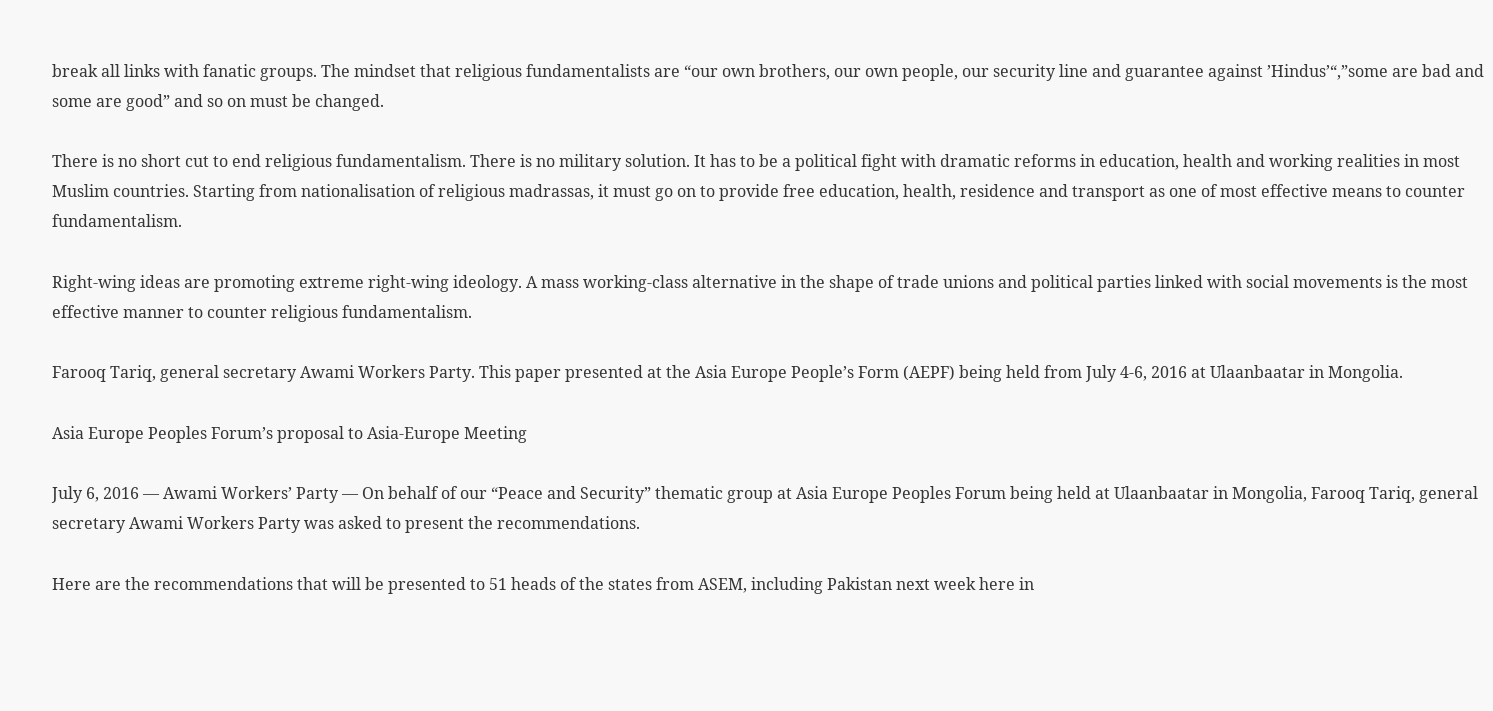break all links with fanatic groups. The mindset that religious fundamentalists are “our own brothers, our own people, our security line and guarantee against ’Hindus’“,”some are bad and some are good” and so on must be changed.

There is no short cut to end religious fundamentalism. There is no military solution. It has to be a political fight with dramatic reforms in education, health and working realities in most Muslim countries. Starting from nationalisation of religious madrassas, it must go on to provide free education, health, residence and transport as one of most effective means to counter fundamentalism.

Right-wing ideas are promoting extreme right-wing ideology. A mass working-class alternative in the shape of trade unions and political parties linked with social movements is the most effective manner to counter religious fundamentalism.

Farooq Tariq, general secretary Awami Workers Party. This paper presented at the Asia Europe People’s Form (AEPF) being held from July 4-6, 2016 at Ulaanbaatar in Mongolia.

Asia Europe Peoples Forum’s proposal to Asia-Europe Meeting

July 6, 2016 — Awami Workers’ Party — On behalf of our “Peace and Security” thematic group at Asia Europe Peoples Forum being held at Ulaanbaatar in Mongolia, Farooq Tariq, general secretary Awami Workers Party was asked to present the recommendations.

Here are the recommendations that will be presented to 51 heads of the states from ASEM, including Pakistan next week here in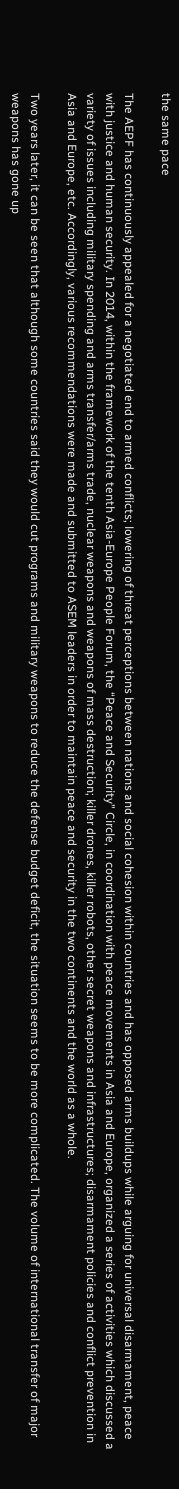the same pace

The AEPF has continuously appealed for a negotiated end to armed conflicts; lowering of threat perceptions between nations and social cohesion within countries and has opposed arms buildups while arguing for universal disarmament, peace with justice and human security. In 2014, within the framework of the tenth Asia-Europe People Forum, the “Peace and Security” Circle, in coordination with peace movements in Asia and Europe, organized a series of activities which discussed a variety of issues including military spending and arms transfer/arms trade, nuclear weapons and weapons of mass destruction; killer drones, killer robots, other secret weapons and infrastructures; disarmament policies and conflict prevention in Asia and Europe, etc. Accordingly, various recommendations were made and submitted to ASEM leaders in order to maintain peace and security in the two continents and the world as a whole.

Two years later, it can be seen that although some countries said they would cut programs and military weapons to reduce the defense budget deficit, the situation seems to be more complicated. The volume of international transfer of major weapons has gone up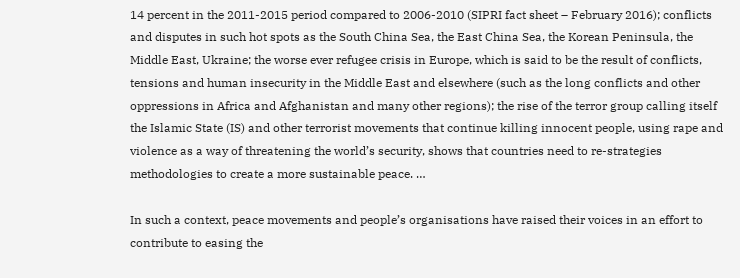14 percent in the 2011-2015 period compared to 2006-2010 (SIPRI fact sheet – February 2016); conflicts and disputes in such hot spots as the South China Sea, the East China Sea, the Korean Peninsula, the Middle East, Ukraine; the worse ever refugee crisis in Europe, which is said to be the result of conflicts, tensions and human insecurity in the Middle East and elsewhere (such as the long conflicts and other oppressions in Africa and Afghanistan and many other regions); the rise of the terror group calling itself the Islamic State (IS) and other terrorist movements that continue killing innocent people, using rape and violence as a way of threatening the world’s security, shows that countries need to re-strategies methodologies to create a more sustainable peace. …

In such a context, peace movements and people’s organisations have raised their voices in an effort to contribute to easing the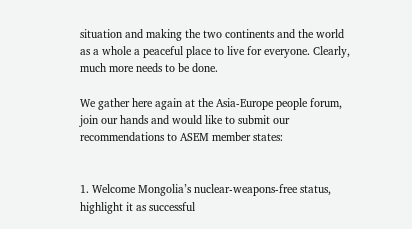situation and making the two continents and the world as a whole a peaceful place to live for everyone. Clearly, much more needs to be done.

We gather here again at the Asia-Europe people forum, join our hands and would like to submit our recommendations to ASEM member states:


1. Welcome Mongolia’s nuclear-weapons-free status, highlight it as successful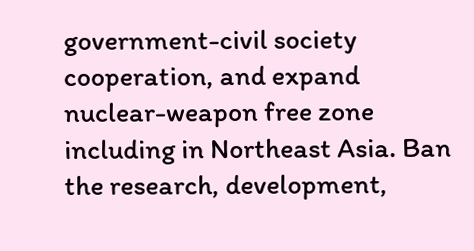government-civil society cooperation, and expand nuclear-weapon free zone including in Northeast Asia. Ban the research, development,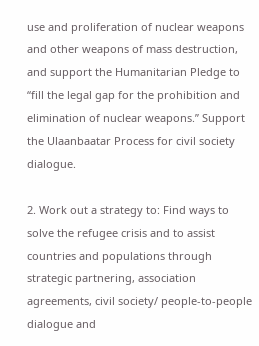use and proliferation of nuclear weapons and other weapons of mass destruction, and support the Humanitarian Pledge to “fill the legal gap for the prohibition and elimination of nuclear weapons.” Support the Ulaanbaatar Process for civil society dialogue.

2. Work out a strategy to: Find ways to solve the refugee crisis and to assist countries and populations through strategic partnering, association agreements, civil society/ people-to-people dialogue and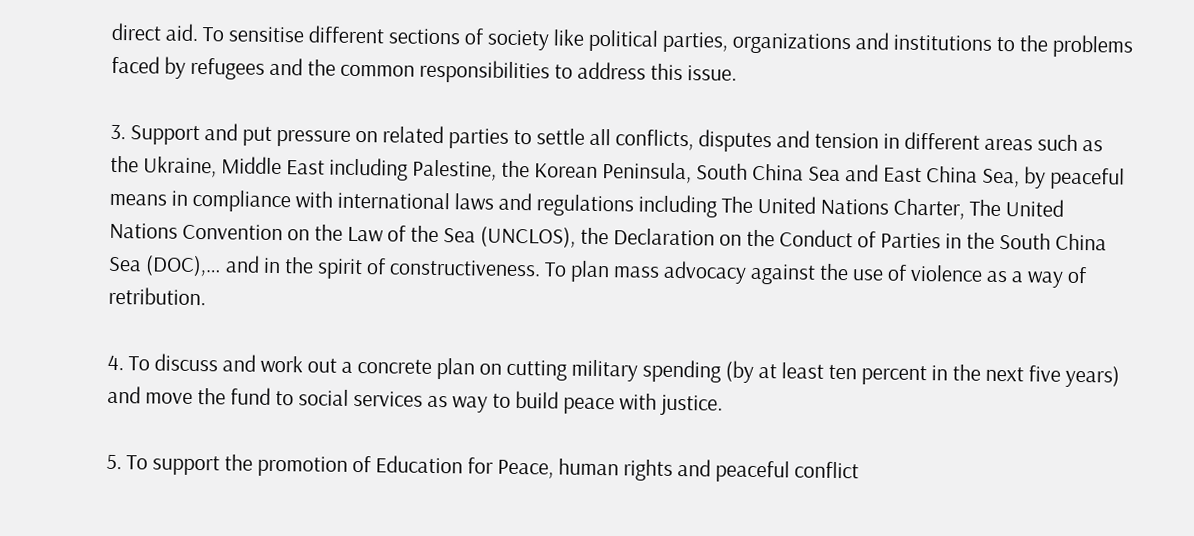direct aid. To sensitise different sections of society like political parties, organizations and institutions to the problems faced by refugees and the common responsibilities to address this issue.

3. Support and put pressure on related parties to settle all conflicts, disputes and tension in different areas such as the Ukraine, Middle East including Palestine, the Korean Peninsula, South China Sea and East China Sea, by peaceful means in compliance with international laws and regulations including The United Nations Charter, The United Nations Convention on the Law of the Sea (UNCLOS), the Declaration on the Conduct of Parties in the South China Sea (DOC),… and in the spirit of constructiveness. To plan mass advocacy against the use of violence as a way of retribution.

4. To discuss and work out a concrete plan on cutting military spending (by at least ten percent in the next five years) and move the fund to social services as way to build peace with justice.

5. To support the promotion of Education for Peace, human rights and peaceful conflict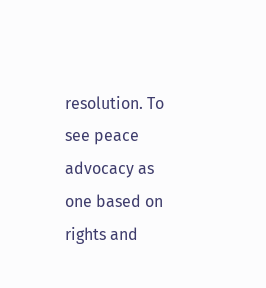resolution. To see peace advocacy as one based on rights and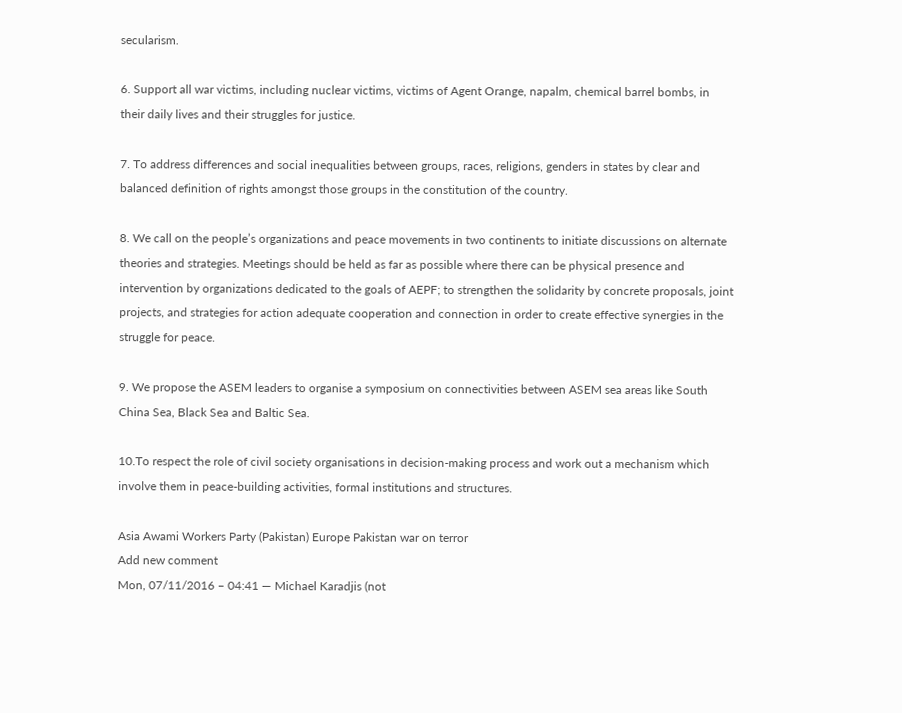secularism.

6. Support all war victims, including nuclear victims, victims of Agent Orange, napalm, chemical barrel bombs, in their daily lives and their struggles for justice.

7. To address differences and social inequalities between groups, races, religions, genders in states by clear and balanced definition of rights amongst those groups in the constitution of the country.

8. We call on the people’s organizations and peace movements in two continents to initiate discussions on alternate theories and strategies. Meetings should be held as far as possible where there can be physical presence and intervention by organizations dedicated to the goals of AEPF; to strengthen the solidarity by concrete proposals, joint projects, and strategies for action adequate cooperation and connection in order to create effective synergies in the struggle for peace.

9. We propose the ASEM leaders to organise a symposium on connectivities between ASEM sea areas like South China Sea, Black Sea and Baltic Sea.

10.To respect the role of civil society organisations in decision-making process and work out a mechanism which involve them in peace-building activities, formal institutions and structures.

Asia Awami Workers Party (Pakistan) Europe Pakistan war on terror
Add new comment
Mon, 07/11/2016 – 04:41 — Michael Karadjis (not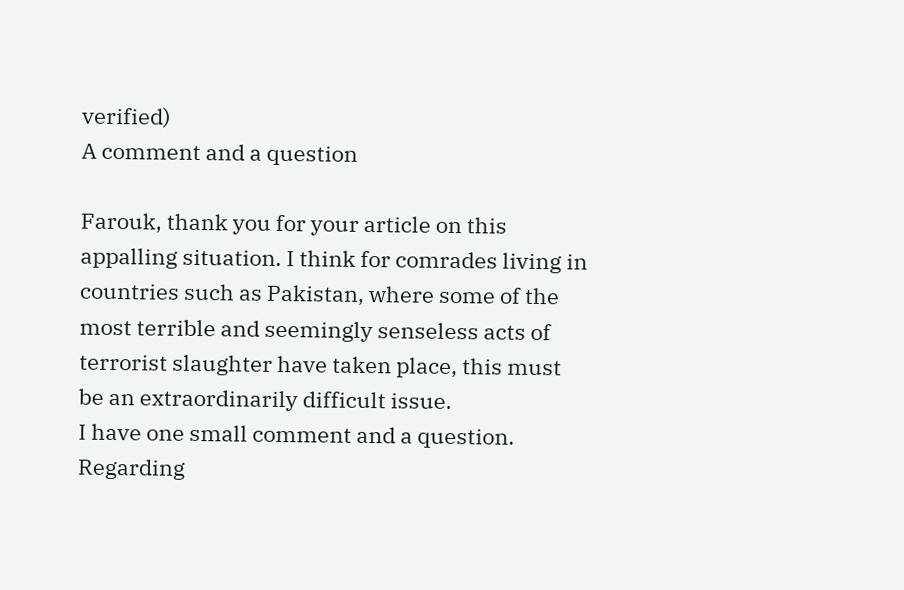verified)
A comment and a question

Farouk, thank you for your article on this appalling situation. I think for comrades living in countries such as Pakistan, where some of the most terrible and seemingly senseless acts of terrorist slaughter have taken place, this must be an extraordinarily difficult issue.
I have one small comment and a question.
Regarding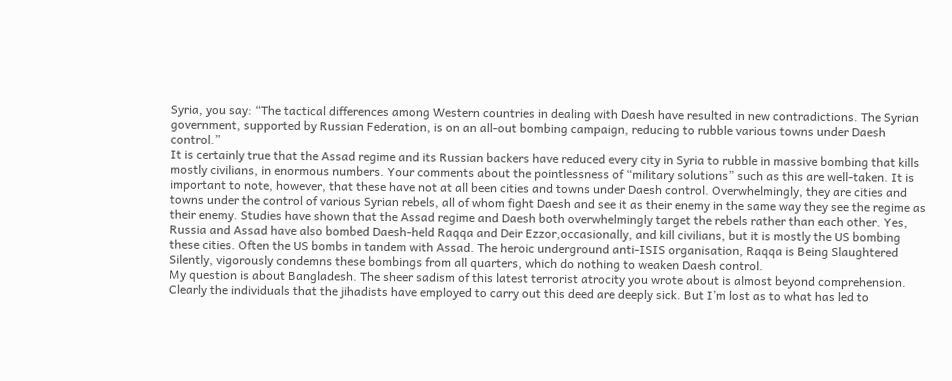Syria, you say: “The tactical differences among Western countries in dealing with Daesh have resulted in new contradictions. The Syrian government, supported by Russian Federation, is on an all-out bombing campaign, reducing to rubble various towns under Daesh control.”
It is certainly true that the Assad regime and its Russian backers have reduced every city in Syria to rubble in massive bombing that kills mostly civilians, in enormous numbers. Your comments about the pointlessness of “military solutions” such as this are well-taken. It is important to note, however, that these have not at all been cities and towns under Daesh control. Overwhelmingly, they are cities and towns under the control of various Syrian rebels, all of whom fight Daesh and see it as their enemy in the same way they see the regime as their enemy. Studies have shown that the Assad regime and Daesh both overwhelmingly target the rebels rather than each other. Yes, Russia and Assad have also bombed Daesh-held Raqqa and Deir Ezzor,occasionally, and kill civilians, but it is mostly the US bombing these cities. Often the US bombs in tandem with Assad. The heroic underground anti-ISIS organisation, Raqqa is Being Slaughtered Silently, vigorously condemns these bombings from all quarters, which do nothing to weaken Daesh control.
My question is about Bangladesh. The sheer sadism of this latest terrorist atrocity you wrote about is almost beyond comprehension. Clearly the individuals that the jihadists have employed to carry out this deed are deeply sick. But I’m lost as to what has led to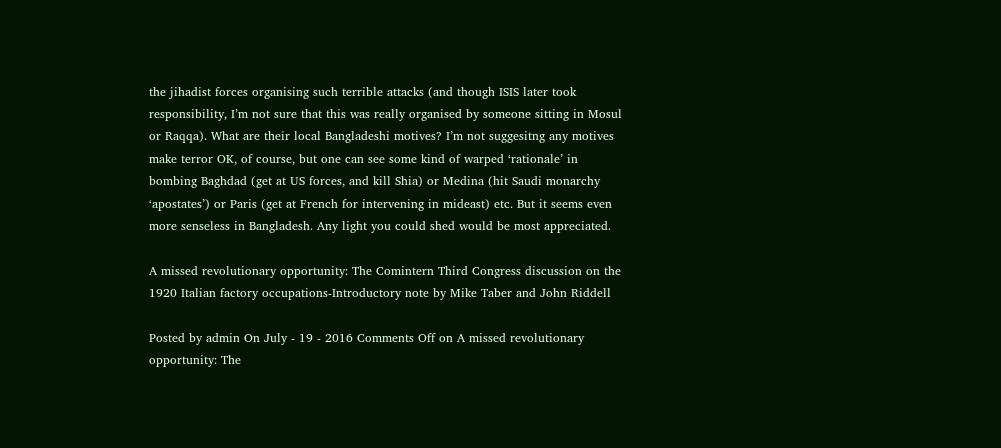the jihadist forces organising such terrible attacks (and though ISIS later took responsibility, I’m not sure that this was really organised by someone sitting in Mosul or Raqqa). What are their local Bangladeshi motives? I’m not suggesitng any motives make terror OK, of course, but one can see some kind of warped ‘rationale’ in bombing Baghdad (get at US forces, and kill Shia) or Medina (hit Saudi monarchy ‘apostates’) or Paris (get at French for intervening in mideast) etc. But it seems even more senseless in Bangladesh. Any light you could shed would be most appreciated.

A missed revolutionary opportunity: The Comintern Third Congress discussion on the 1920 Italian factory occupations-Introductory note by Mike Taber and John Riddell

Posted by admin On July - 19 - 2016 Comments Off on A missed revolutionary opportunity: The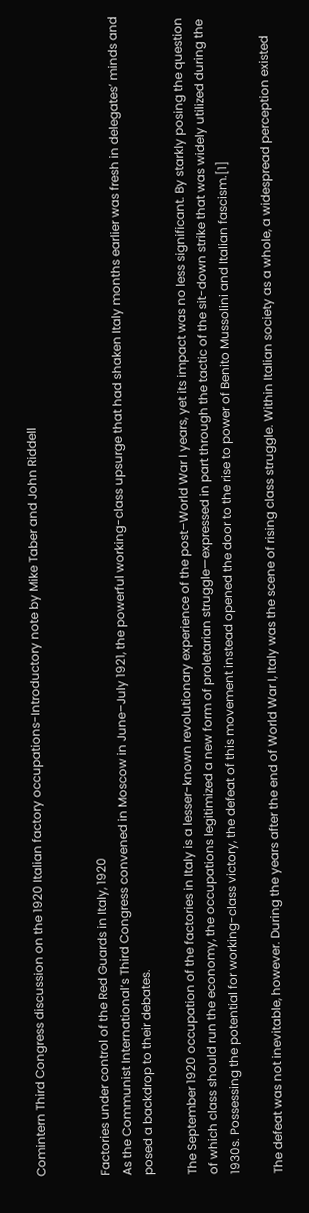Comintern Third Congress discussion on the 1920 Italian factory occupations-Introductory note by Mike Taber and John Riddell


Factories under control of the Red Guards in Italy, 1920
As the Communist International’s Third Congress convened in Moscow in June–July 1921, the powerful working-class upsurge that had shaken Italy months earlier was fresh in delegates’ minds and posed a backdrop to their debates.

The September 1920 occupation of the factories in Italy is a lesser-known revolutionary experience of the post–World War I years, yet its impact was no less significant. By starkly posing the question of which class should run the economy, the occupations legitimized a new form of proletarian struggle—expressed in part through the tactic of the sit-down strike that was widely utilized during the 1930s. Possessing the potential for working-class victory, the defeat of this movement instead opened the door to the rise to power of Benito Mussolini and Italian fascism.[1]

The defeat was not inevitable, however. During the years after the end of World War I, Italy was the scene of rising class struggle. Within Italian society as a whole, a widespread perception existed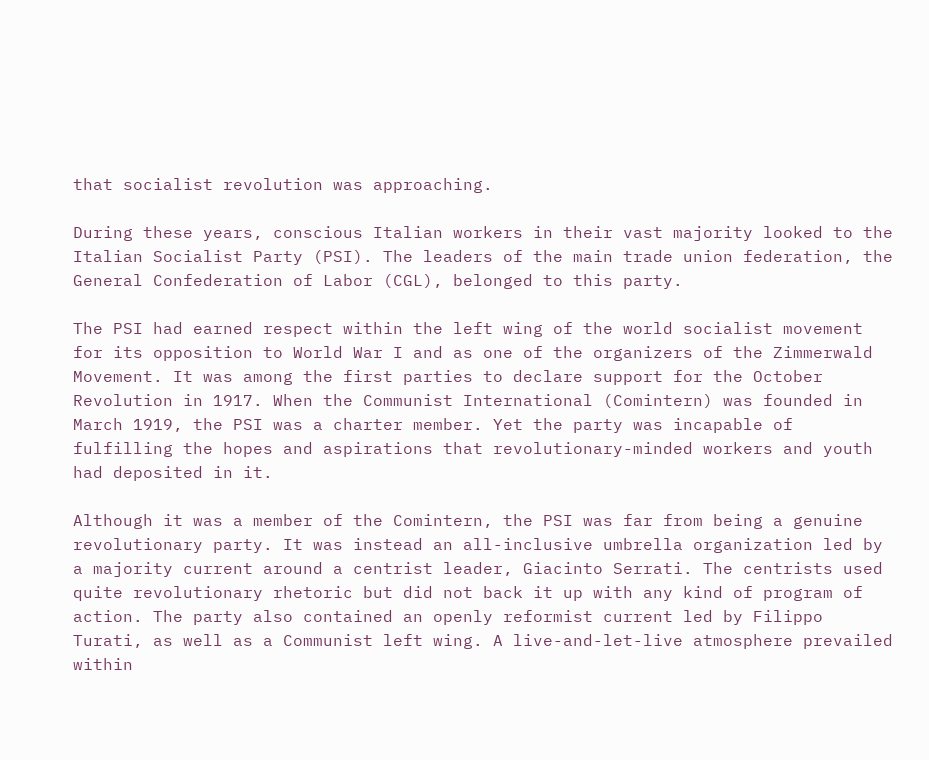that socialist revolution was approaching.

During these years, conscious Italian workers in their vast majority looked to the Italian Socialist Party (PSI). The leaders of the main trade union federation, the General Confederation of Labor (CGL), belonged to this party.

The PSI had earned respect within the left wing of the world socialist movement for its opposition to World War I and as one of the organizers of the Zimmerwald Movement. It was among the first parties to declare support for the October Revolution in 1917. When the Communist International (Comintern) was founded in March 1919, the PSI was a charter member. Yet the party was incapable of fulfilling the hopes and aspirations that revolutionary-minded workers and youth had deposited in it.

Although it was a member of the Comintern, the PSI was far from being a genuine revolutionary party. It was instead an all-inclusive umbrella organization led by a majority current around a centrist leader, Giacinto Serrati. The centrists used quite revolutionary rhetoric but did not back it up with any kind of program of action. The party also contained an openly reformist current led by Filippo Turati, as well as a Communist left wing. A live-and-let-live atmosphere prevailed within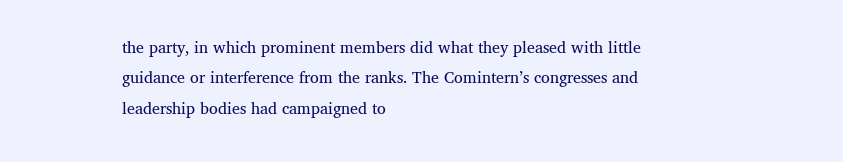the party, in which prominent members did what they pleased with little guidance or interference from the ranks. The Comintern’s congresses and leadership bodies had campaigned to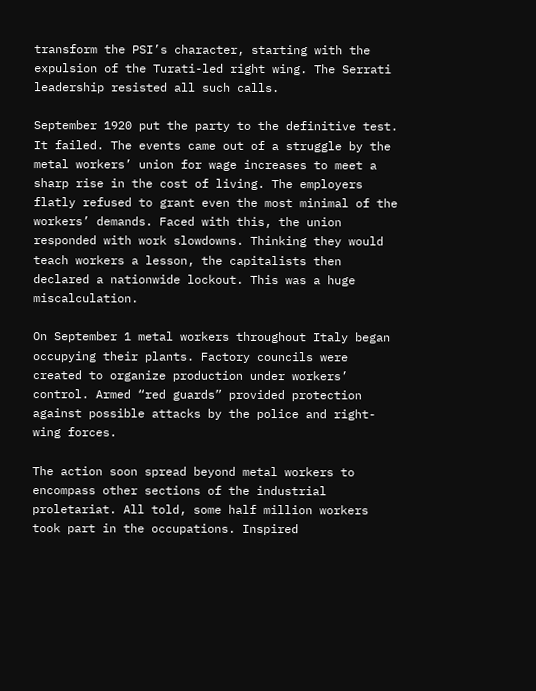transform the PSI’s character, starting with the expulsion of the Turati-led right wing. The Serrati leadership resisted all such calls.

September 1920 put the party to the definitive test. It failed. The events came out of a struggle by the metal workers’ union for wage increases to meet a sharp rise in the cost of living. The employers flatly refused to grant even the most minimal of the workers’ demands. Faced with this, the union responded with work slowdowns. Thinking they would teach workers a lesson, the capitalists then declared a nationwide lockout. This was a huge miscalculation.

On September 1 metal workers throughout Italy began occupying their plants. Factory councils were created to organize production under workers’ control. Armed “red guards” provided protection against possible attacks by the police and right-wing forces.

The action soon spread beyond metal workers to encompass other sections of the industrial proletariat. All told, some half million workers took part in the occupations. Inspired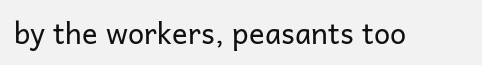by the workers, peasants too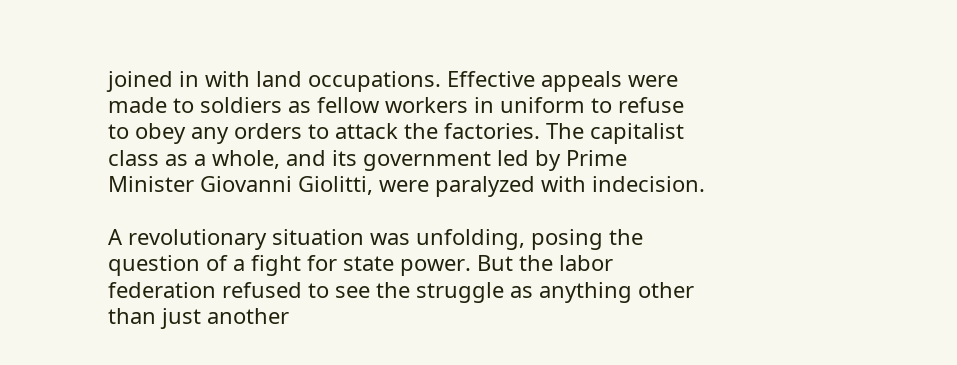joined in with land occupations. Effective appeals were made to soldiers as fellow workers in uniform to refuse to obey any orders to attack the factories. The capitalist class as a whole, and its government led by Prime Minister Giovanni Giolitti, were paralyzed with indecision.

A revolutionary situation was unfolding, posing the question of a fight for state power. But the labor federation refused to see the struggle as anything other than just another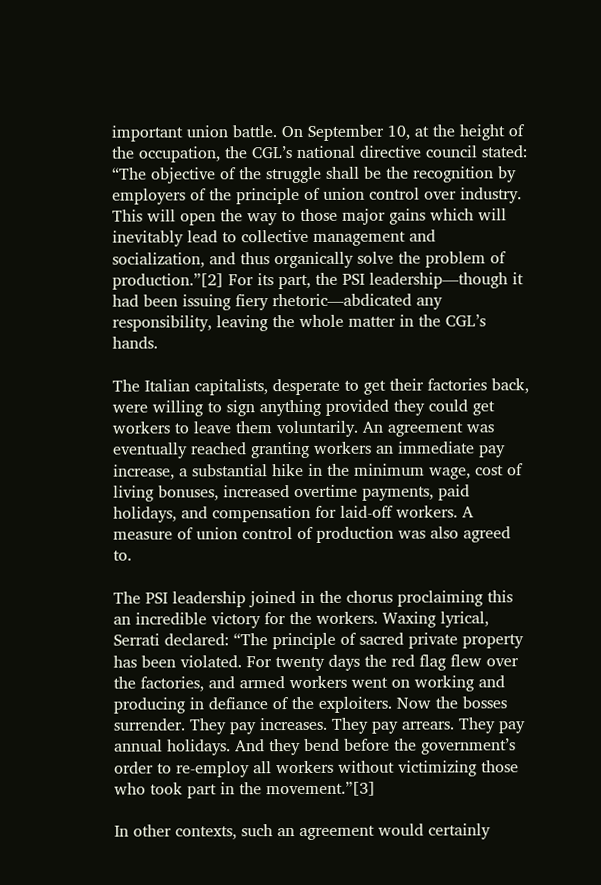important union battle. On September 10, at the height of the occupation, the CGL’s national directive council stated: “The objective of the struggle shall be the recognition by employers of the principle of union control over industry. This will open the way to those major gains which will inevitably lead to collective management and socialization, and thus organically solve the problem of production.”[2] For its part, the PSI leadership—though it had been issuing fiery rhetoric—abdicated any responsibility, leaving the whole matter in the CGL’s hands.

The Italian capitalists, desperate to get their factories back, were willing to sign anything provided they could get workers to leave them voluntarily. An agreement was eventually reached granting workers an immediate pay increase, a substantial hike in the minimum wage, cost of living bonuses, increased overtime payments, paid holidays, and compensation for laid-off workers. A measure of union control of production was also agreed to.

The PSI leadership joined in the chorus proclaiming this an incredible victory for the workers. Waxing lyrical, Serrati declared: “The principle of sacred private property has been violated. For twenty days the red flag flew over the factories, and armed workers went on working and producing in defiance of the exploiters. Now the bosses surrender. They pay increases. They pay arrears. They pay annual holidays. And they bend before the government’s order to re-employ all workers without victimizing those who took part in the movement.”[3]

In other contexts, such an agreement would certainly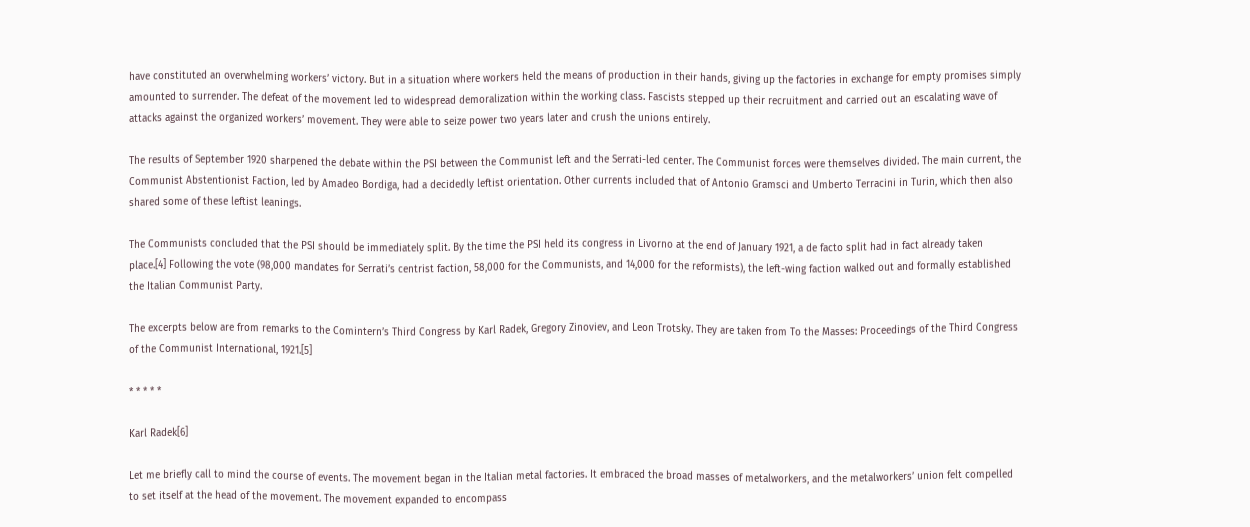have constituted an overwhelming workers’ victory. But in a situation where workers held the means of production in their hands, giving up the factories in exchange for empty promises simply amounted to surrender. The defeat of the movement led to widespread demoralization within the working class. Fascists stepped up their recruitment and carried out an escalating wave of attacks against the organized workers’ movement. They were able to seize power two years later and crush the unions entirely.

The results of September 1920 sharpened the debate within the PSI between the Communist left and the Serrati-led center. The Communist forces were themselves divided. The main current, the Communist Abstentionist Faction, led by Amadeo Bordiga, had a decidedly leftist orientation. Other currents included that of Antonio Gramsci and Umberto Terracini in Turin, which then also shared some of these leftist leanings.

The Communists concluded that the PSI should be immediately split. By the time the PSI held its congress in Livorno at the end of January 1921, a de facto split had in fact already taken place.[4] Following the vote (98,000 mandates for Serrati’s centrist faction, 58,000 for the Communists, and 14,000 for the reformists), the left-wing faction walked out and formally established the Italian Communist Party.

The excerpts below are from remarks to the Comintern’s Third Congress by Karl Radek, Gregory Zinoviev, and Leon Trotsky. They are taken from To the Masses: Proceedings of the Third Congress of the Communist International, 1921.[5]

* * * * *

Karl Radek[6]

Let me briefly call to mind the course of events. The movement began in the Italian metal factories. It embraced the broad masses of metalworkers, and the metalworkers’ union felt compelled to set itself at the head of the movement. The movement expanded to encompass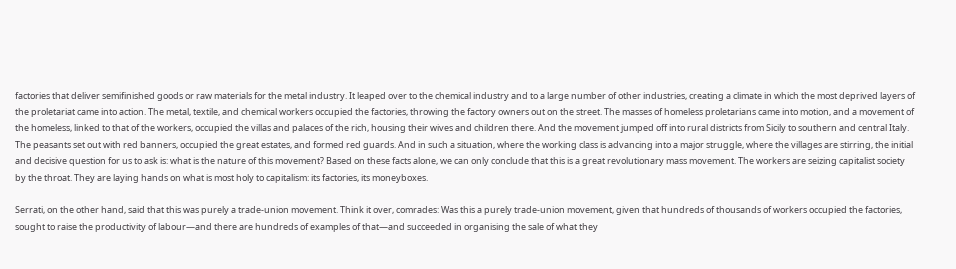factories that deliver semifinished goods or raw materials for the metal industry. It leaped over to the chemical industry and to a large number of other industries, creating a climate in which the most deprived layers of the proletariat came into action. The metal, textile, and chemical workers occupied the factories, throwing the factory owners out on the street. The masses of homeless proletarians came into motion, and a movement of the homeless, linked to that of the workers, occupied the villas and palaces of the rich, housing their wives and children there. And the movement jumped off into rural districts from Sicily to southern and central Italy. The peasants set out with red banners, occupied the great estates, and formed red guards. And in such a situation, where the working class is advancing into a major struggle, where the villages are stirring, the initial and decisive question for us to ask is: what is the nature of this movement? Based on these facts alone, we can only conclude that this is a great revolutionary mass movement. The workers are seizing capitalist society by the throat. They are laying hands on what is most holy to capitalism: its factories, its moneyboxes.

Serrati, on the other hand, said that this was purely a trade-union movement. Think it over, comrades: Was this a purely trade-union movement, given that hundreds of thousands of workers occupied the factories, sought to raise the productivity of labour—and there are hundreds of examples of that—and succeeded in organising the sale of what they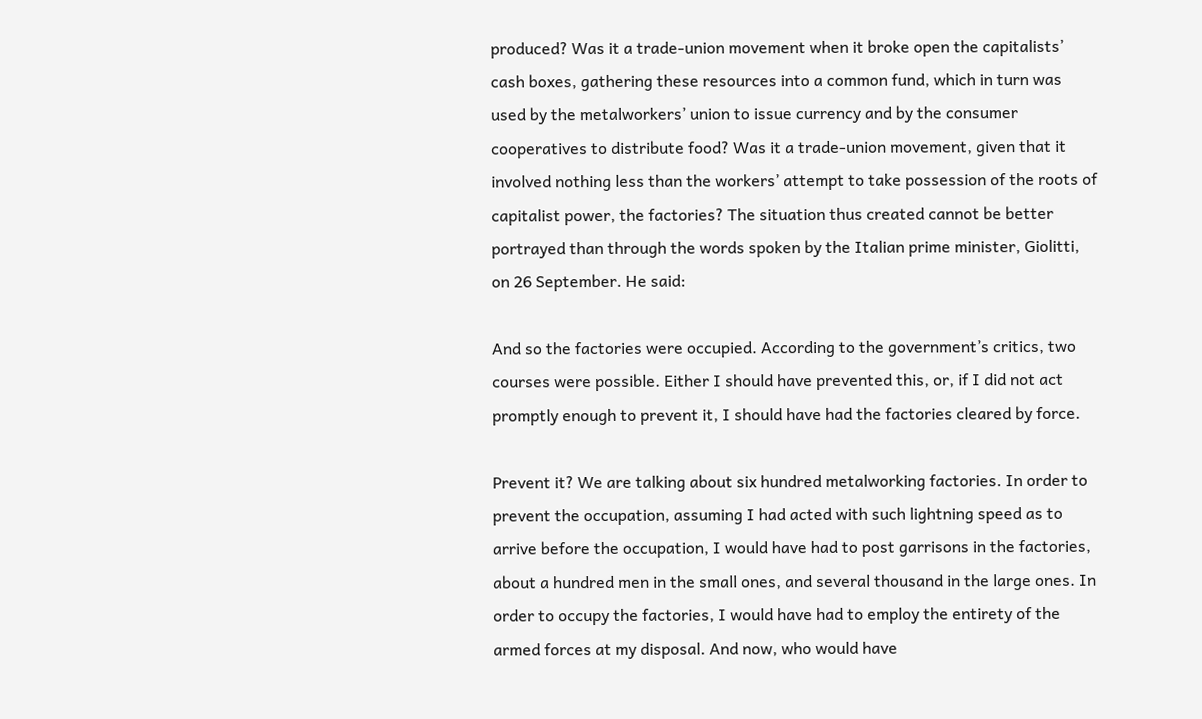produced? Was it a trade-union movement when it broke open the capitalists’ cash boxes, gathering these resources into a common fund, which in turn was used by the metalworkers’ union to issue currency and by the consumer cooperatives to distribute food? Was it a trade-union movement, given that it involved nothing less than the workers’ attempt to take possession of the roots of capitalist power, the factories? The situation thus created cannot be better portrayed than through the words spoken by the Italian prime minister, Giolitti, on 26 September. He said:

And so the factories were occupied. According to the government’s critics, two courses were possible. Either I should have prevented this, or, if I did not act promptly enough to prevent it, I should have had the factories cleared by force.

Prevent it? We are talking about six hundred metalworking factories. In order to prevent the occupation, assuming I had acted with such lightning speed as to arrive before the occupation, I would have had to post garrisons in the factories, about a hundred men in the small ones, and several thousand in the large ones. In order to occupy the factories, I would have had to employ the entirety of the armed forces at my disposal. And now, who would have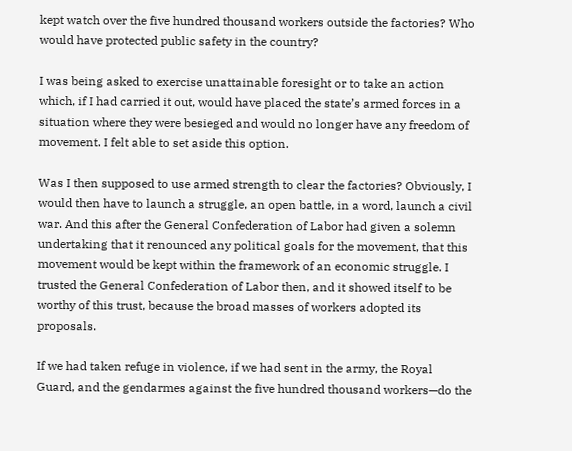kept watch over the five hundred thousand workers outside the factories? Who would have protected public safety in the country?

I was being asked to exercise unattainable foresight or to take an action which, if I had carried it out, would have placed the state’s armed forces in a situation where they were besieged and would no longer have any freedom of movement. I felt able to set aside this option.

Was I then supposed to use armed strength to clear the factories? Obviously, I would then have to launch a struggle, an open battle, in a word, launch a civil war. And this after the General Confederation of Labor had given a solemn undertaking that it renounced any political goals for the movement, that this movement would be kept within the framework of an economic struggle. I trusted the General Confederation of Labor then, and it showed itself to be worthy of this trust, because the broad masses of workers adopted its proposals.

If we had taken refuge in violence, if we had sent in the army, the Royal Guard, and the gendarmes against the five hundred thousand workers—do the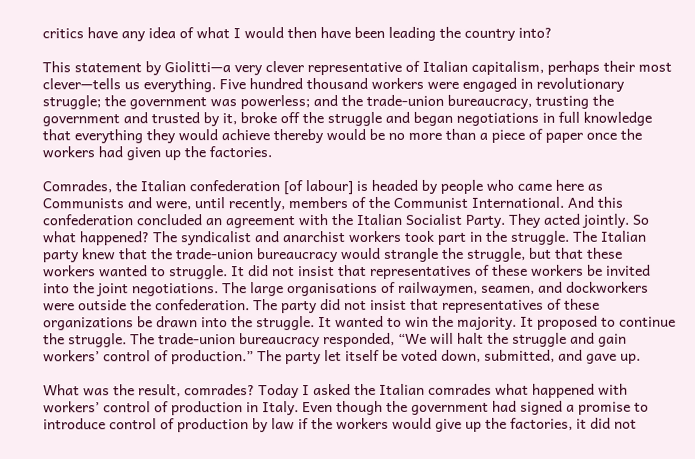critics have any idea of what I would then have been leading the country into?

This statement by Giolitti—a very clever representative of Italian capitalism, perhaps their most clever—tells us everything. Five hundred thousand workers were engaged in revolutionary struggle; the government was powerless; and the trade-union bureaucracy, trusting the government and trusted by it, broke off the struggle and began negotiations in full knowledge that everything they would achieve thereby would be no more than a piece of paper once the workers had given up the factories.

Comrades, the Italian confederation [of labour] is headed by people who came here as Communists and were, until recently, members of the Communist International. And this confederation concluded an agreement with the Italian Socialist Party. They acted jointly. So what happened? The syndicalist and anarchist workers took part in the struggle. The Italian party knew that the trade-union bureaucracy would strangle the struggle, but that these workers wanted to struggle. It did not insist that representatives of these workers be invited into the joint negotiations. The large organisations of railwaymen, seamen, and dockworkers were outside the confederation. The party did not insist that representatives of these organizations be drawn into the struggle. It wanted to win the majority. It proposed to continue the struggle. The trade-union bureaucracy responded, “We will halt the struggle and gain workers’ control of production.” The party let itself be voted down, submitted, and gave up.

What was the result, comrades? Today I asked the Italian comrades what happened with workers’ control of production in Italy. Even though the government had signed a promise to introduce control of production by law if the workers would give up the factories, it did not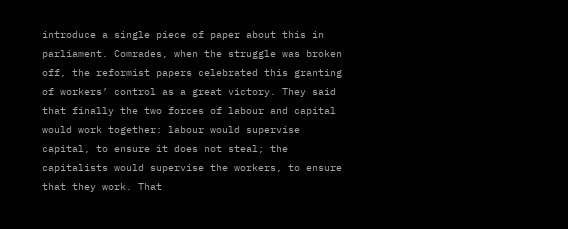introduce a single piece of paper about this in parliament. Comrades, when the struggle was broken off, the reformist papers celebrated this granting of workers’ control as a great victory. They said that finally the two forces of labour and capital would work together: labour would supervise capital, to ensure it does not steal; the capitalists would supervise the workers, to ensure that they work. That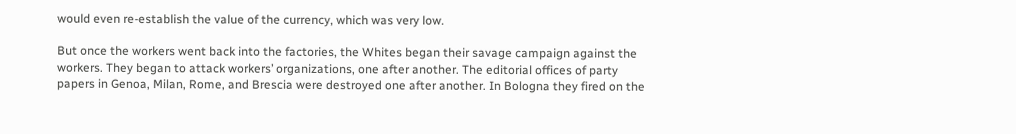would even re-establish the value of the currency, which was very low.

But once the workers went back into the factories, the Whites began their savage campaign against the workers. They began to attack workers’ organizations, one after another. The editorial offices of party papers in Genoa, Milan, Rome, and Brescia were destroyed one after another. In Bologna they fired on the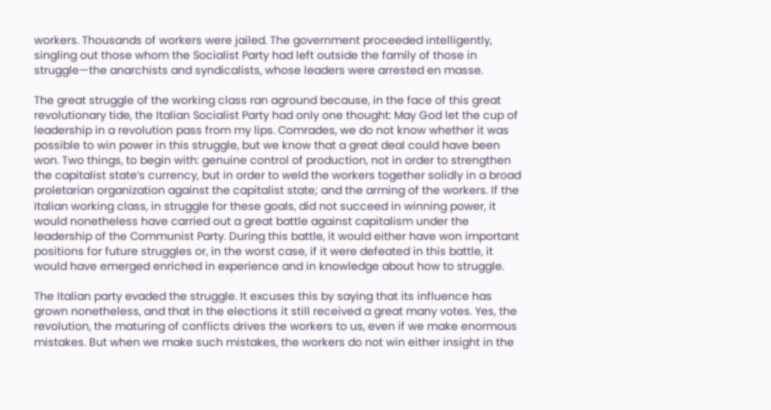workers. Thousands of workers were jailed. The government proceeded intelligently, singling out those whom the Socialist Party had left outside the family of those in struggle—the anarchists and syndicalists, whose leaders were arrested en masse.

The great struggle of the working class ran aground because, in the face of this great revolutionary tide, the Italian Socialist Party had only one thought: May God let the cup of leadership in a revolution pass from my lips. Comrades, we do not know whether it was possible to win power in this struggle, but we know that a great deal could have been won. Two things, to begin with: genuine control of production, not in order to strengthen the capitalist state’s currency, but in order to weld the workers together solidly in a broad proletarian organization against the capitalist state; and the arming of the workers. If the Italian working class, in struggle for these goals, did not succeed in winning power, it would nonetheless have carried out a great battle against capitalism under the leadership of the Communist Party. During this battle, it would either have won important positions for future struggles or, in the worst case, if it were defeated in this battle, it would have emerged enriched in experience and in knowledge about how to struggle.

The Italian party evaded the struggle. It excuses this by saying that its influence has grown nonetheless, and that in the elections it still received a great many votes. Yes, the revolution, the maturing of conflicts drives the workers to us, even if we make enormous mistakes. But when we make such mistakes, the workers do not win either insight in the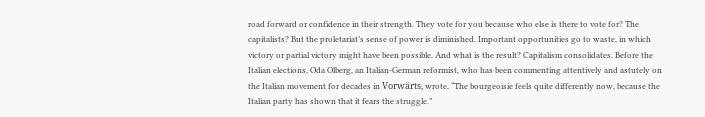road forward or confidence in their strength. They vote for you because who else is there to vote for? The capitalists? But the proletariat’s sense of power is diminished. Important opportunities go to waste, in which victory or partial victory might have been possible. And what is the result? Capitalism consolidates. Before the Italian elections, Oda Olberg, an Italian-German reformist, who has been commenting attentively and astutely on the Italian movement for decades in Vorwärts, wrote, “The bourgeoisie feels quite differently now, because the Italian party has shown that it fears the struggle.”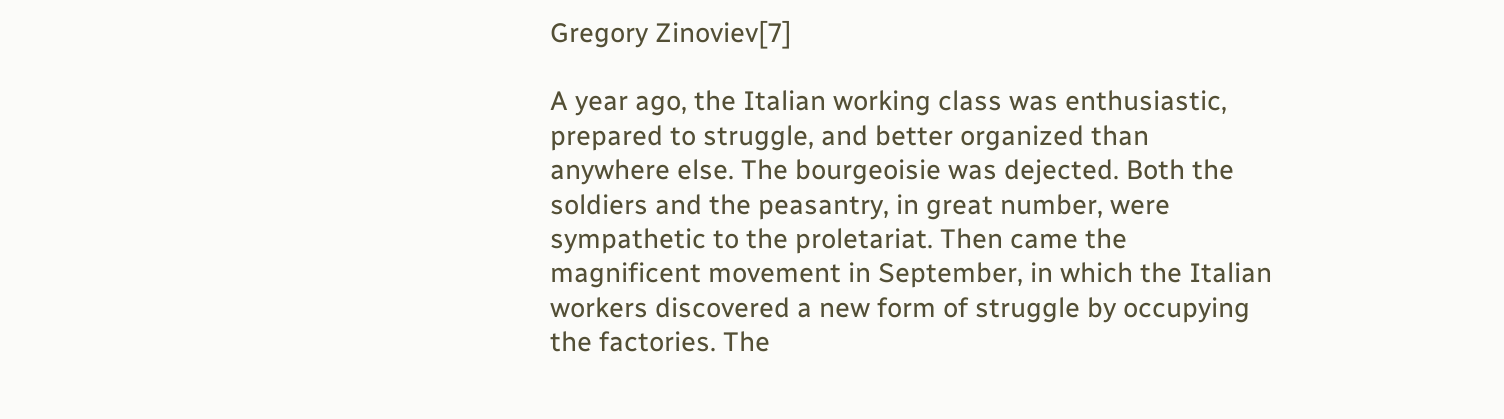Gregory Zinoviev[7]

A year ago, the Italian working class was enthusiastic, prepared to struggle, and better organized than anywhere else. The bourgeoisie was dejected. Both the soldiers and the peasantry, in great number, were sympathetic to the proletariat. Then came the magnificent movement in September, in which the Italian workers discovered a new form of struggle by occupying the factories. The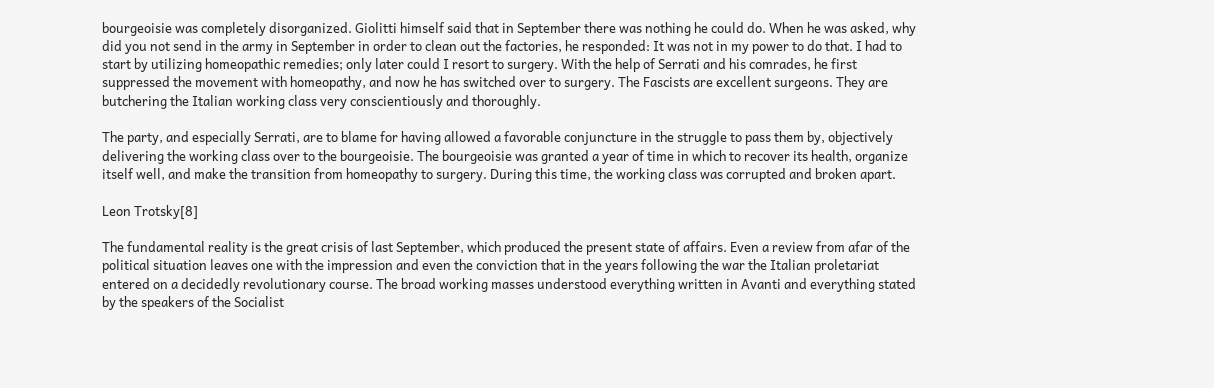bourgeoisie was completely disorganized. Giolitti himself said that in September there was nothing he could do. When he was asked, why did you not send in the army in September in order to clean out the factories, he responded: It was not in my power to do that. I had to start by utilizing homeopathic remedies; only later could I resort to surgery. With the help of Serrati and his comrades, he first suppressed the movement with homeopathy, and now he has switched over to surgery. The Fascists are excellent surgeons. They are butchering the Italian working class very conscientiously and thoroughly.

The party, and especially Serrati, are to blame for having allowed a favorable conjuncture in the struggle to pass them by, objectively delivering the working class over to the bourgeoisie. The bourgeoisie was granted a year of time in which to recover its health, organize itself well, and make the transition from homeopathy to surgery. During this time, the working class was corrupted and broken apart.

Leon Trotsky[8]

The fundamental reality is the great crisis of last September, which produced the present state of affairs. Even a review from afar of the political situation leaves one with the impression and even the conviction that in the years following the war the Italian proletariat entered on a decidedly revolutionary course. The broad working masses understood everything written in Avanti and everything stated by the speakers of the Socialist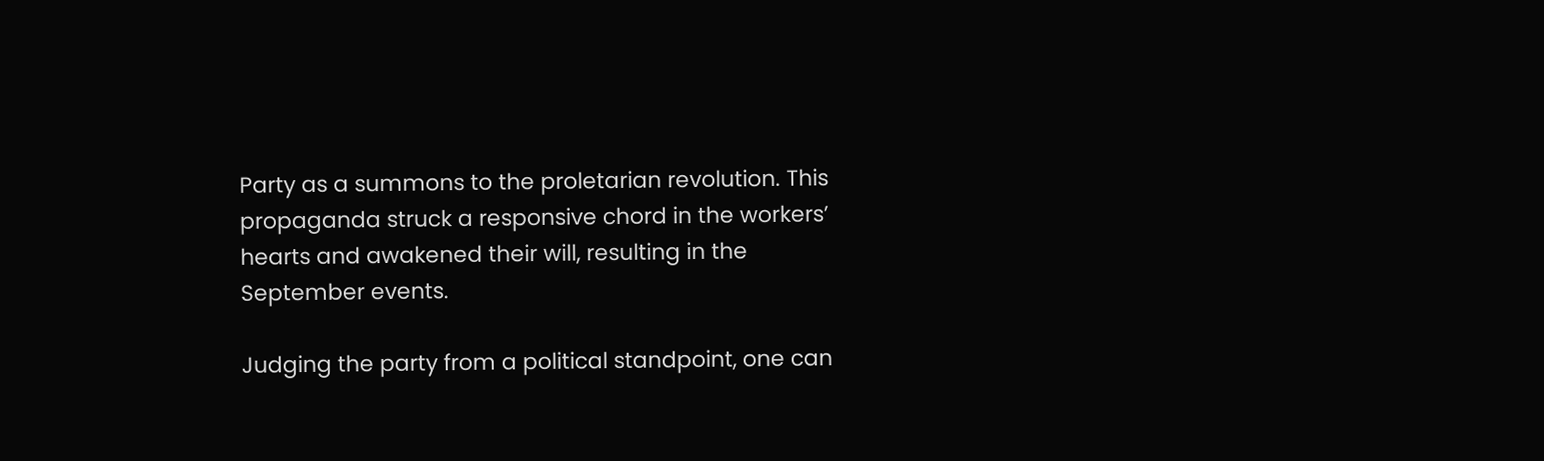Party as a summons to the proletarian revolution. This propaganda struck a responsive chord in the workers’ hearts and awakened their will, resulting in the September events.

Judging the party from a political standpoint, one can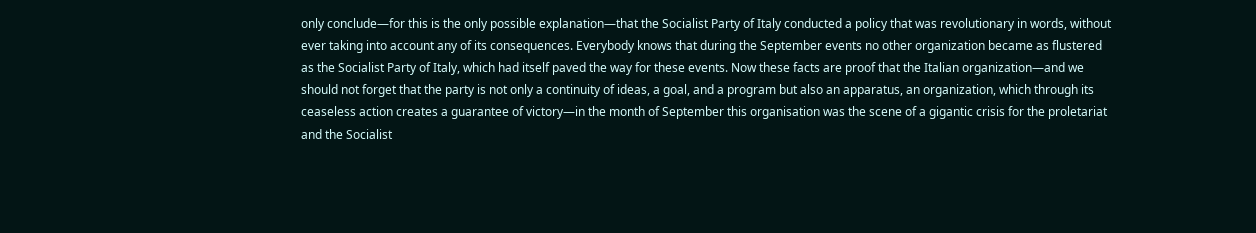only conclude—for this is the only possible explanation—that the Socialist Party of Italy conducted a policy that was revolutionary in words, without ever taking into account any of its consequences. Everybody knows that during the September events no other organization became as flustered as the Socialist Party of Italy, which had itself paved the way for these events. Now these facts are proof that the Italian organization—and we should not forget that the party is not only a continuity of ideas, a goal, and a program but also an apparatus, an organization, which through its ceaseless action creates a guarantee of victory—in the month of September this organisation was the scene of a gigantic crisis for the proletariat and the Socialist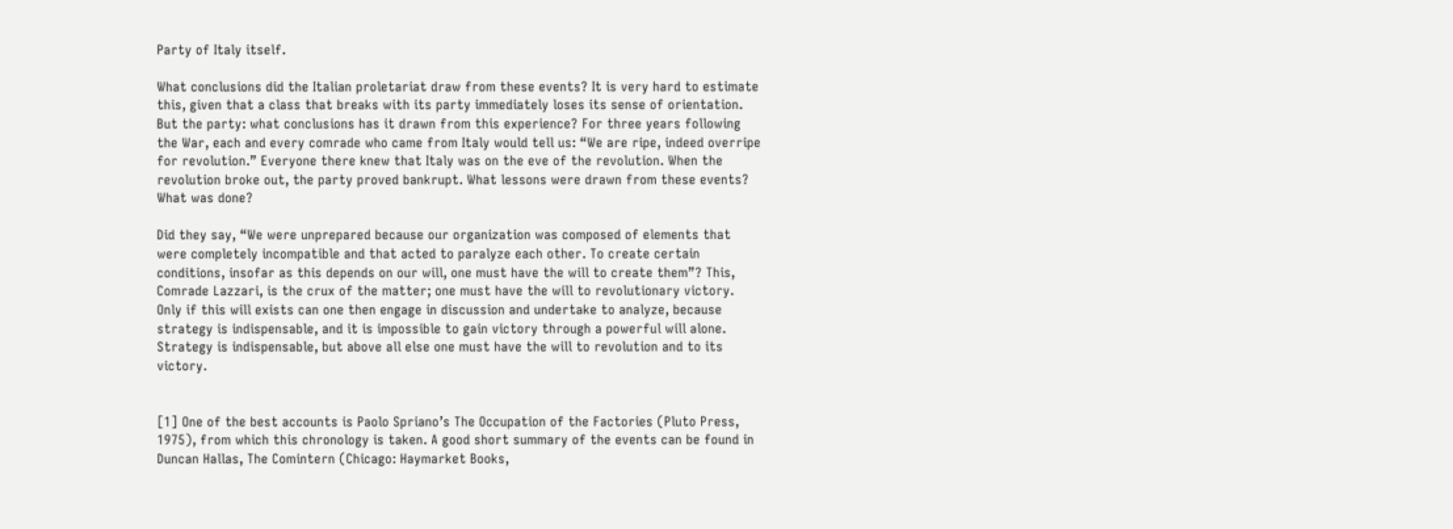Party of Italy itself.

What conclusions did the Italian proletariat draw from these events? It is very hard to estimate this, given that a class that breaks with its party immediately loses its sense of orientation. But the party: what conclusions has it drawn from this experience? For three years following the War, each and every comrade who came from Italy would tell us: “We are ripe, indeed overripe for revolution.” Everyone there knew that Italy was on the eve of the revolution. When the revolution broke out, the party proved bankrupt. What lessons were drawn from these events? What was done?

Did they say, “We were unprepared because our organization was composed of elements that were completely incompatible and that acted to paralyze each other. To create certain conditions, insofar as this depends on our will, one must have the will to create them”? This, Comrade Lazzari, is the crux of the matter; one must have the will to revolutionary victory. Only if this will exists can one then engage in discussion and undertake to analyze, because strategy is indispensable, and it is impossible to gain victory through a powerful will alone. Strategy is indispensable, but above all else one must have the will to revolution and to its victory.


[1] One of the best accounts is Paolo Spriano’s The Occupation of the Factories (Pluto Press, 1975), from which this chronology is taken. A good short summary of the events can be found in Duncan Hallas, The Comintern (Chicago: Haymarket Books,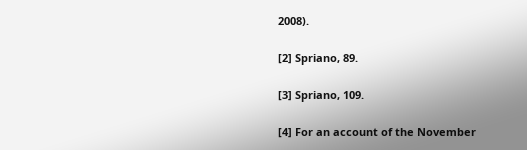2008).

[2] Spriano, 89.

[3] Spriano, 109.

[4] For an account of the November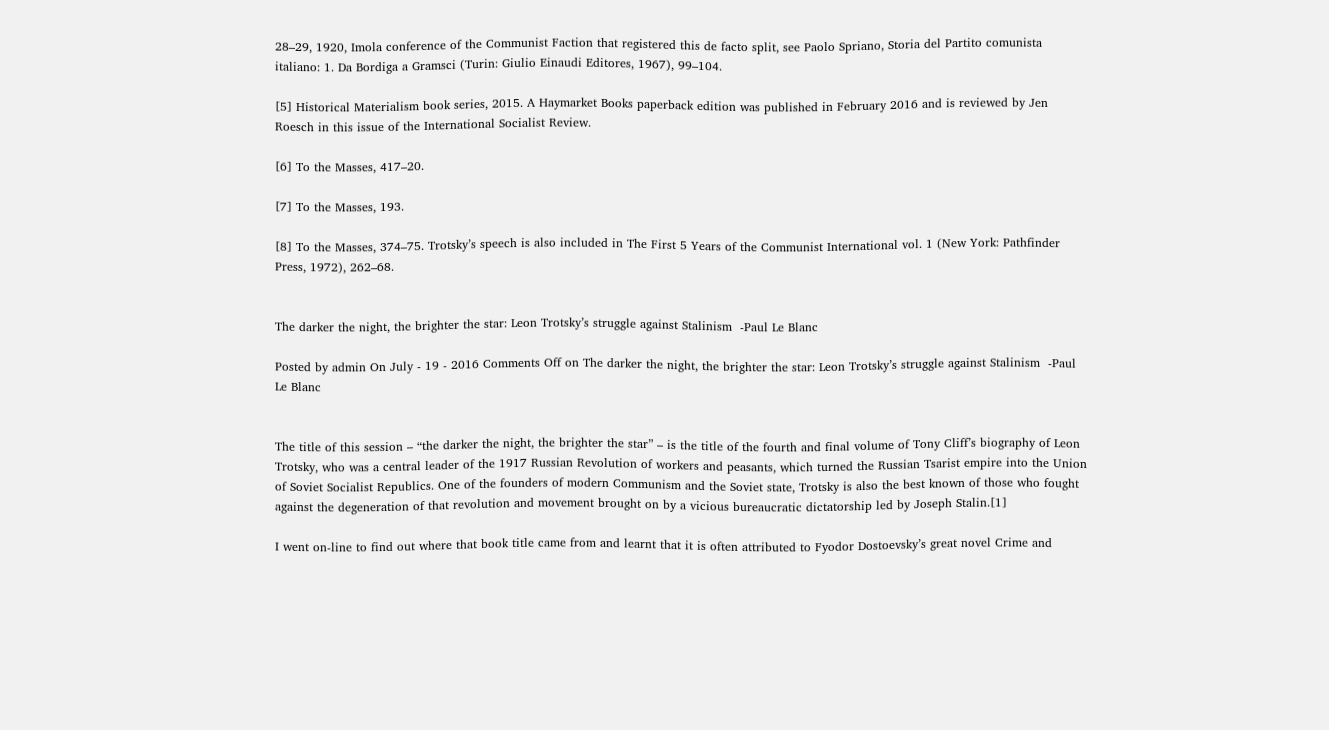28–29, 1920, Imola conference of the Communist Faction that registered this de facto split, see Paolo Spriano, Storia del Partito comunista italiano: 1. Da Bordiga a Gramsci (Turin: Giulio Einaudi Editores, 1967), 99–104.

[5] Historical Materialism book series, 2015. A Haymarket Books paperback edition was published in February 2016 and is reviewed by Jen Roesch in this issue of the International Socialist Review.

[6] To the Masses, 417–20.

[7] To the Masses, 193.

[8] To the Masses, 374–75. Trotsky’s speech is also included in The First 5 Years of the Communist International vol. 1 (New York: Pathfinder Press, 1972), 262–68.


The darker the night, the brighter the star: Leon Trotsky’s struggle against Stalinism  -Paul Le Blanc

Posted by admin On July - 19 - 2016 Comments Off on The darker the night, the brighter the star: Leon Trotsky’s struggle against Stalinism  -Paul Le Blanc


The title of this session – “the darker the night, the brighter the star” – is the title of the fourth and final volume of Tony Cliff’s biography of Leon Trotsky, who was a central leader of the 1917 Russian Revolution of workers and peasants, which turned the Russian Tsarist empire into the Union of Soviet Socialist Republics. One of the founders of modern Communism and the Soviet state, Trotsky is also the best known of those who fought against the degeneration of that revolution and movement brought on by a vicious bureaucratic dictatorship led by Joseph Stalin.[1]

I went on-line to find out where that book title came from and learnt that it is often attributed to Fyodor Dostoevsky’s great novel Crime and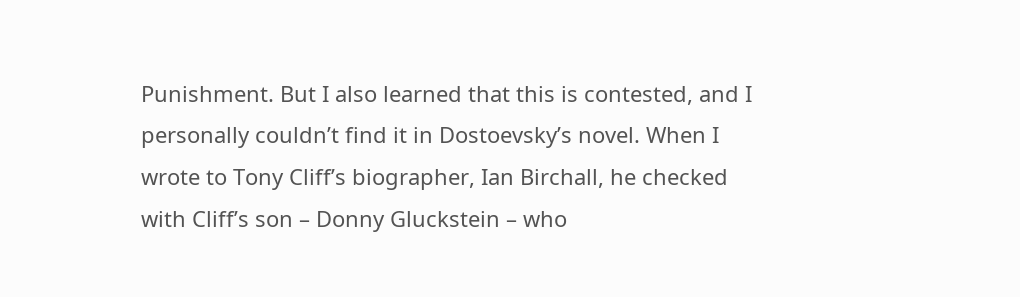Punishment. But I also learned that this is contested, and I personally couldn’t find it in Dostoevsky’s novel. When I wrote to Tony Cliff’s biographer, Ian Birchall, he checked with Cliff’s son – Donny Gluckstein – who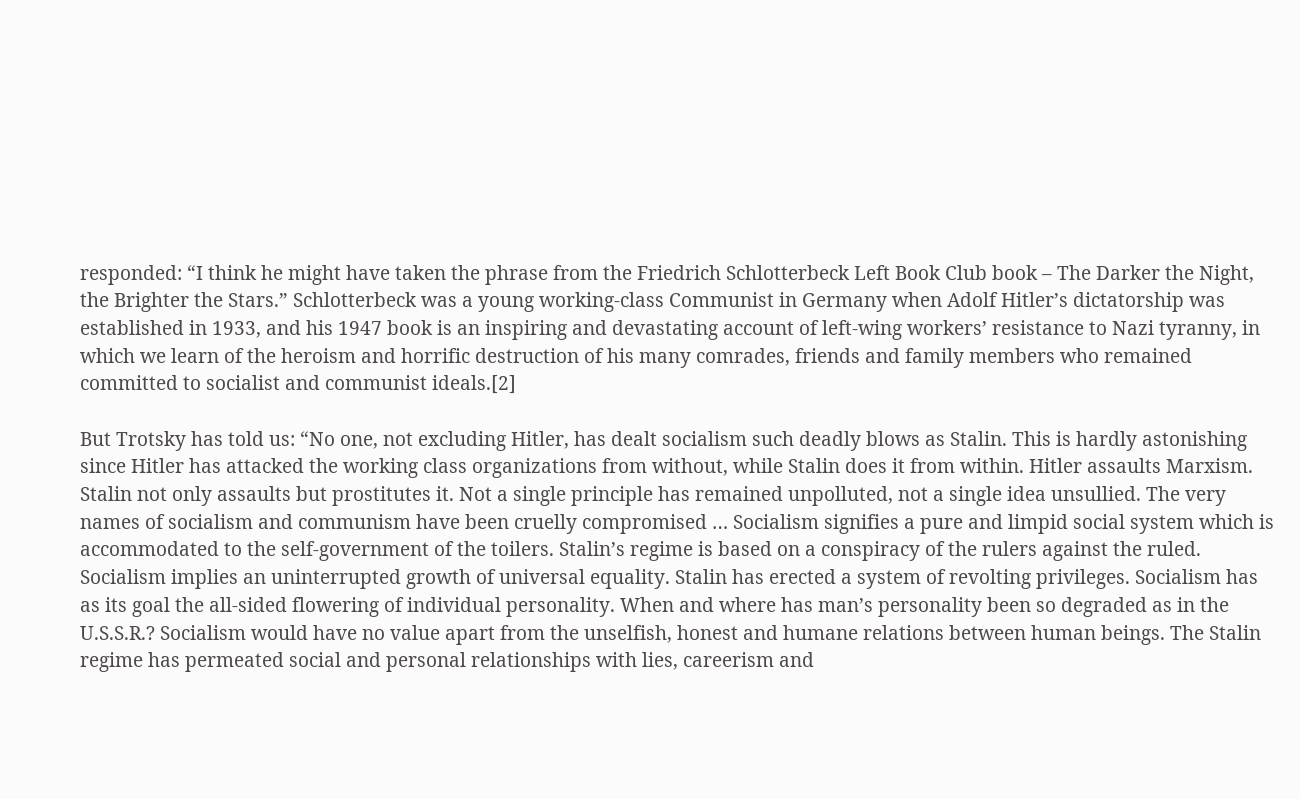responded: “I think he might have taken the phrase from the Friedrich Schlotterbeck Left Book Club book – The Darker the Night, the Brighter the Stars.” Schlotterbeck was a young working-class Communist in Germany when Adolf Hitler’s dictatorship was established in 1933, and his 1947 book is an inspiring and devastating account of left-wing workers’ resistance to Nazi tyranny, in which we learn of the heroism and horrific destruction of his many comrades, friends and family members who remained committed to socialist and communist ideals.[2]

But Trotsky has told us: “No one, not excluding Hitler, has dealt socialism such deadly blows as Stalin. This is hardly astonishing since Hitler has attacked the working class organizations from without, while Stalin does it from within. Hitler assaults Marxism. Stalin not only assaults but prostitutes it. Not a single principle has remained unpolluted, not a single idea unsullied. The very names of socialism and communism have been cruelly compromised … Socialism signifies a pure and limpid social system which is accommodated to the self-government of the toilers. Stalin’s regime is based on a conspiracy of the rulers against the ruled. Socialism implies an uninterrupted growth of universal equality. Stalin has erected a system of revolting privileges. Socialism has as its goal the all-sided flowering of individual personality. When and where has man’s personality been so degraded as in the U.S.S.R.? Socialism would have no value apart from the unselfish, honest and humane relations between human beings. The Stalin regime has permeated social and personal relationships with lies, careerism and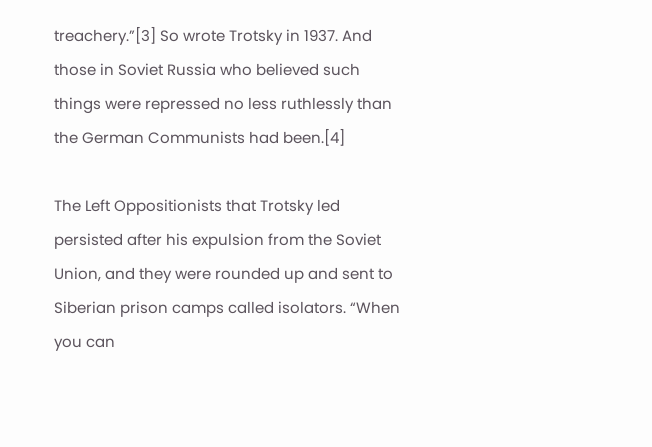treachery.”[3] So wrote Trotsky in 1937. And those in Soviet Russia who believed such things were repressed no less ruthlessly than the German Communists had been.[4]

The Left Oppositionists that Trotsky led persisted after his expulsion from the Soviet Union, and they were rounded up and sent to Siberian prison camps called isolators. “When you can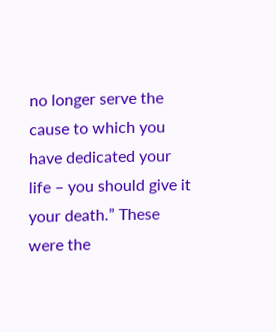no longer serve the cause to which you have dedicated your life – you should give it your death.” These were the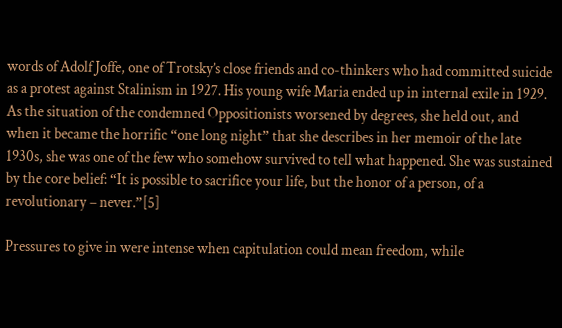words of Adolf Joffe, one of Trotsky’s close friends and co-thinkers who had committed suicide as a protest against Stalinism in 1927. His young wife Maria ended up in internal exile in 1929. As the situation of the condemned Oppositionists worsened by degrees, she held out, and when it became the horrific “one long night” that she describes in her memoir of the late 1930s, she was one of the few who somehow survived to tell what happened. She was sustained by the core belief: “It is possible to sacrifice your life, but the honor of a person, of a revolutionary – never.”[5]

Pressures to give in were intense when capitulation could mean freedom, while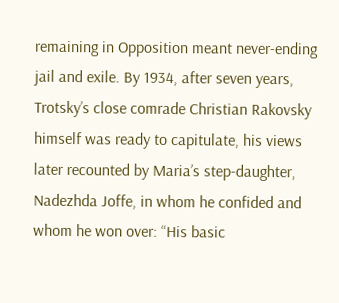remaining in Opposition meant never-ending jail and exile. By 1934, after seven years, Trotsky’s close comrade Christian Rakovsky himself was ready to capitulate, his views later recounted by Maria’s step-daughter, Nadezhda Joffe, in whom he confided and whom he won over: “His basic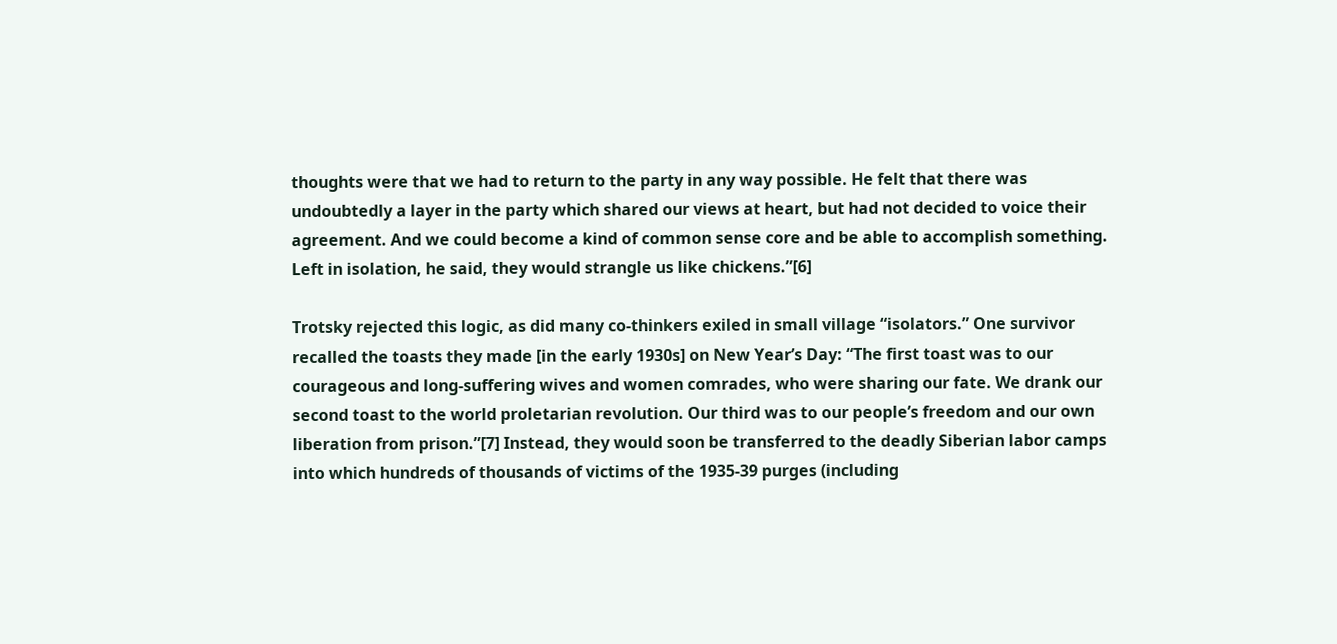thoughts were that we had to return to the party in any way possible. He felt that there was undoubtedly a layer in the party which shared our views at heart, but had not decided to voice their agreement. And we could become a kind of common sense core and be able to accomplish something. Left in isolation, he said, they would strangle us like chickens.”[6]

Trotsky rejected this logic, as did many co-thinkers exiled in small village “isolators.” One survivor recalled the toasts they made [in the early 1930s] on New Year’s Day: “The first toast was to our courageous and long-suffering wives and women comrades, who were sharing our fate. We drank our second toast to the world proletarian revolution. Our third was to our people’s freedom and our own liberation from prison.”[7] Instead, they would soon be transferred to the deadly Siberian labor camps into which hundreds of thousands of victims of the 1935-39 purges (including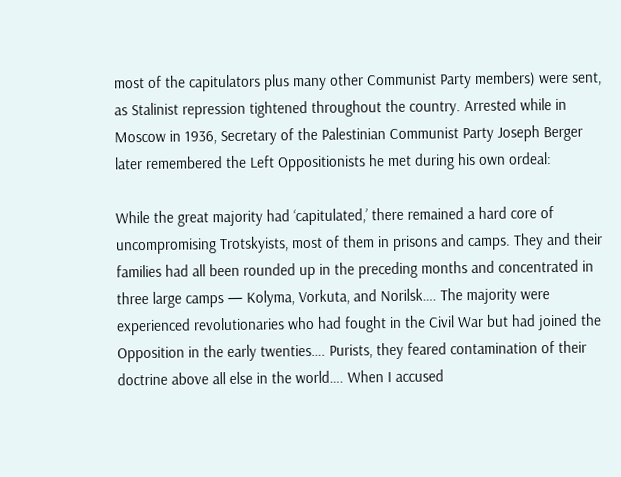most of the capitulators plus many other Communist Party members) were sent, as Stalinist repression tightened throughout the country. Arrested while in Moscow in 1936, Secretary of the Palestinian Communist Party Joseph Berger later remembered the Left Oppositionists he met during his own ordeal:

While the great majority had ‘capitulated,’ there remained a hard core of uncompromising Trotskyists, most of them in prisons and camps. They and their families had all been rounded up in the preceding months and concentrated in three large camps — Kolyma, Vorkuta, and Norilsk…. The majority were experienced revolutionaries who had fought in the Civil War but had joined the Opposition in the early twenties…. Purists, they feared contamination of their doctrine above all else in the world…. When I accused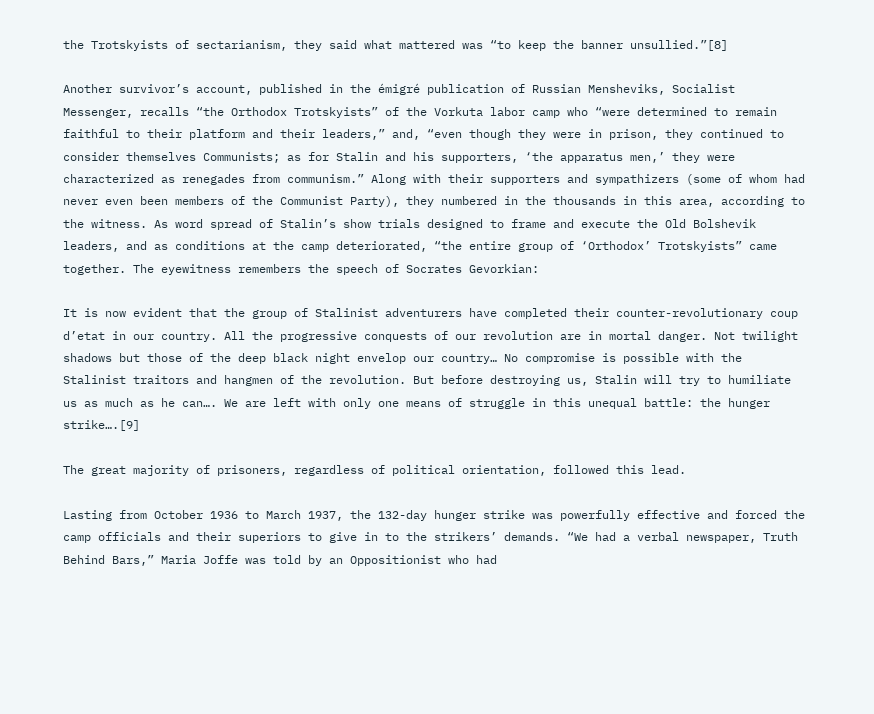the Trotskyists of sectarianism, they said what mattered was “to keep the banner unsullied.”[8]

Another survivor’s account, published in the émigré publication of Russian Mensheviks, Socialist Messenger, recalls “the Orthodox Trotskyists” of the Vorkuta labor camp who “were determined to remain faithful to their platform and their leaders,” and, “even though they were in prison, they continued to consider themselves Communists; as for Stalin and his supporters, ‘the apparatus men,’ they were characterized as renegades from communism.” Along with their supporters and sympathizers (some of whom had never even been members of the Communist Party), they numbered in the thousands in this area, according to the witness. As word spread of Stalin’s show trials designed to frame and execute the Old Bolshevik leaders, and as conditions at the camp deteriorated, “the entire group of ‘Orthodox’ Trotskyists” came together. The eyewitness remembers the speech of Socrates Gevorkian:

It is now evident that the group of Stalinist adventurers have completed their counter-revolutionary coup d’etat in our country. All the progressive conquests of our revolution are in mortal danger. Not twilight shadows but those of the deep black night envelop our country… No compromise is possible with the Stalinist traitors and hangmen of the revolution. But before destroying us, Stalin will try to humiliate us as much as he can…. We are left with only one means of struggle in this unequal battle: the hunger strike….[9]

The great majority of prisoners, regardless of political orientation, followed this lead.

Lasting from October 1936 to March 1937, the 132-day hunger strike was powerfully effective and forced the camp officials and their superiors to give in to the strikers’ demands. “We had a verbal newspaper, Truth Behind Bars,” Maria Joffe was told by an Oppositionist who had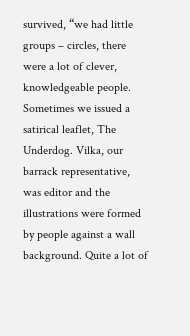survived, “we had little groups – circles, there were a lot of clever, knowledgeable people. Sometimes we issued a satirical leaflet, The Underdog. Vilka, our barrack representative, was editor and the illustrations were formed by people against a wall background. Quite a lot of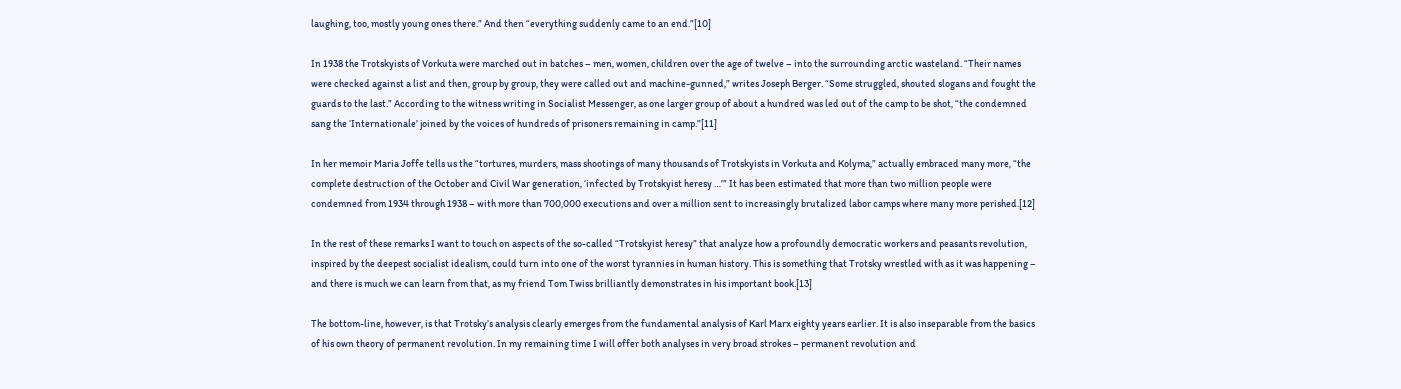laughing, too, mostly young ones there.” And then “everything suddenly came to an end.”[10]

In 1938 the Trotskyists of Vorkuta were marched out in batches – men, women, children over the age of twelve – into the surrounding arctic wasteland. “Their names were checked against a list and then, group by group, they were called out and machine-gunned,” writes Joseph Berger. “Some struggled, shouted slogans and fought the guards to the last.” According to the witness writing in Socialist Messenger, as one larger group of about a hundred was led out of the camp to be shot, “the condemned sang the ‘Internationale’ joined by the voices of hundreds of prisoners remaining in camp.”[11]

In her memoir Maria Joffe tells us the “tortures, murders, mass shootings of many thousands of Trotskyists in Vorkuta and Kolyma,” actually embraced many more, “the complete destruction of the October and Civil War generation, ‘infected by Trotskyist heresy …’” It has been estimated that more than two million people were condemned from 1934 through 1938 – with more than 700,000 executions and over a million sent to increasingly brutalized labor camps where many more perished.[12]

In the rest of these remarks I want to touch on aspects of the so-called “Trotskyist heresy” that analyze how a profoundly democratic workers and peasants revolution, inspired by the deepest socialist idealism, could turn into one of the worst tyrannies in human history. This is something that Trotsky wrestled with as it was happening – and there is much we can learn from that, as my friend Tom Twiss brilliantly demonstrates in his important book.[13]

The bottom-line, however, is that Trotsky’s analysis clearly emerges from the fundamental analysis of Karl Marx eighty years earlier. It is also inseparable from the basics of his own theory of permanent revolution. In my remaining time I will offer both analyses in very broad strokes – permanent revolution and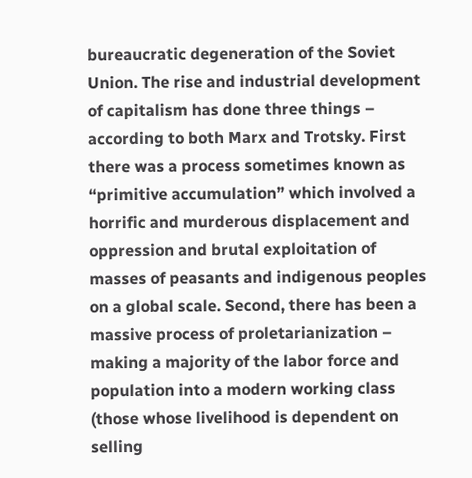bureaucratic degeneration of the Soviet Union. The rise and industrial development of capitalism has done three things – according to both Marx and Trotsky. First there was a process sometimes known as “primitive accumulation” which involved a horrific and murderous displacement and oppression and brutal exploitation of masses of peasants and indigenous peoples on a global scale. Second, there has been a massive process of proletarianization – making a majority of the labor force and population into a modern working class (those whose livelihood is dependent on selling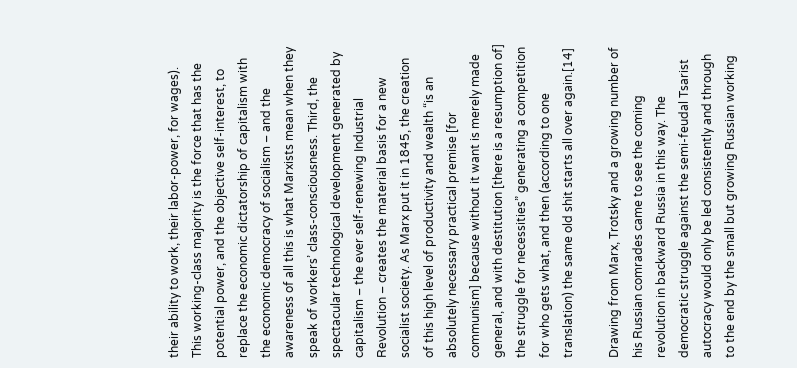their ability to work, their labor-power, for wages). This working-class majority is the force that has the potential power, and the objective self-interest, to replace the economic dictatorship of capitalism with the economic democracy of socialism – and the awareness of all this is what Marxists mean when they speak of workers’ class-consciousness. Third, the spectacular technological development generated by capitalism – the ever self-renewing Industrial Revolution – creates the material basis for a new socialist society. As Marx put it in 1845, the creation of this high level of productivity and wealth “is an absolutely necessary practical premise [for communism] because without it want is merely made general, and with destitution [there is a resumption of] the struggle for necessities” generating a competition for who gets what, and then (according to one translation) the same old shit starts all over again.[14]

Drawing from Marx, Trotsky and a growing number of his Russian comrades came to see the coming revolution in backward Russia in this way. The democratic struggle against the semi-feudal Tsarist autocracy would only be led consistently and through to the end by the small but growing Russian working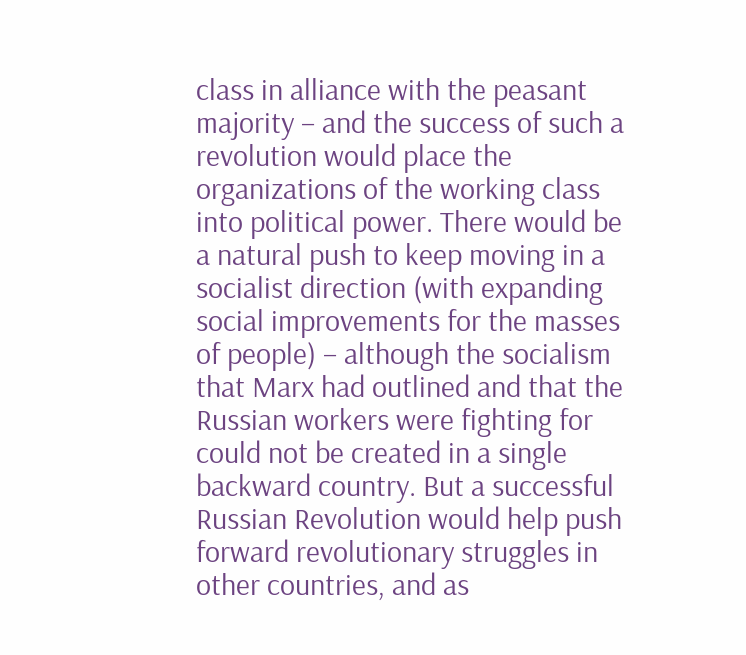class in alliance with the peasant majority – and the success of such a revolution would place the organizations of the working class into political power. There would be a natural push to keep moving in a socialist direction (with expanding social improvements for the masses of people) – although the socialism that Marx had outlined and that the Russian workers were fighting for could not be created in a single backward country. But a successful Russian Revolution would help push forward revolutionary struggles in other countries, and as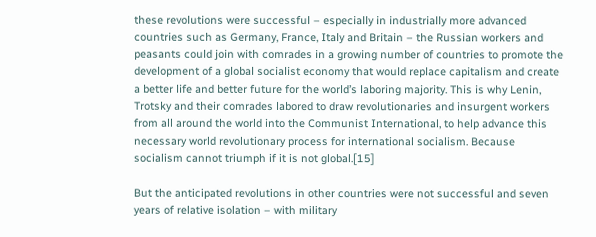these revolutions were successful – especially in industrially more advanced countries such as Germany, France, Italy and Britain – the Russian workers and peasants could join with comrades in a growing number of countries to promote the development of a global socialist economy that would replace capitalism and create a better life and better future for the world’s laboring majority. This is why Lenin, Trotsky and their comrades labored to draw revolutionaries and insurgent workers from all around the world into the Communist International, to help advance this necessary world revolutionary process for international socialism. Because socialism cannot triumph if it is not global.[15]

But the anticipated revolutions in other countries were not successful and seven years of relative isolation – with military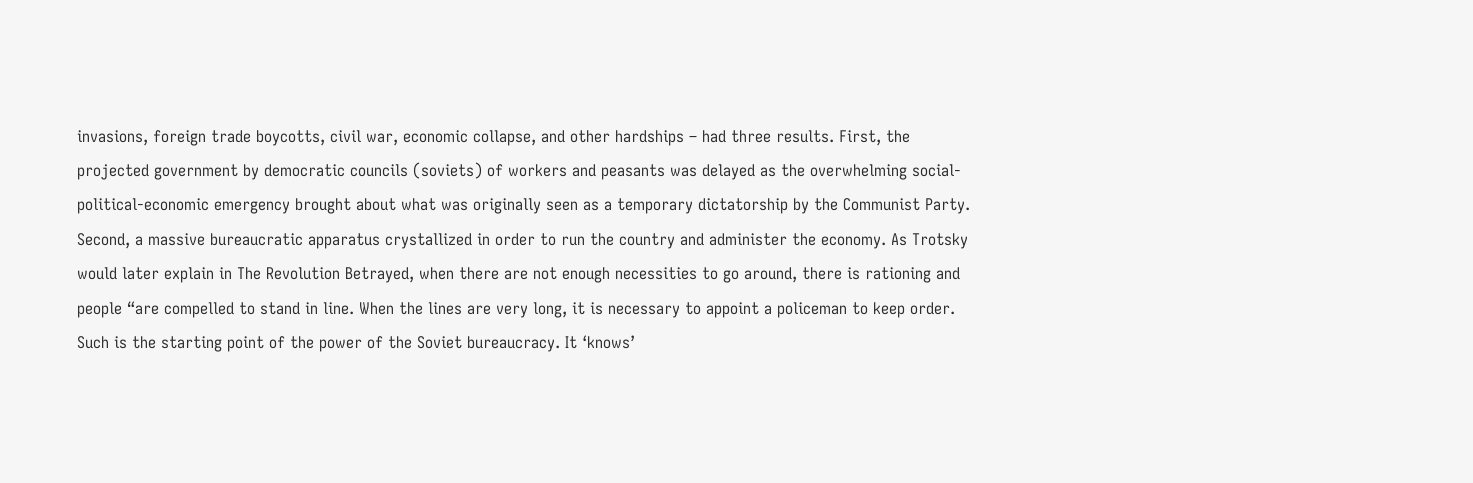invasions, foreign trade boycotts, civil war, economic collapse, and other hardships – had three results. First, the projected government by democratic councils (soviets) of workers and peasants was delayed as the overwhelming social-political-economic emergency brought about what was originally seen as a temporary dictatorship by the Communist Party. Second, a massive bureaucratic apparatus crystallized in order to run the country and administer the economy. As Trotsky would later explain in The Revolution Betrayed, when there are not enough necessities to go around, there is rationing and people “are compelled to stand in line. When the lines are very long, it is necessary to appoint a policeman to keep order. Such is the starting point of the power of the Soviet bureaucracy. It ‘knows’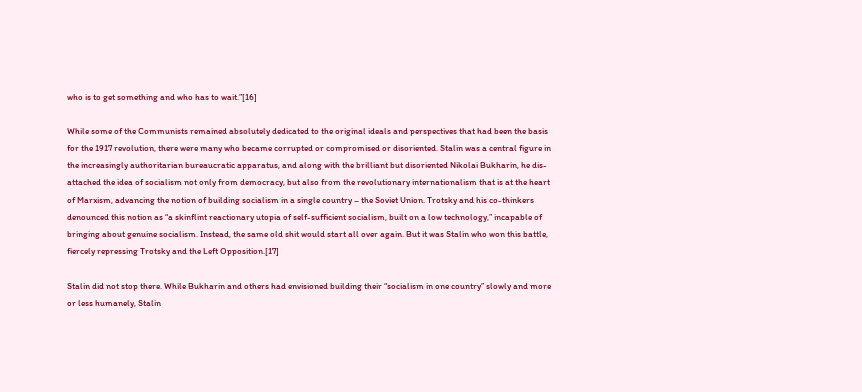who is to get something and who has to wait.”[16]

While some of the Communists remained absolutely dedicated to the original ideals and perspectives that had been the basis for the 1917 revolution, there were many who became corrupted or compromised or disoriented. Stalin was a central figure in the increasingly authoritarian bureaucratic apparatus, and along with the brilliant but disoriented Nikolai Bukharin, he dis-attached the idea of socialism not only from democracy, but also from the revolutionary internationalism that is at the heart of Marxism, advancing the notion of building socialism in a single country – the Soviet Union. Trotsky and his co-thinkers denounced this notion as “a skinflint reactionary utopia of self-sufficient socialism, built on a low technology,” incapable of bringing about genuine socialism. Instead, the same old shit would start all over again. But it was Stalin who won this battle, fiercely repressing Trotsky and the Left Opposition.[17]

Stalin did not stop there. While Bukharin and others had envisioned building their “socialism in one country” slowly and more or less humanely, Stalin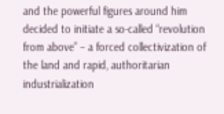and the powerful figures around him decided to initiate a so-called “revolution from above” – a forced collectivization of the land and rapid, authoritarian industrialization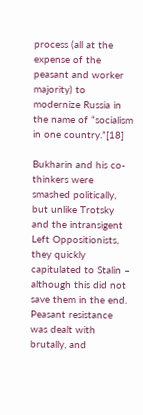process (all at the expense of the peasant and worker majority) to modernize Russia in the name of “socialism in one country.”[18]

Bukharin and his co-thinkers were smashed politically, but unlike Trotsky and the intransigent Left Oppositionists, they quickly capitulated to Stalin – although this did not save them in the end. Peasant resistance was dealt with brutally, and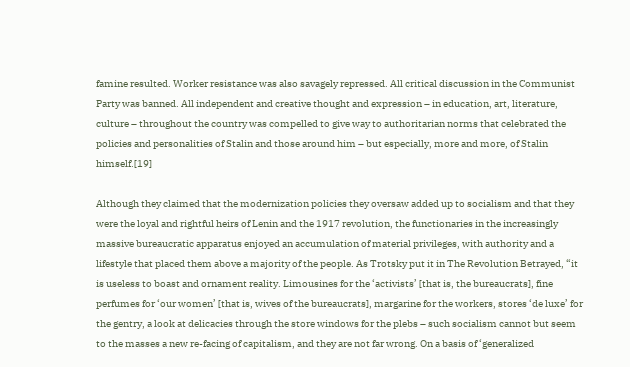famine resulted. Worker resistance was also savagely repressed. All critical discussion in the Communist Party was banned. All independent and creative thought and expression – in education, art, literature, culture – throughout the country was compelled to give way to authoritarian norms that celebrated the policies and personalities of Stalin and those around him – but especially, more and more, of Stalin himself.[19]

Although they claimed that the modernization policies they oversaw added up to socialism and that they were the loyal and rightful heirs of Lenin and the 1917 revolution, the functionaries in the increasingly massive bureaucratic apparatus enjoyed an accumulation of material privileges, with authority and a lifestyle that placed them above a majority of the people. As Trotsky put it in The Revolution Betrayed, “it is useless to boast and ornament reality. Limousines for the ‘activists’ [that is, the bureaucrats], fine perfumes for ‘our women’ [that is, wives of the bureaucrats], margarine for the workers, stores ‘de luxe’ for the gentry, a look at delicacies through the store windows for the plebs – such socialism cannot but seem to the masses a new re-facing of capitalism, and they are not far wrong. On a basis of ‘generalized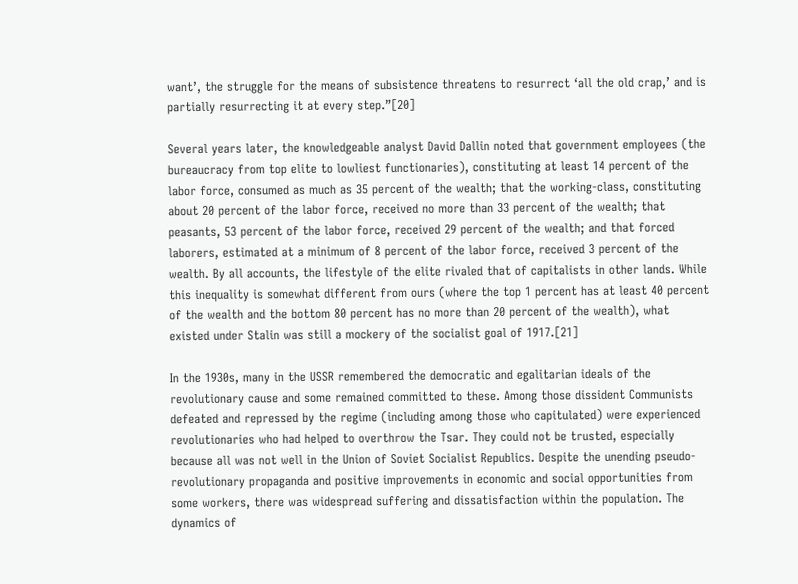want’, the struggle for the means of subsistence threatens to resurrect ‘all the old crap,’ and is partially resurrecting it at every step.”[20]

Several years later, the knowledgeable analyst David Dallin noted that government employees (the bureaucracy from top elite to lowliest functionaries), constituting at least 14 percent of the labor force, consumed as much as 35 percent of the wealth; that the working-class, constituting about 20 percent of the labor force, received no more than 33 percent of the wealth; that peasants, 53 percent of the labor force, received 29 percent of the wealth; and that forced laborers, estimated at a minimum of 8 percent of the labor force, received 3 percent of the wealth. By all accounts, the lifestyle of the elite rivaled that of capitalists in other lands. While this inequality is somewhat different from ours (where the top 1 percent has at least 40 percent of the wealth and the bottom 80 percent has no more than 20 percent of the wealth), what existed under Stalin was still a mockery of the socialist goal of 1917.[21]

In the 1930s, many in the USSR remembered the democratic and egalitarian ideals of the revolutionary cause and some remained committed to these. Among those dissident Communists defeated and repressed by the regime (including among those who capitulated) were experienced revolutionaries who had helped to overthrow the Tsar. They could not be trusted, especially because all was not well in the Union of Soviet Socialist Republics. Despite the unending pseudo-revolutionary propaganda and positive improvements in economic and social opportunities from some workers, there was widespread suffering and dissatisfaction within the population. The dynamics of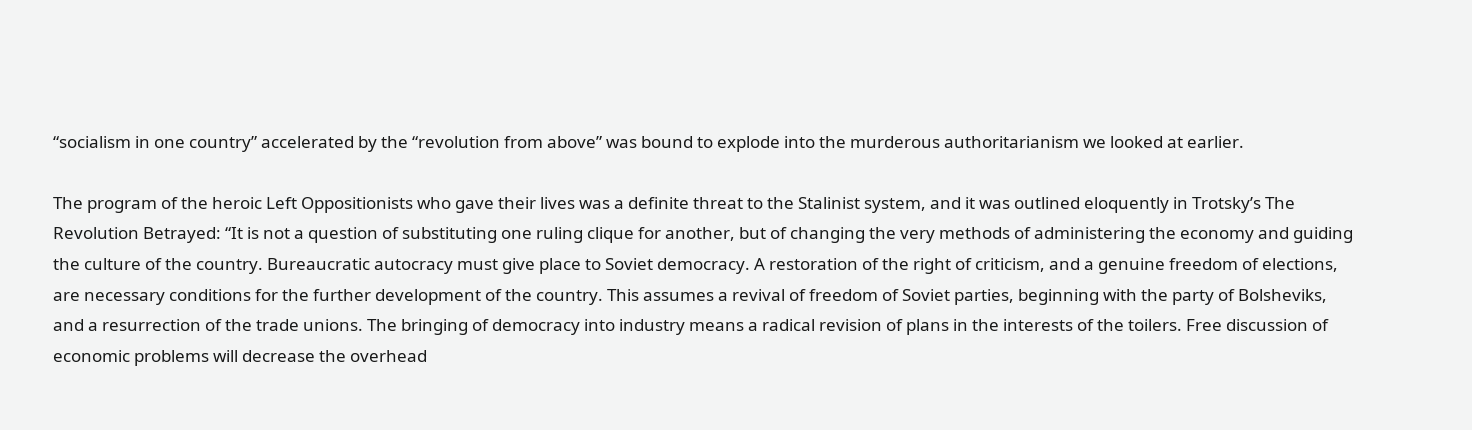“socialism in one country” accelerated by the “revolution from above” was bound to explode into the murderous authoritarianism we looked at earlier.

The program of the heroic Left Oppositionists who gave their lives was a definite threat to the Stalinist system, and it was outlined eloquently in Trotsky’s The Revolution Betrayed: “It is not a question of substituting one ruling clique for another, but of changing the very methods of administering the economy and guiding the culture of the country. Bureaucratic autocracy must give place to Soviet democracy. A restoration of the right of criticism, and a genuine freedom of elections, are necessary conditions for the further development of the country. This assumes a revival of freedom of Soviet parties, beginning with the party of Bolsheviks, and a resurrection of the trade unions. The bringing of democracy into industry means a radical revision of plans in the interests of the toilers. Free discussion of economic problems will decrease the overhead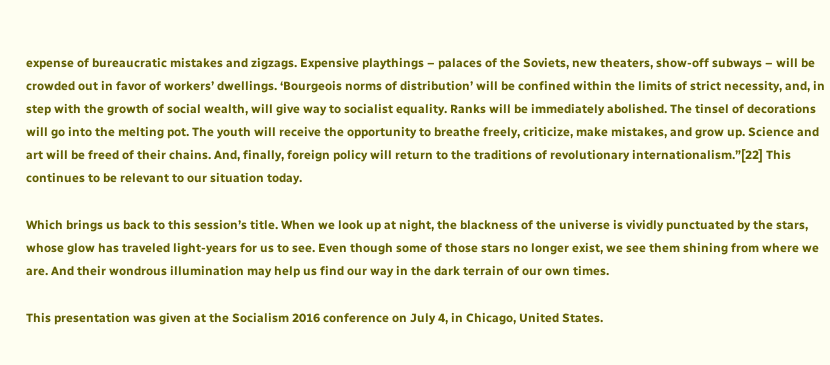expense of bureaucratic mistakes and zigzags. Expensive playthings – palaces of the Soviets, new theaters, show-off subways – will be crowded out in favor of workers’ dwellings. ‘Bourgeois norms of distribution’ will be confined within the limits of strict necessity, and, in step with the growth of social wealth, will give way to socialist equality. Ranks will be immediately abolished. The tinsel of decorations will go into the melting pot. The youth will receive the opportunity to breathe freely, criticize, make mistakes, and grow up. Science and art will be freed of their chains. And, finally, foreign policy will return to the traditions of revolutionary internationalism.”[22] This continues to be relevant to our situation today.

Which brings us back to this session’s title. When we look up at night, the blackness of the universe is vividly punctuated by the stars, whose glow has traveled light-years for us to see. Even though some of those stars no longer exist, we see them shining from where we are. And their wondrous illumination may help us find our way in the dark terrain of our own times.

This presentation was given at the Socialism 2016 conference on July 4, in Chicago, United States.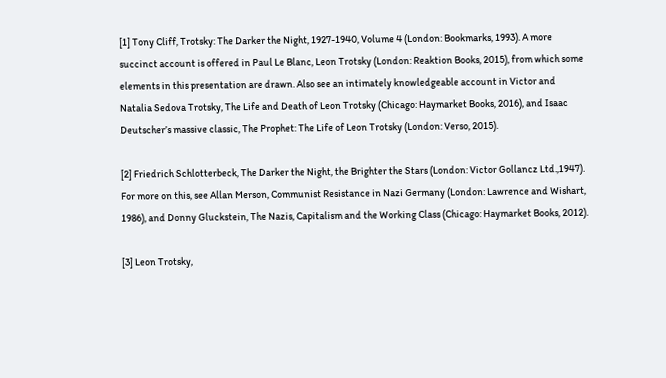[1] Tony Cliff, Trotsky: The Darker the Night, 1927-1940, Volume 4 (London: Bookmarks, 1993). A more succinct account is offered in Paul Le Blanc, Leon Trotsky (London: Reaktion Books, 2015), from which some elements in this presentation are drawn. Also see an intimately knowledgeable account in Victor and Natalia Sedova Trotsky, The Life and Death of Leon Trotsky (Chicago: Haymarket Books, 2016), and Isaac Deutscher’s massive classic, The Prophet: The Life of Leon Trotsky (London: Verso, 2015).

[2] Friedrich Schlotterbeck, The Darker the Night, the Brighter the Stars (London: Victor Gollancz Ltd.,1947). For more on this, see Allan Merson, Communist Resistance in Nazi Germany (London: Lawrence and Wishart, 1986), and Donny Gluckstein, The Nazis, Capitalism and the Working Class (Chicago: Haymarket Books, 2012).

[3] Leon Trotsky,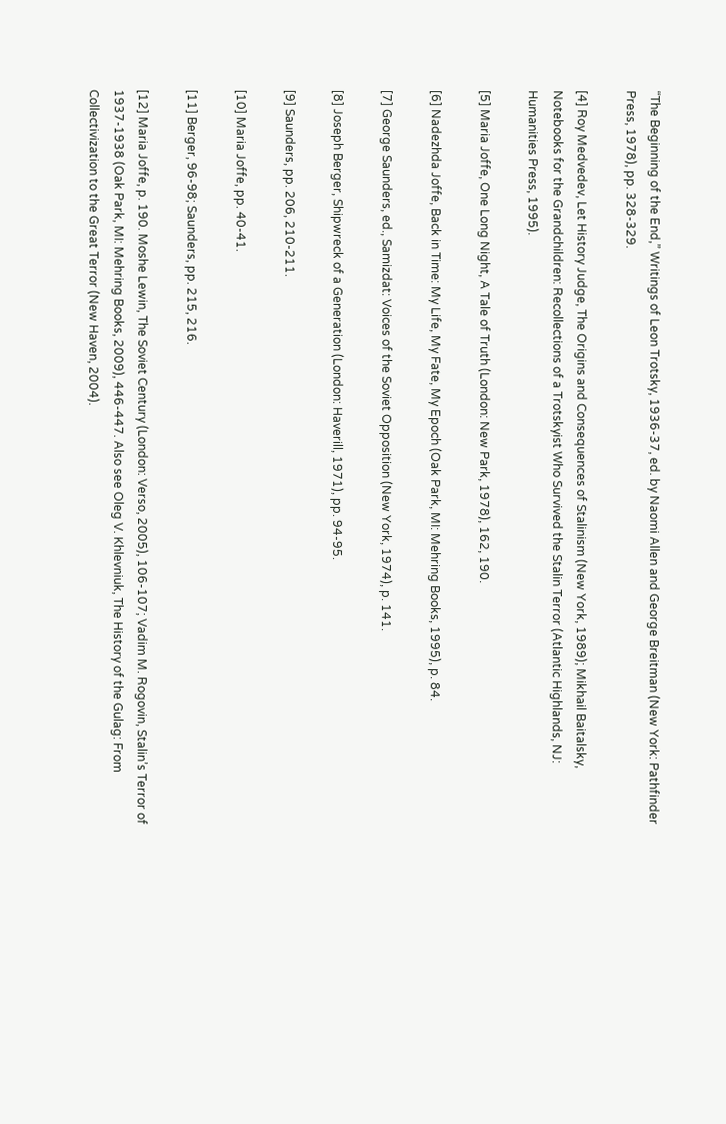“The Beginning of the End,” Writings of Leon Trotsky, 1936-37, ed. by Naomi Allen and George Breitman (New York: Pathfinder Press, 1978), pp. 328-329.

[4] Roy Medvedev, Let History Judge, The Origins and Consequences of Stalinism (New York, 1989); Mikhail Baitalsky, Notebooks for the Grandchildren: Recollections of a Trotskyist Who Survived the Stalin Terror (Atlantic Highlands, NJ: Humanities Press, 1995).

[5] Maria Joffe, One Long Night, A Tale of Truth (London: New Park, 1978), 162, 190.

[6] Nadezhda Joffe, Back in Time: My Life, My Fate, My Epoch (Oak Park, MI: Mehring Books, 1995), p. 84.

[7] George Saunders, ed., Samizdat: Voices of the Soviet Opposition (New York, 1974), p. 141.

[8] Joseph Berger, Shipwreck of a Generation (London: Haverill, 1971), pp. 94-95.

[9] Saunders, pp. 206, 210-211.

[10] Maria Joffe, pp. 40-41.

[11] Berger, 96-98; Saunders, pp. 215, 216.

[12] Maria Joffe, p. 190. Moshe Lewin, The Soviet Century (London: Verso, 2005), 106-107; Vadim M. Rogovin, Stalin’s Terror of 1937-1938 (Oak Park, MI: Mehring Books, 2009), 446-447. Also see Oleg V. Khlevniuk, The History of the Gulag: From Collectivization to the Great Terror (New Haven, 2004).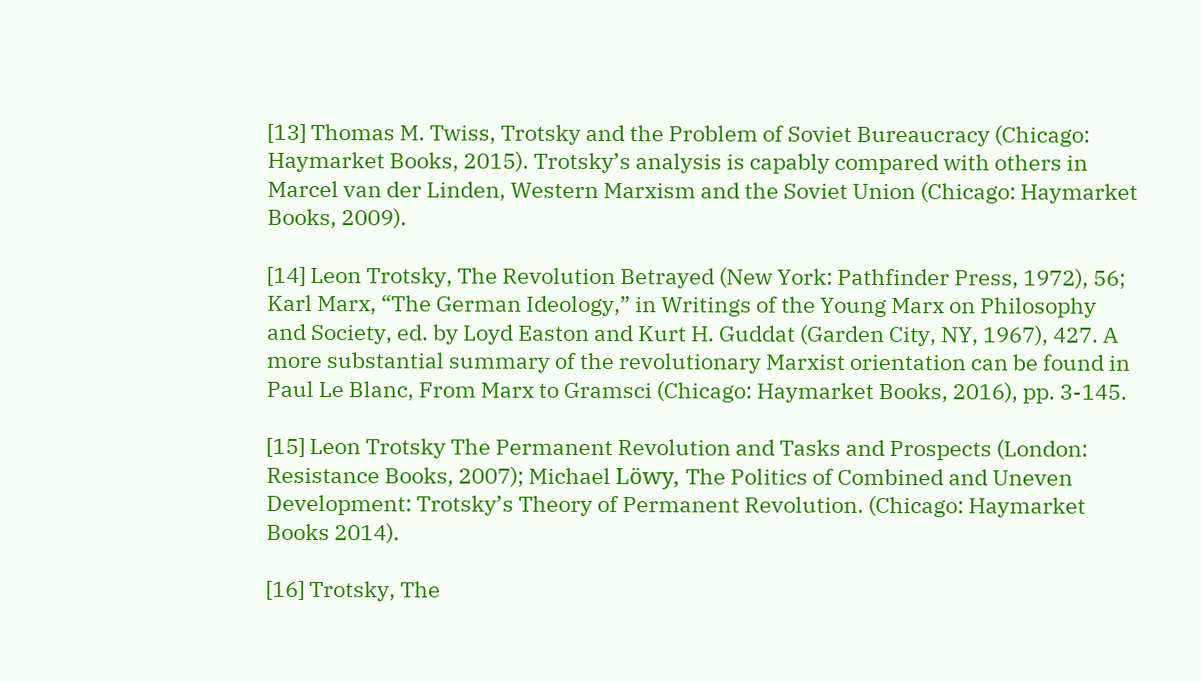[13] Thomas M. Twiss, Trotsky and the Problem of Soviet Bureaucracy (Chicago: Haymarket Books, 2015). Trotsky’s analysis is capably compared with others in Marcel van der Linden, Western Marxism and the Soviet Union (Chicago: Haymarket Books, 2009).

[14] Leon Trotsky, The Revolution Betrayed (New York: Pathfinder Press, 1972), 56; Karl Marx, “The German Ideology,” in Writings of the Young Marx on Philosophy and Society, ed. by Loyd Easton and Kurt H. Guddat (Garden City, NY, 1967), 427. A more substantial summary of the revolutionary Marxist orientation can be found in Paul Le Blanc, From Marx to Gramsci (Chicago: Haymarket Books, 2016), pp. 3-145.

[15] Leon Trotsky The Permanent Revolution and Tasks and Prospects (London: Resistance Books, 2007); Michael Löwy, The Politics of Combined and Uneven Development: Trotsky’s Theory of Permanent Revolution. (Chicago: Haymarket Books 2014).

[16] Trotsky, The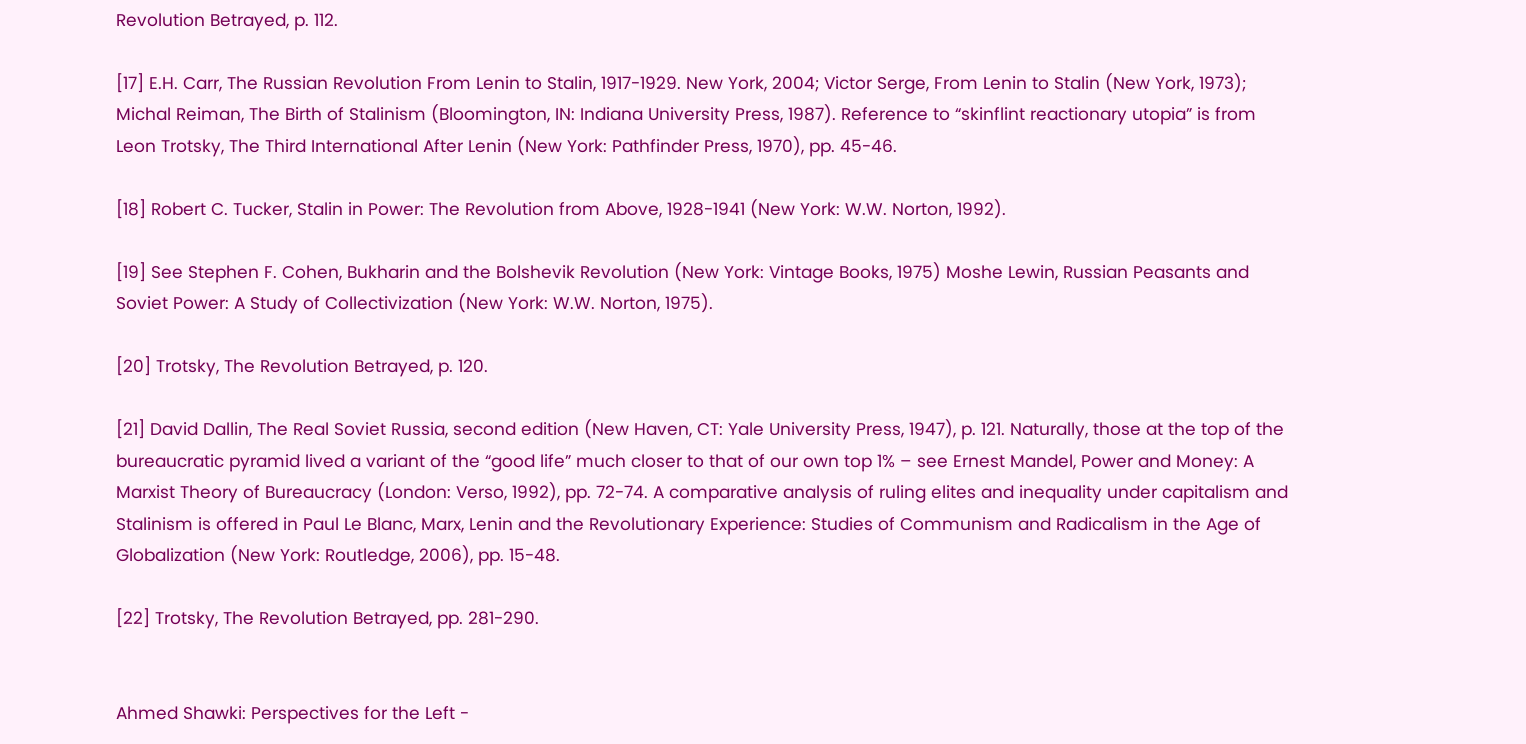Revolution Betrayed, p. 112.

[17] E.H. Carr, The Russian Revolution From Lenin to Stalin, 1917-1929. New York, 2004; Victor Serge, From Lenin to Stalin (New York, 1973); Michal Reiman, The Birth of Stalinism (Bloomington, IN: Indiana University Press, 1987). Reference to “skinflint reactionary utopia” is from Leon Trotsky, The Third International After Lenin (New York: Pathfinder Press, 1970), pp. 45-46.

[18] Robert C. Tucker, Stalin in Power: The Revolution from Above, 1928-1941 (New York: W.W. Norton, 1992).

[19] See Stephen F. Cohen, Bukharin and the Bolshevik Revolution (New York: Vintage Books, 1975) Moshe Lewin, Russian Peasants and Soviet Power: A Study of Collectivization (New York: W.W. Norton, 1975).

[20] Trotsky, The Revolution Betrayed, p. 120.

[21] David Dallin, The Real Soviet Russia, second edition (New Haven, CT: Yale University Press, 1947), p. 121. Naturally, those at the top of the bureaucratic pyramid lived a variant of the “good life” much closer to that of our own top 1% – see Ernest Mandel, Power and Money: A Marxist Theory of Bureaucracy (London: Verso, 1992), pp. 72-74. A comparative analysis of ruling elites and inequality under capitalism and Stalinism is offered in Paul Le Blanc, Marx, Lenin and the Revolutionary Experience: Studies of Communism and Radicalism in the Age of Globalization (New York: Routledge, 2006), pp. 15-48.

[22] Trotsky, The Revolution Betrayed, pp. 281-290.


Ahmed Shawki: Perspectives for the Left -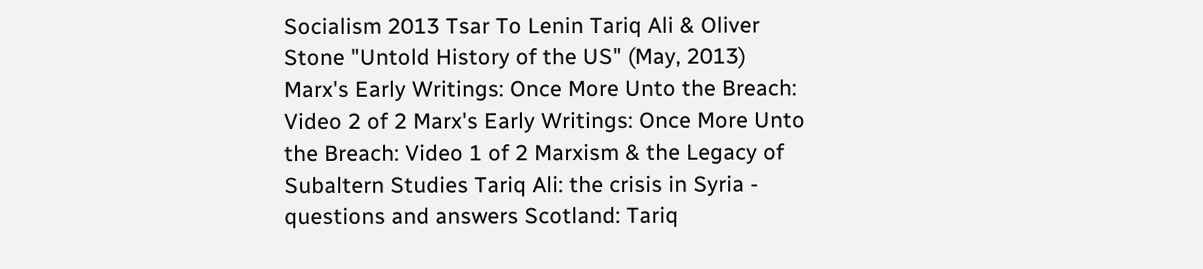Socialism 2013 Tsar To Lenin Tariq Ali & Oliver Stone "Untold History of the US" (May, 2013) Marx's Early Writings: Once More Unto the Breach: Video 2 of 2 Marx's Early Writings: Once More Unto the Breach: Video 1 of 2 Marxism & the Legacy of Subaltern Studies Tariq Ali: the crisis in Syria - questions and answers Scotland: Tariq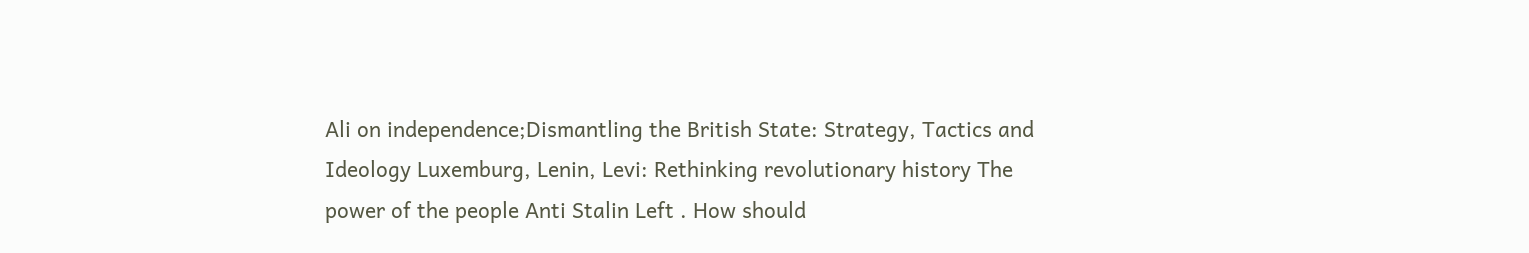Ali on independence;Dismantling the British State: Strategy, Tactics and Ideology Luxemburg, Lenin, Levi: Rethinking revolutionary history The power of the people Anti Stalin Left . How should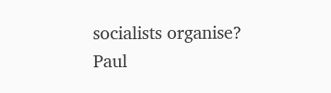socialists organise? Paul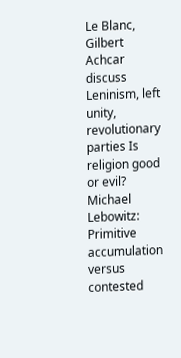Le Blanc, Gilbert Achcar discuss Leninism, left unity, revolutionary parties Is religion good or evil? Michael Lebowitz: Primitive accumulation versus contested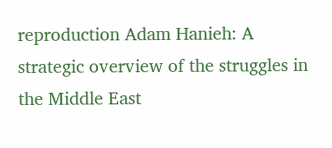reproduction Adam Hanieh: A strategic overview of the struggles in the Middle East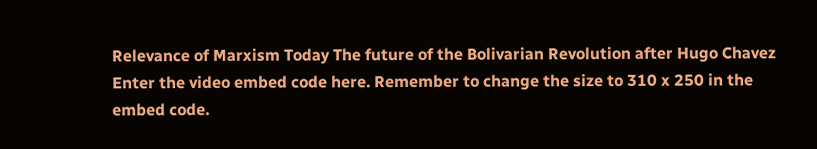Relevance of Marxism Today The future of the Bolivarian Revolution after Hugo Chavez Enter the video embed code here. Remember to change the size to 310 x 250 in the embed code.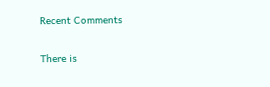Recent Comments

There is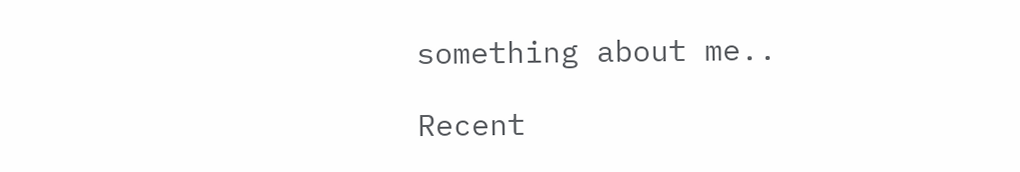something about me..

Recent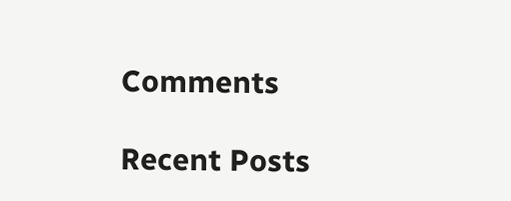Comments

Recent Posts